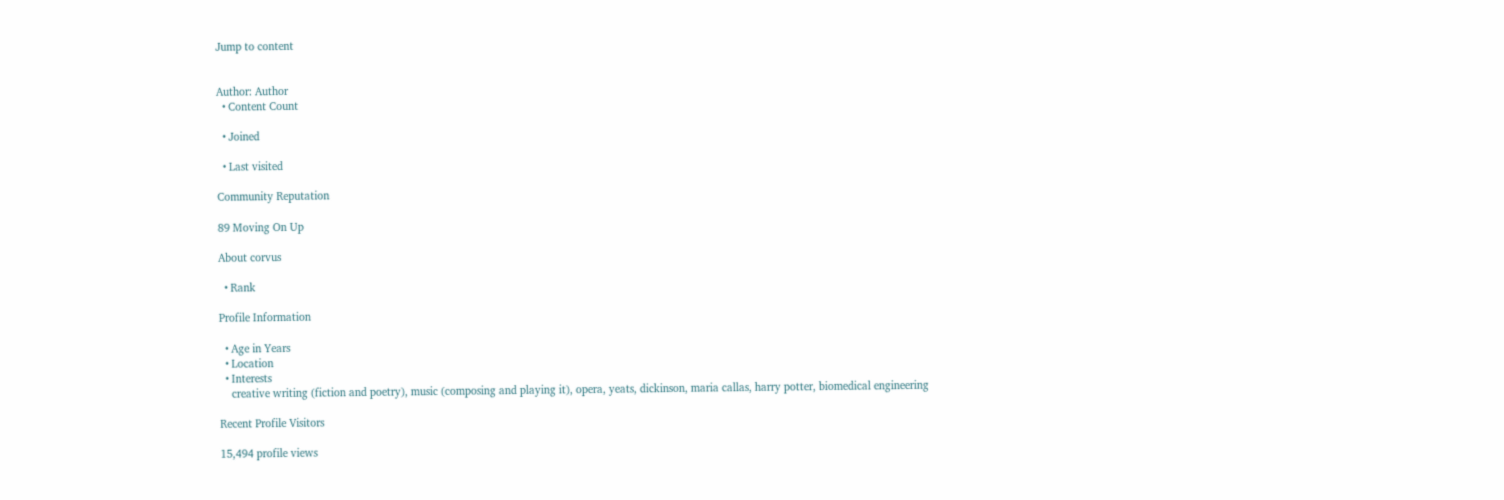Jump to content


Author: Author
  • Content Count

  • Joined

  • Last visited

Community Reputation

89 Moving On Up

About corvus

  • Rank

Profile Information

  • Age in Years
  • Location
  • Interests
    creative writing (fiction and poetry), music (composing and playing it), opera, yeats, dickinson, maria callas, harry potter, biomedical engineering

Recent Profile Visitors

15,494 profile views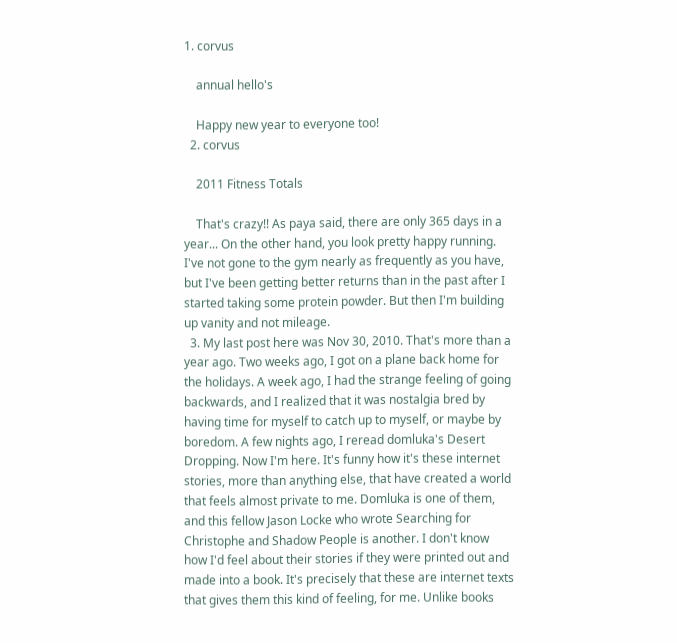1. corvus

    annual hello's

    Happy new year to everyone too!
  2. corvus

    2011 Fitness Totals

    That's crazy!! As paya said, there are only 365 days in a year... On the other hand, you look pretty happy running. I've not gone to the gym nearly as frequently as you have, but I've been getting better returns than in the past after I started taking some protein powder. But then I'm building up vanity and not mileage.
  3. My last post here was Nov 30, 2010. That's more than a year ago. Two weeks ago, I got on a plane back home for the holidays. A week ago, I had the strange feeling of going backwards, and I realized that it was nostalgia bred by having time for myself to catch up to myself, or maybe by boredom. A few nights ago, I reread domluka's Desert Dropping. Now I'm here. It's funny how it's these internet stories, more than anything else, that have created a world that feels almost private to me. Domluka is one of them, and this fellow Jason Locke who wrote Searching for Christophe and Shadow People is another. I don't know how I'd feel about their stories if they were printed out and made into a book. It's precisely that these are internet texts that gives them this kind of feeling, for me. Unlike books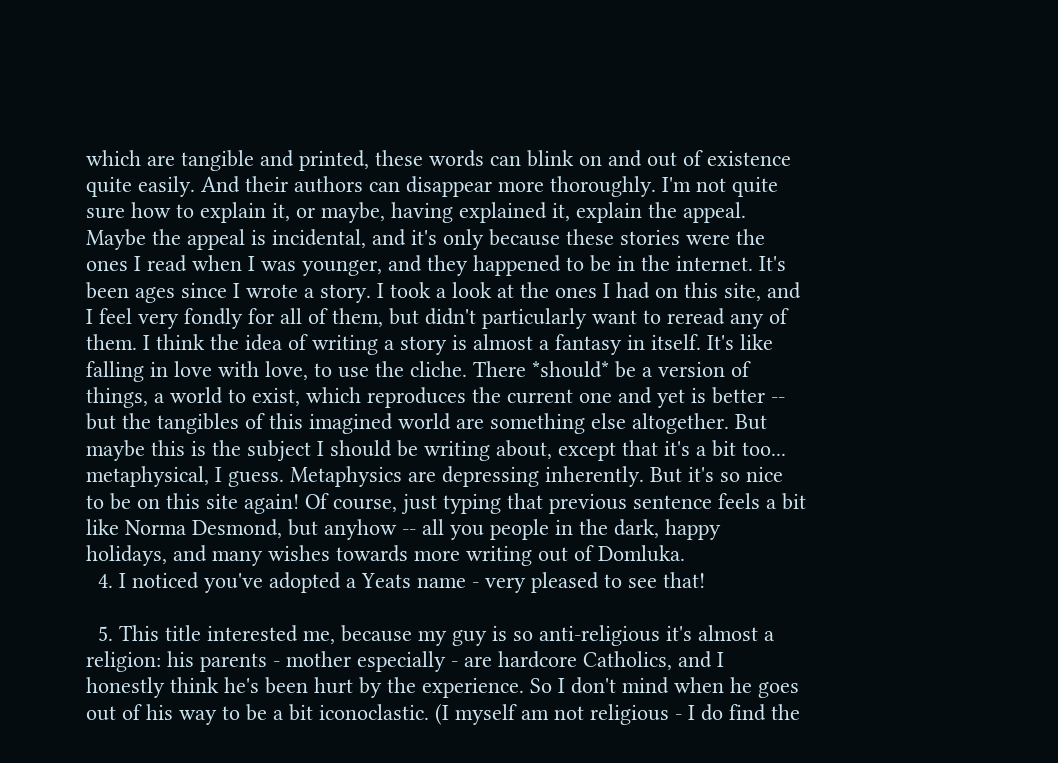which are tangible and printed, these words can blink on and out of existence quite easily. And their authors can disappear more thoroughly. I'm not quite sure how to explain it, or maybe, having explained it, explain the appeal. Maybe the appeal is incidental, and it's only because these stories were the ones I read when I was younger, and they happened to be in the internet. It's been ages since I wrote a story. I took a look at the ones I had on this site, and I feel very fondly for all of them, but didn't particularly want to reread any of them. I think the idea of writing a story is almost a fantasy in itself. It's like falling in love with love, to use the cliche. There *should* be a version of things, a world to exist, which reproduces the current one and yet is better -- but the tangibles of this imagined world are something else altogether. But maybe this is the subject I should be writing about, except that it's a bit too... metaphysical, I guess. Metaphysics are depressing inherently. But it's so nice to be on this site again! Of course, just typing that previous sentence feels a bit like Norma Desmond, but anyhow -- all you people in the dark, happy holidays, and many wishes towards more writing out of Domluka.
  4. I noticed you've adopted a Yeats name - very pleased to see that!

  5. This title interested me, because my guy is so anti-religious it's almost a religion: his parents - mother especially - are hardcore Catholics, and I honestly think he's been hurt by the experience. So I don't mind when he goes out of his way to be a bit iconoclastic. (I myself am not religious - I do find the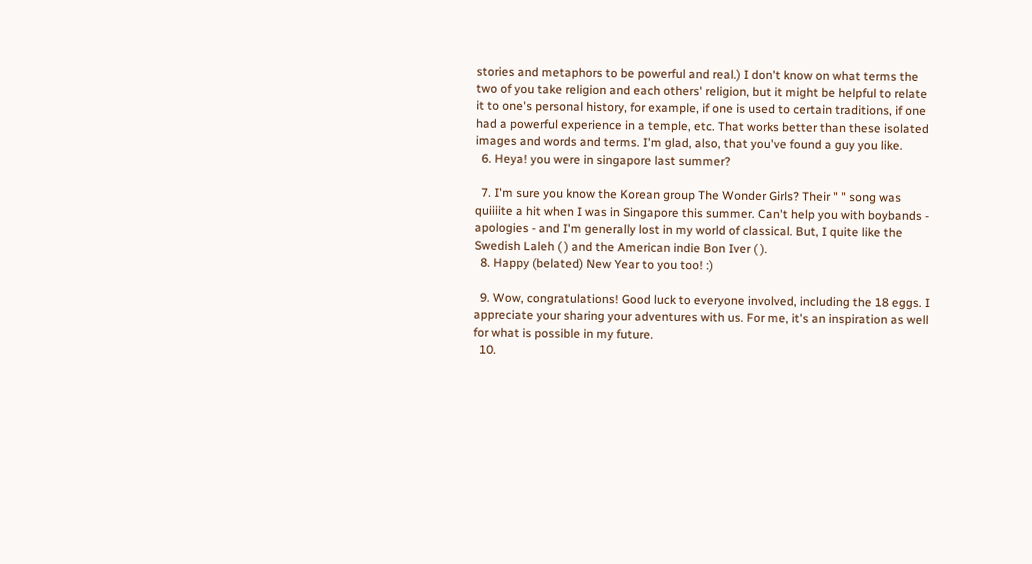stories and metaphors to be powerful and real.) I don't know on what terms the two of you take religion and each others' religion, but it might be helpful to relate it to one's personal history, for example, if one is used to certain traditions, if one had a powerful experience in a temple, etc. That works better than these isolated images and words and terms. I'm glad, also, that you've found a guy you like.
  6. Heya! you were in singapore last summer?

  7. I'm sure you know the Korean group The Wonder Girls? Their " " song was quiiiite a hit when I was in Singapore this summer. Can't help you with boybands - apologies - and I'm generally lost in my world of classical. But, I quite like the Swedish Laleh ( ) and the American indie Bon Iver ( ).
  8. Happy (belated) New Year to you too! :)

  9. Wow, congratulations! Good luck to everyone involved, including the 18 eggs. I appreciate your sharing your adventures with us. For me, it's an inspiration as well for what is possible in my future.
  10.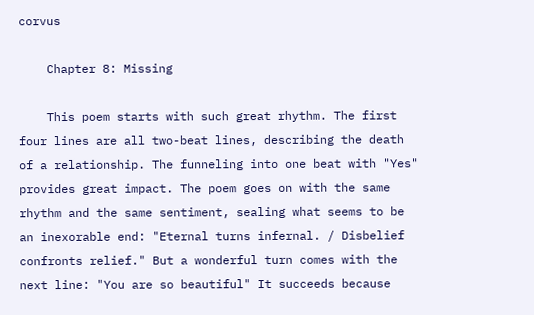corvus

    Chapter 8: Missing

    This poem starts with such great rhythm. The first four lines are all two-beat lines, describing the death of a relationship. The funneling into one beat with "Yes" provides great impact. The poem goes on with the same rhythm and the same sentiment, sealing what seems to be an inexorable end: "Eternal turns infernal. / Disbelief confronts relief." But a wonderful turn comes with the next line: "You are so beautiful" It succeeds because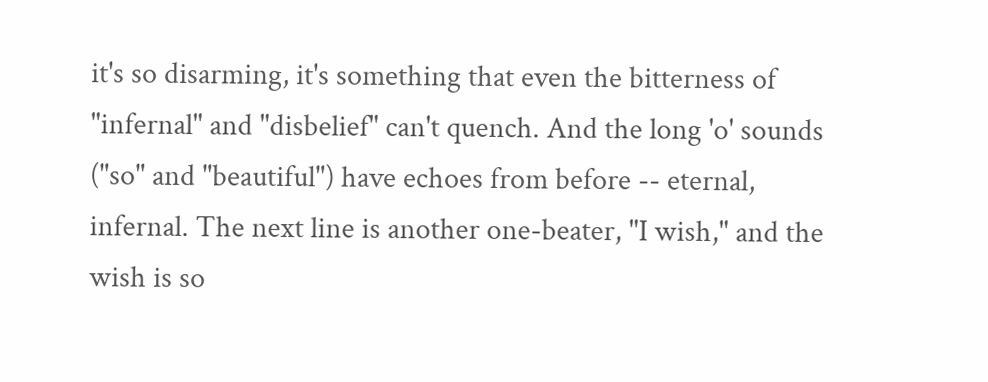it's so disarming, it's something that even the bitterness of "infernal" and "disbelief" can't quench. And the long 'o' sounds ("so" and "beautiful") have echoes from before -- eternal, infernal. The next line is another one-beater, "I wish," and the wish is so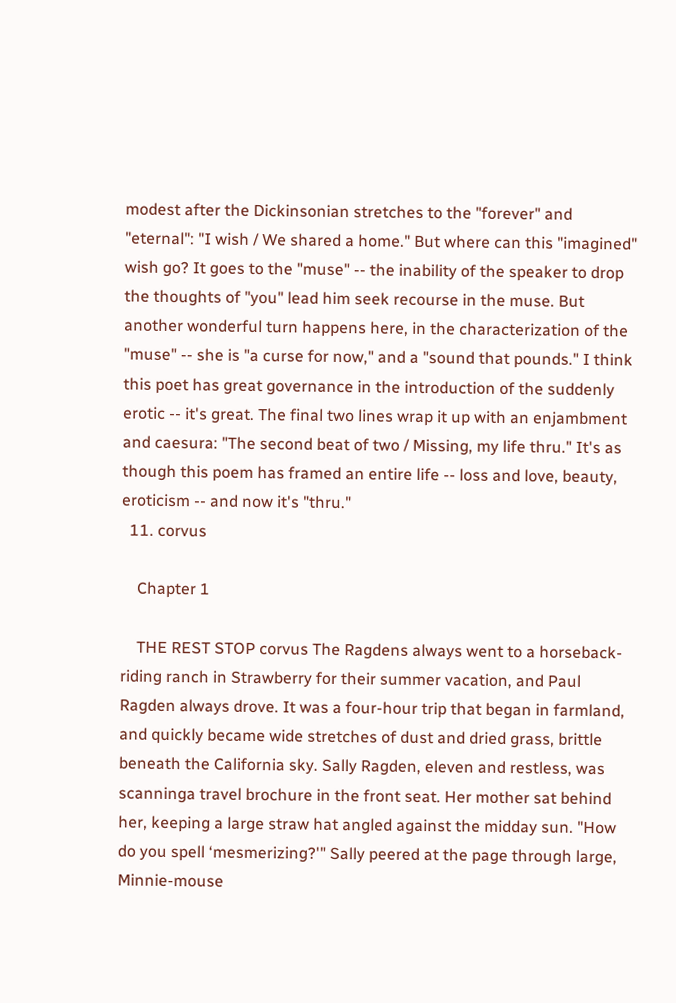modest after the Dickinsonian stretches to the "forever" and "eternal": "I wish / We shared a home." But where can this "imagined" wish go? It goes to the "muse" -- the inability of the speaker to drop the thoughts of "you" lead him seek recourse in the muse. But another wonderful turn happens here, in the characterization of the "muse" -- she is "a curse for now," and a "sound that pounds." I think this poet has great governance in the introduction of the suddenly erotic -- it's great. The final two lines wrap it up with an enjambment and caesura: "The second beat of two / Missing, my life thru." It's as though this poem has framed an entire life -- loss and love, beauty, eroticism -- and now it's "thru."
  11. corvus

    Chapter 1

    THE REST STOP corvus The Ragdens always went to a horseback-riding ranch in Strawberry for their summer vacation, and Paul Ragden always drove. It was a four-hour trip that began in farmland, and quickly became wide stretches of dust and dried grass, brittle beneath the California sky. Sally Ragden, eleven and restless, was scanninga travel brochure in the front seat. Her mother sat behind her, keeping a large straw hat angled against the midday sun. "How do you spell ‘mesmerizing?'" Sally peered at the page through large, Minnie-mouse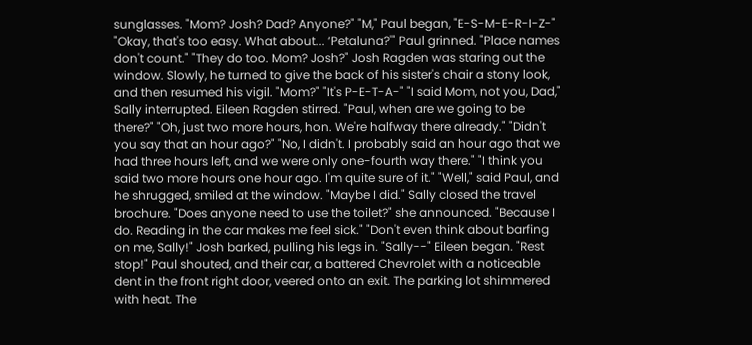sunglasses. "Mom? Josh? Dad? Anyone?" "M," Paul began, "E-S-M-E-R-I-Z-" "Okay, that's too easy. What about... ‘Petaluna?'" Paul grinned. "Place names don't count." "They do too. Mom? Josh?" Josh Ragden was staring out the window. Slowly, he turned to give the back of his sister's chair a stony look, and then resumed his vigil. "Mom?" "It's P-E-T-A-" "I said Mom, not you, Dad," Sally interrupted. Eileen Ragden stirred. "Paul, when are we going to be there?" "Oh, just two more hours, hon. We're halfway there already." "Didn't you say that an hour ago?" "No, I didn't. I probably said an hour ago that we had three hours left, and we were only one-fourth way there." "I think you said two more hours one hour ago. I'm quite sure of it." "Well," said Paul, and he shrugged, smiled at the window. "Maybe I did." Sally closed the travel brochure. "Does anyone need to use the toilet?" she announced. "Because I do. Reading in the car makes me feel sick." "Don't even think about barfing on me, Sally!" Josh barked, pulling his legs in. "Sally--" Eileen began. "Rest stop!" Paul shouted, and their car, a battered Chevrolet with a noticeable dent in the front right door, veered onto an exit. The parking lot shimmered with heat. The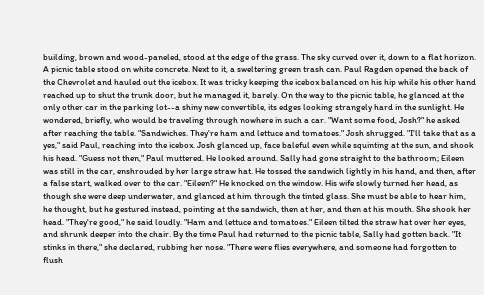building, brown and wood-paneled, stood at the edge of the grass. The sky curved over it, down to a flat horizon. A picnic table stood on white concrete. Next to it, a sweltering green trash can. Paul Ragden opened the back of the Chevrolet and hauled out the icebox. It was tricky keeping the icebox balanced on his hip while his other hand reached up to shut the trunk door, but he managed it, barely. On the way to the picnic table, he glanced at the only other car in the parking lot--a shiny new convertible, its edges looking strangely hard in the sunlight. He wondered, briefly, who would be traveling through nowhere in such a car. "Want some food, Josh?" he asked after reaching the table. "Sandwiches. They're ham and lettuce and tomatoes." Josh shrugged. "I'll take that as a yes," said Paul, reaching into the icebox. Josh glanced up, face baleful even while squinting at the sun, and shook his head. "Guess not then," Paul muttered. He looked around. Sally had gone straight to the bathroom; Eileen was still in the car, enshrouded by her large straw hat. He tossed the sandwich lightly in his hand, and then, after a false start, walked over to the car. "Eileen?" He knocked on the window. His wife slowly turned her head, as though she were deep underwater, and glanced at him through the tinted glass. She must be able to hear him, he thought, but he gestured instead, pointing at the sandwich, then at her, and then at his mouth. She shook her head. "They're good," he said loudly. "Ham and lettuce and tomatoes." Eileen tilted the straw hat over her eyes, and shrunk deeper into the chair. By the time Paul had returned to the picnic table, Sally had gotten back. "It stinks in there," she declared, rubbing her nose. "There were flies everywhere, and someone had forgotten to flush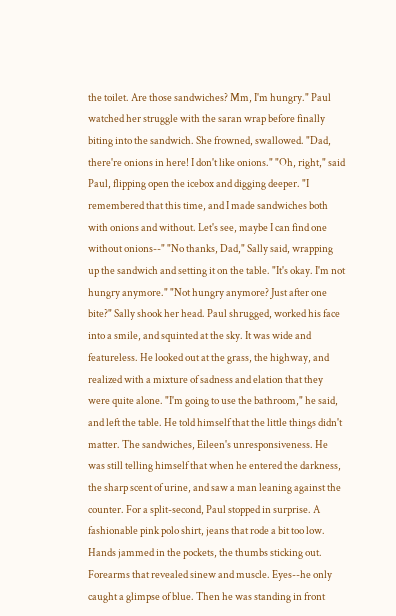the toilet. Are those sandwiches? Mm, I'm hungry." Paul watched her struggle with the saran wrap before finally biting into the sandwich. She frowned, swallowed. "Dad, there're onions in here! I don't like onions." "Oh, right," said Paul, flipping open the icebox and digging deeper. "I remembered that this time, and I made sandwiches both with onions and without. Let's see, maybe I can find one without onions--" "No thanks, Dad," Sally said, wrapping up the sandwich and setting it on the table. "It's okay. I'm not hungry anymore." "Not hungry anymore? Just after one bite?" Sally shook her head. Paul shrugged, worked his face into a smile, and squinted at the sky. It was wide and featureless. He looked out at the grass, the highway, and realized with a mixture of sadness and elation that they were quite alone. "I'm going to use the bathroom," he said, and left the table. He told himself that the little things didn't matter. The sandwiches, Eileen's unresponsiveness. He was still telling himself that when he entered the darkness, the sharp scent of urine, and saw a man leaning against the counter. For a split-second, Paul stopped in surprise. A fashionable pink polo shirt, jeans that rode a bit too low. Hands jammed in the pockets, the thumbs sticking out. Forearms that revealed sinew and muscle. Eyes--he only caught a glimpse of blue. Then he was standing in front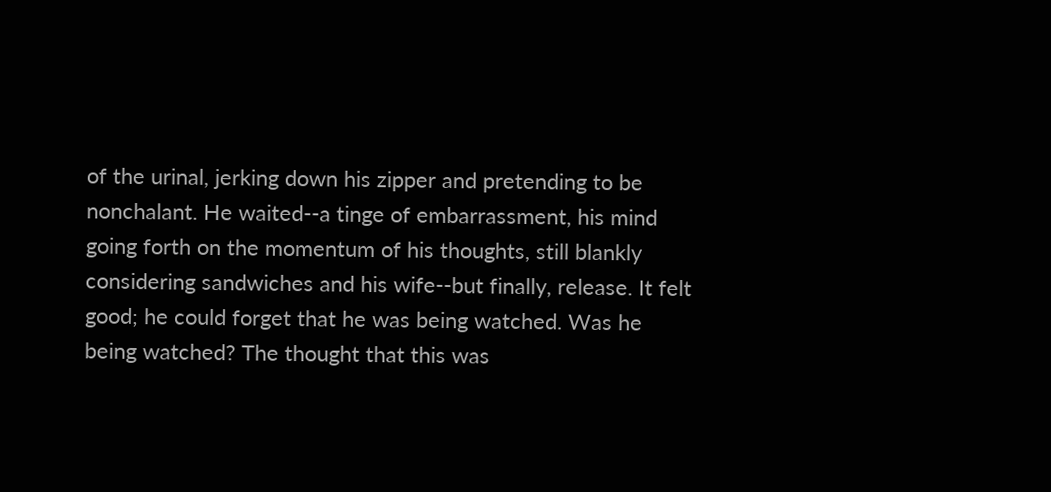of the urinal, jerking down his zipper and pretending to be nonchalant. He waited--a tinge of embarrassment, his mind going forth on the momentum of his thoughts, still blankly considering sandwiches and his wife--but finally, release. It felt good; he could forget that he was being watched. Was he being watched? The thought that this was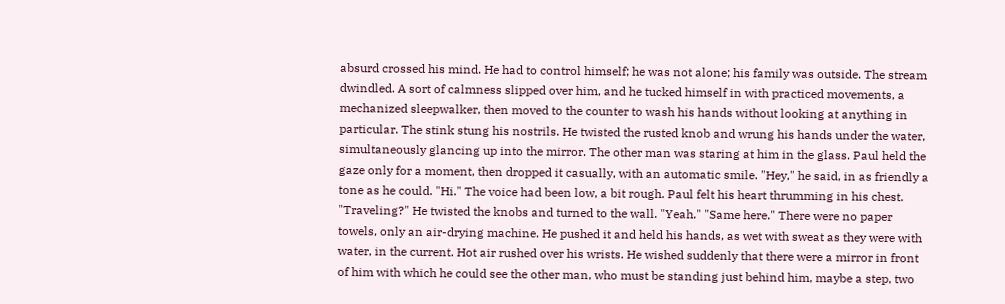absurd crossed his mind. He had to control himself; he was not alone; his family was outside. The stream dwindled. A sort of calmness slipped over him, and he tucked himself in with practiced movements, a mechanized sleepwalker, then moved to the counter to wash his hands without looking at anything in particular. The stink stung his nostrils. He twisted the rusted knob and wrung his hands under the water, simultaneously glancing up into the mirror. The other man was staring at him in the glass. Paul held the gaze only for a moment, then dropped it casually, with an automatic smile. "Hey," he said, in as friendly a tone as he could. "Hi." The voice had been low, a bit rough. Paul felt his heart thrumming in his chest. "Traveling?" He twisted the knobs and turned to the wall. "Yeah." "Same here." There were no paper towels, only an air-drying machine. He pushed it and held his hands, as wet with sweat as they were with water, in the current. Hot air rushed over his wrists. He wished suddenly that there were a mirror in front of him with which he could see the other man, who must be standing just behind him, maybe a step, two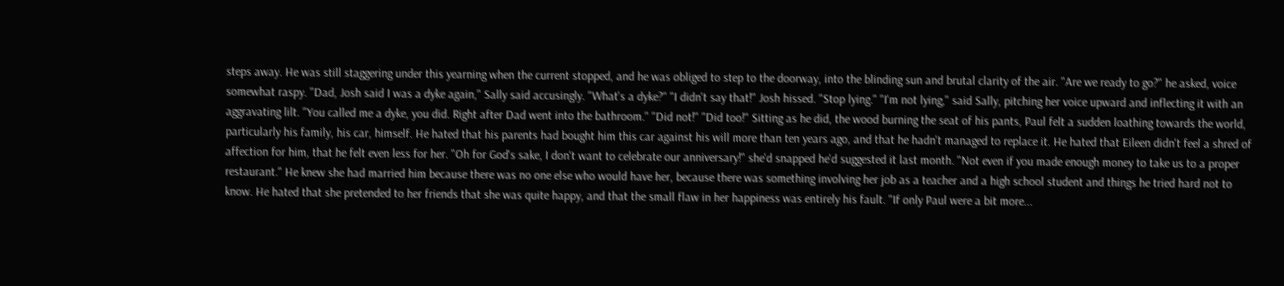steps away. He was still staggering under this yearning when the current stopped, and he was obliged to step to the doorway, into the blinding sun and brutal clarity of the air. "Are we ready to go?" he asked, voice somewhat raspy. "Dad, Josh said I was a dyke again," Sally said accusingly. "What's a dyke?" "I didn't say that!" Josh hissed. "Stop lying." "I'm not lying," said Sally, pitching her voice upward and inflecting it with an aggravating lilt. "You called me a dyke, you did. Right after Dad went into the bathroom." "Did not!" "Did too!" Sitting as he did, the wood burning the seat of his pants, Paul felt a sudden loathing towards the world, particularly his family, his car, himself. He hated that his parents had bought him this car against his will more than ten years ago, and that he hadn't managed to replace it. He hated that Eileen didn't feel a shred of affection for him, that he felt even less for her. "Oh for God's sake, I don't want to celebrate our anniversary!" she'd snapped he'd suggested it last month. "Not even if you made enough money to take us to a proper restaurant." He knew she had married him because there was no one else who would have her, because there was something involving her job as a teacher and a high school student and things he tried hard not to know. He hated that she pretended to her friends that she was quite happy, and that the small flaw in her happiness was entirely his fault. "If only Paul were a bit more...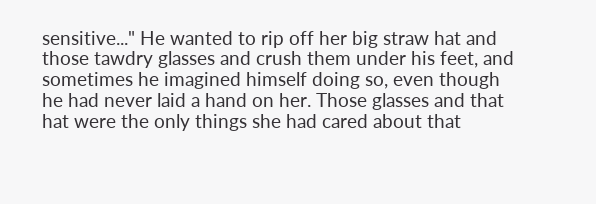sensitive..." He wanted to rip off her big straw hat and those tawdry glasses and crush them under his feet, and sometimes he imagined himself doing so, even though he had never laid a hand on her. Those glasses and that hat were the only things she had cared about that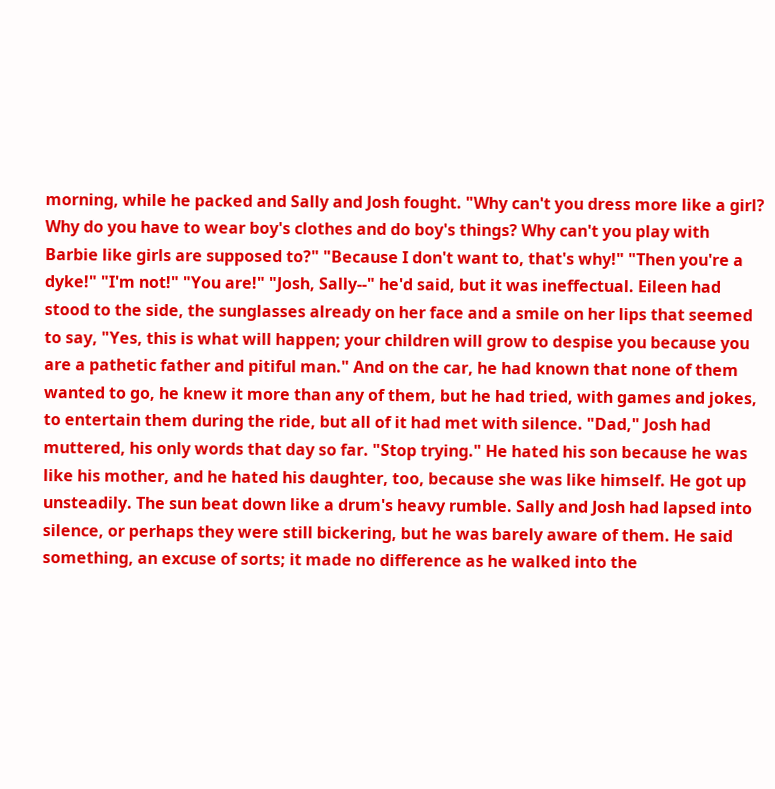morning, while he packed and Sally and Josh fought. "Why can't you dress more like a girl? Why do you have to wear boy's clothes and do boy's things? Why can't you play with Barbie like girls are supposed to?" "Because I don't want to, that's why!" "Then you're a dyke!" "I'm not!" "You are!" "Josh, Sally--" he'd said, but it was ineffectual. Eileen had stood to the side, the sunglasses already on her face and a smile on her lips that seemed to say, "Yes, this is what will happen; your children will grow to despise you because you are a pathetic father and pitiful man." And on the car, he had known that none of them wanted to go, he knew it more than any of them, but he had tried, with games and jokes, to entertain them during the ride, but all of it had met with silence. "Dad," Josh had muttered, his only words that day so far. "Stop trying." He hated his son because he was like his mother, and he hated his daughter, too, because she was like himself. He got up unsteadily. The sun beat down like a drum's heavy rumble. Sally and Josh had lapsed into silence, or perhaps they were still bickering, but he was barely aware of them. He said something, an excuse of sorts; it made no difference as he walked into the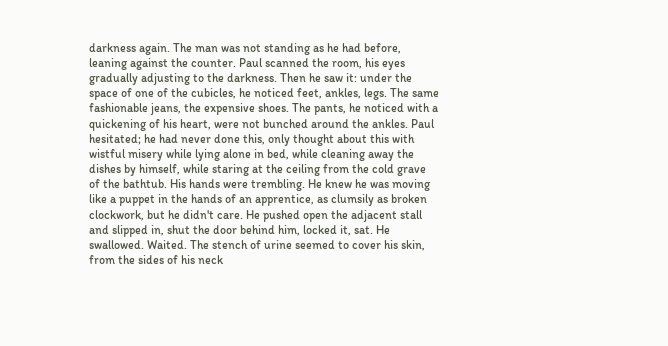darkness again. The man was not standing as he had before, leaning against the counter. Paul scanned the room, his eyes gradually adjusting to the darkness. Then he saw it: under the space of one of the cubicles, he noticed feet, ankles, legs. The same fashionable jeans, the expensive shoes. The pants, he noticed with a quickening of his heart, were not bunched around the ankles. Paul hesitated; he had never done this, only thought about this with wistful misery while lying alone in bed, while cleaning away the dishes by himself, while staring at the ceiling from the cold grave of the bathtub. His hands were trembling. He knew he was moving like a puppet in the hands of an apprentice, as clumsily as broken clockwork, but he didn't care. He pushed open the adjacent stall and slipped in, shut the door behind him, locked it, sat. He swallowed. Waited. The stench of urine seemed to cover his skin, from the sides of his neck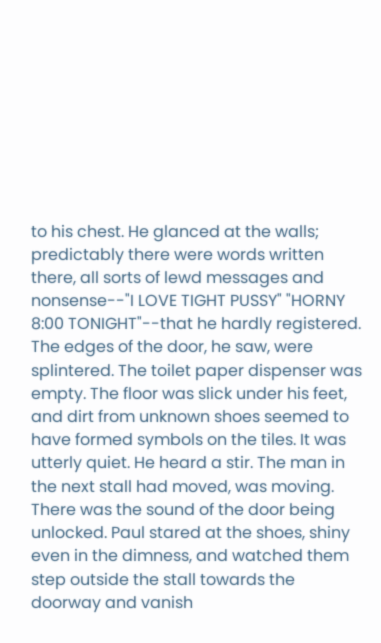to his chest. He glanced at the walls; predictably there were words written there, all sorts of lewd messages and nonsense--"I LOVE TIGHT PUSSY" "HORNY 8:00 TONIGHT"--that he hardly registered. The edges of the door, he saw, were splintered. The toilet paper dispenser was empty. The floor was slick under his feet, and dirt from unknown shoes seemed to have formed symbols on the tiles. It was utterly quiet. He heard a stir. The man in the next stall had moved, was moving. There was the sound of the door being unlocked. Paul stared at the shoes, shiny even in the dimness, and watched them step outside the stall towards the doorway and vanish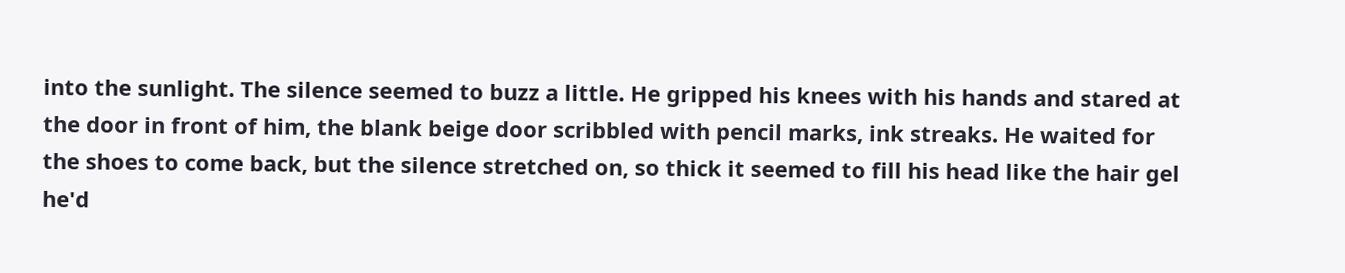into the sunlight. The silence seemed to buzz a little. He gripped his knees with his hands and stared at the door in front of him, the blank beige door scribbled with pencil marks, ink streaks. He waited for the shoes to come back, but the silence stretched on, so thick it seemed to fill his head like the hair gel he'd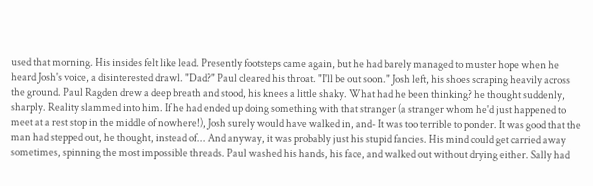used that morning. His insides felt like lead. Presently footsteps came again, but he had barely managed to muster hope when he heard Josh's voice, a disinterested drawl. "Dad?" Paul cleared his throat. "I'll be out soon." Josh left, his shoes scraping heavily across the ground. Paul Ragden drew a deep breath and stood, his knees a little shaky. What had he been thinking? he thought suddenly, sharply. Reality slammed into him. If he had ended up doing something with that stranger (a stranger whom he'd just happened to meet at a rest stop in the middle of nowhere!), Josh surely would have walked in, and- It was too terrible to ponder. It was good that the man had stepped out, he thought, instead of... And anyway, it was probably just his stupid fancies. His mind could get carried away sometimes, spinning the most impossible threads. Paul washed his hands, his face, and walked out without drying either. Sally had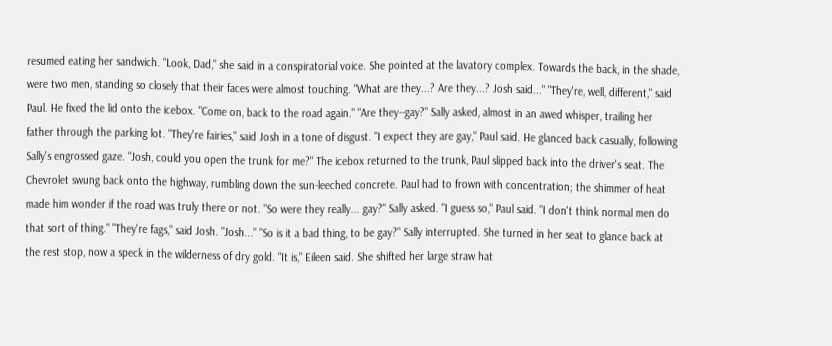resumed eating her sandwich. "Look, Dad," she said in a conspiratorial voice. She pointed at the lavatory complex. Towards the back, in the shade, were two men, standing so closely that their faces were almost touching. "What are they...? Are they...? Josh said..." "They're, well, different," said Paul. He fixed the lid onto the icebox. "Come on, back to the road again." "Are they--gay?" Sally asked, almost in an awed whisper, trailing her father through the parking lot. "They're fairies," said Josh in a tone of disgust. "I expect they are gay," Paul said. He glanced back casually, following Sally's engrossed gaze. "Josh, could you open the trunk for me?" The icebox returned to the trunk, Paul slipped back into the driver's seat. The Chevrolet swung back onto the highway, rumbling down the sun-leeched concrete. Paul had to frown with concentration; the shimmer of heat made him wonder if the road was truly there or not. "So were they really... gay?" Sally asked. "I guess so," Paul said. "I don't think normal men do that sort of thing." "They're fags," said Josh. "Josh..." "So is it a bad thing, to be gay?" Sally interrupted. She turned in her seat to glance back at the rest stop, now a speck in the wilderness of dry gold. "It is," Eileen said. She shifted her large straw hat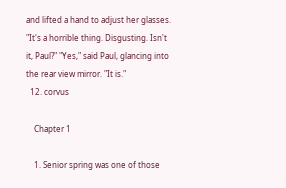and lifted a hand to adjust her glasses. "It's a horrible thing. Disgusting. Isn't it, Paul?" "Yes," said Paul, glancing into the rear view mirror. "It is."
  12. corvus

    Chapter 1

    1. Senior spring was one of those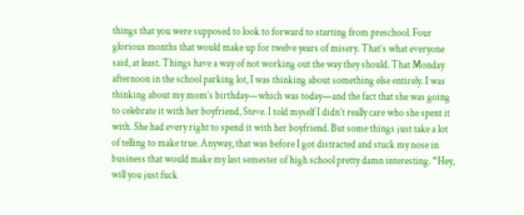things that you were supposed to look to forward to starting from preschool. Four glorious months that would make up for twelve years of misery. That’s what everyone said, at least. Things have a way of not working out the way they should. That Monday afternoon in the school parking lot, I was thinking about something else entirely. I was thinking about my mom’s birthday—which was today—and the fact that she was going to celebrate it with her boyfriend, Steve. I told myself I didn’t really care who she spent it with. She had every right to spend it with her boyfriend. But some things just take a lot of telling to make true. Anyway, that was before I got distracted and stuck my nose in business that would make my last semester of high school pretty damn interesting. “Hey, will you just fuck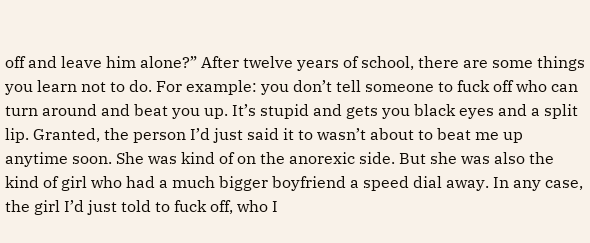off and leave him alone?” After twelve years of school, there are some things you learn not to do. For example: you don’t tell someone to fuck off who can turn around and beat you up. It’s stupid and gets you black eyes and a split lip. Granted, the person I’d just said it to wasn’t about to beat me up anytime soon. She was kind of on the anorexic side. But she was also the kind of girl who had a much bigger boyfriend a speed dial away. In any case, the girl I’d just told to fuck off, who I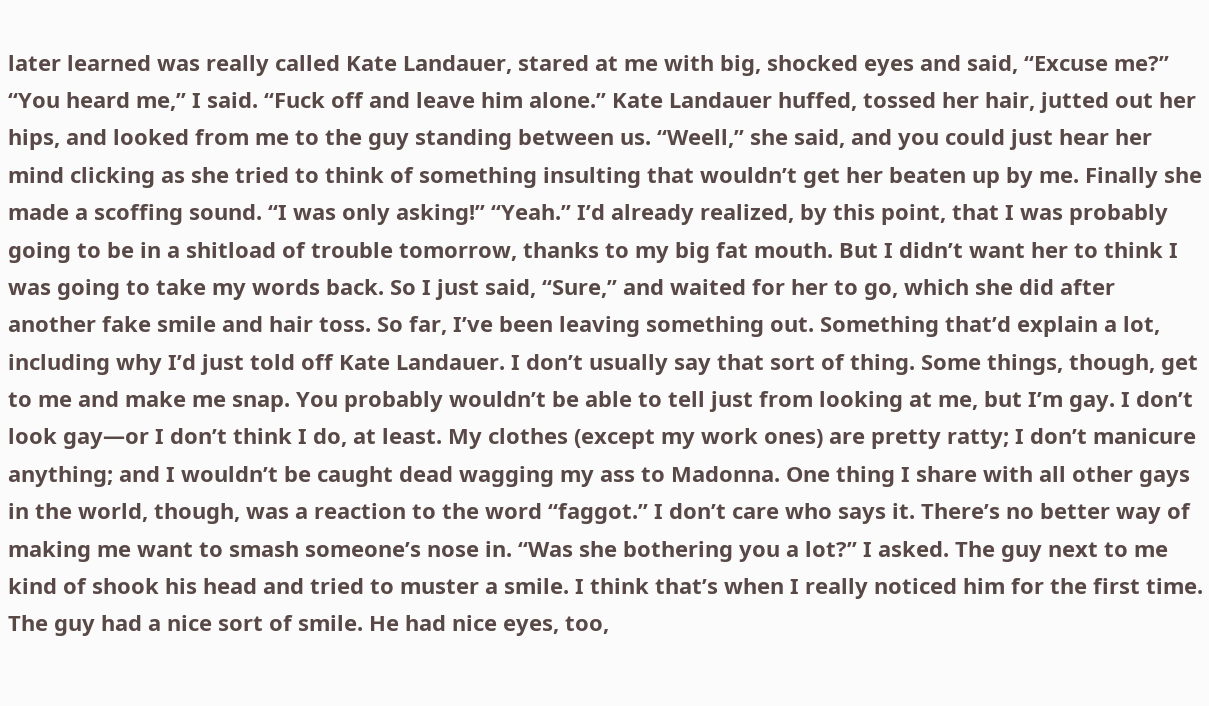later learned was really called Kate Landauer, stared at me with big, shocked eyes and said, “Excuse me?” “You heard me,” I said. “Fuck off and leave him alone.” Kate Landauer huffed, tossed her hair, jutted out her hips, and looked from me to the guy standing between us. “Weell,” she said, and you could just hear her mind clicking as she tried to think of something insulting that wouldn’t get her beaten up by me. Finally she made a scoffing sound. “I was only asking!” “Yeah.” I’d already realized, by this point, that I was probably going to be in a shitload of trouble tomorrow, thanks to my big fat mouth. But I didn’t want her to think I was going to take my words back. So I just said, “Sure,” and waited for her to go, which she did after another fake smile and hair toss. So far, I’ve been leaving something out. Something that’d explain a lot, including why I’d just told off Kate Landauer. I don’t usually say that sort of thing. Some things, though, get to me and make me snap. You probably wouldn’t be able to tell just from looking at me, but I’m gay. I don’t look gay—or I don’t think I do, at least. My clothes (except my work ones) are pretty ratty; I don’t manicure anything; and I wouldn’t be caught dead wagging my ass to Madonna. One thing I share with all other gays in the world, though, was a reaction to the word “faggot.” I don’t care who says it. There’s no better way of making me want to smash someone’s nose in. “Was she bothering you a lot?” I asked. The guy next to me kind of shook his head and tried to muster a smile. I think that’s when I really noticed him for the first time. The guy had a nice sort of smile. He had nice eyes, too,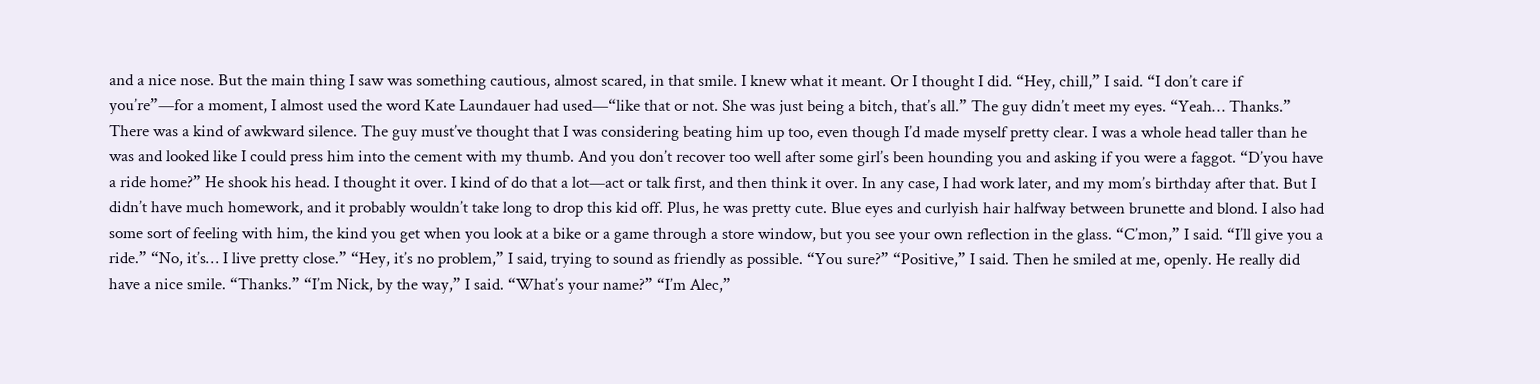and a nice nose. But the main thing I saw was something cautious, almost scared, in that smile. I knew what it meant. Or I thought I did. “Hey, chill,” I said. “I don’t care if you’re”—for a moment, I almost used the word Kate Laundauer had used—“like that or not. She was just being a bitch, that’s all.” The guy didn’t meet my eyes. “Yeah… Thanks.” There was a kind of awkward silence. The guy must’ve thought that I was considering beating him up too, even though I’d made myself pretty clear. I was a whole head taller than he was and looked like I could press him into the cement with my thumb. And you don’t recover too well after some girl’s been hounding you and asking if you were a faggot. “D’you have a ride home?” He shook his head. I thought it over. I kind of do that a lot—act or talk first, and then think it over. In any case, I had work later, and my mom’s birthday after that. But I didn’t have much homework, and it probably wouldn’t take long to drop this kid off. Plus, he was pretty cute. Blue eyes and curlyish hair halfway between brunette and blond. I also had some sort of feeling with him, the kind you get when you look at a bike or a game through a store window, but you see your own reflection in the glass. “C’mon,” I said. “I’ll give you a ride.” “No, it’s… I live pretty close.” “Hey, it’s no problem,” I said, trying to sound as friendly as possible. “You sure?” “Positive,” I said. Then he smiled at me, openly. He really did have a nice smile. “Thanks.” “I’m Nick, by the way,” I said. “What’s your name?” “I’m Alec,”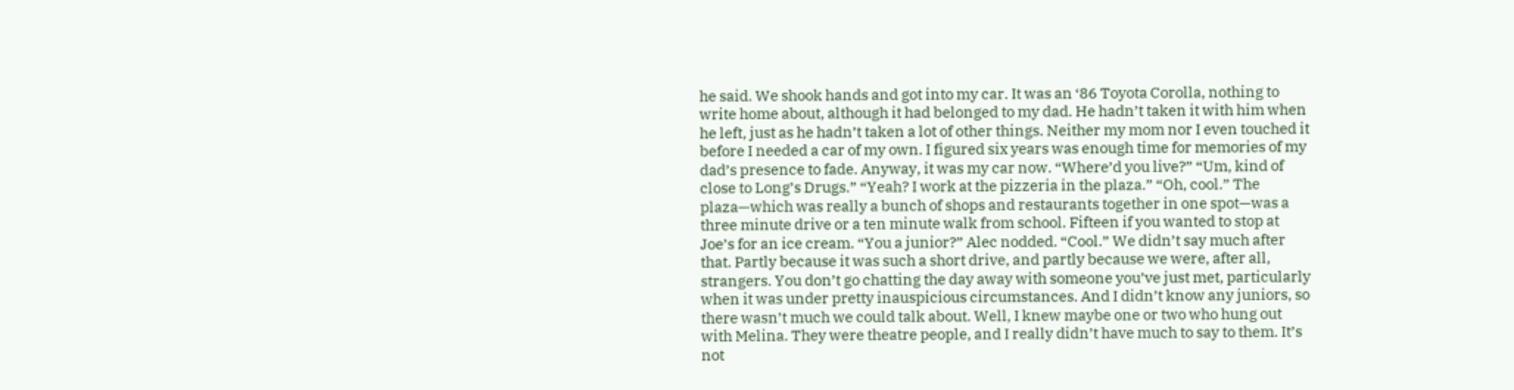he said. We shook hands and got into my car. It was an ‘86 Toyota Corolla, nothing to write home about, although it had belonged to my dad. He hadn’t taken it with him when he left, just as he hadn’t taken a lot of other things. Neither my mom nor I even touched it before I needed a car of my own. I figured six years was enough time for memories of my dad’s presence to fade. Anyway, it was my car now. “Where’d you live?” “Um, kind of close to Long’s Drugs.” “Yeah? I work at the pizzeria in the plaza.” “Oh, cool.” The plaza—which was really a bunch of shops and restaurants together in one spot—was a three minute drive or a ten minute walk from school. Fifteen if you wanted to stop at Joe’s for an ice cream. “You a junior?” Alec nodded. “Cool.” We didn’t say much after that. Partly because it was such a short drive, and partly because we were, after all, strangers. You don’t go chatting the day away with someone you’ve just met, particularly when it was under pretty inauspicious circumstances. And I didn’t know any juniors, so there wasn’t much we could talk about. Well, I knew maybe one or two who hung out with Melina. They were theatre people, and I really didn’t have much to say to them. It’s not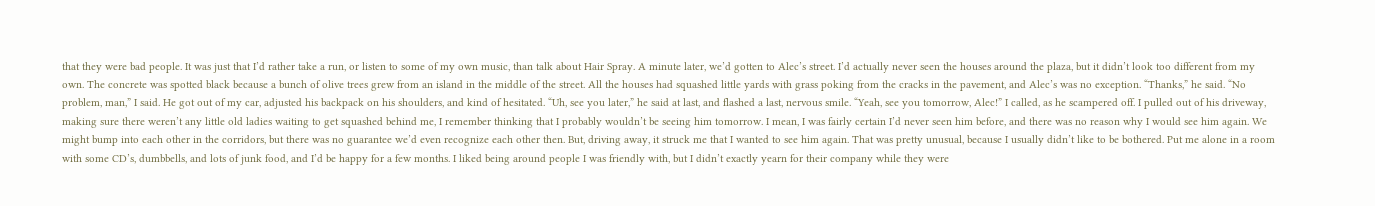that they were bad people. It was just that I’d rather take a run, or listen to some of my own music, than talk about Hair Spray. A minute later, we’d gotten to Alec’s street. I’d actually never seen the houses around the plaza, but it didn’t look too different from my own. The concrete was spotted black because a bunch of olive trees grew from an island in the middle of the street. All the houses had squashed little yards with grass poking from the cracks in the pavement, and Alec’s was no exception. “Thanks,” he said. “No problem, man,” I said. He got out of my car, adjusted his backpack on his shoulders, and kind of hesitated. “Uh, see you later,” he said at last, and flashed a last, nervous smile. “Yeah, see you tomorrow, Alec!” I called, as he scampered off. I pulled out of his driveway, making sure there weren’t any little old ladies waiting to get squashed behind me, I remember thinking that I probably wouldn’t be seeing him tomorrow. I mean, I was fairly certain I’d never seen him before, and there was no reason why I would see him again. We might bump into each other in the corridors, but there was no guarantee we’d even recognize each other then. But, driving away, it struck me that I wanted to see him again. That was pretty unusual, because I usually didn’t like to be bothered. Put me alone in a room with some CD’s, dumbbells, and lots of junk food, and I’d be happy for a few months. I liked being around people I was friendly with, but I didn’t exactly yearn for their company while they were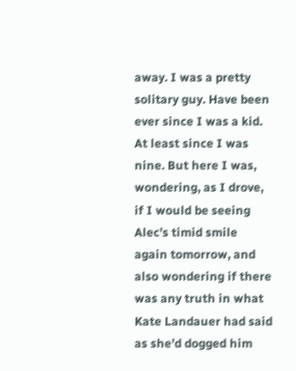away. I was a pretty solitary guy. Have been ever since I was a kid. At least since I was nine. But here I was, wondering, as I drove, if I would be seeing Alec’s timid smile again tomorrow, and also wondering if there was any truth in what Kate Landauer had said as she’d dogged him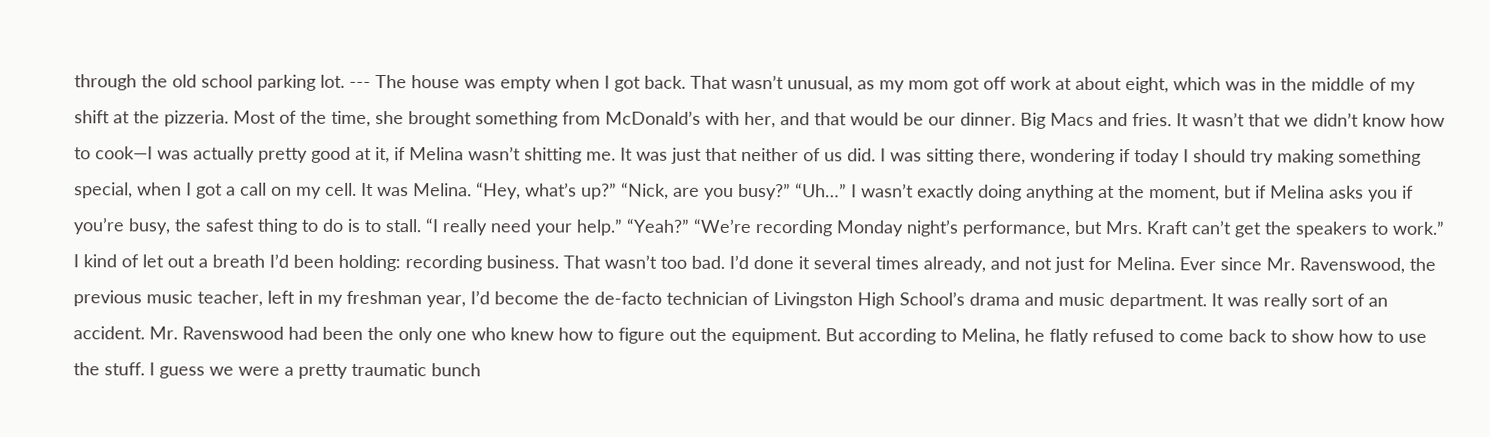through the old school parking lot. --- The house was empty when I got back. That wasn’t unusual, as my mom got off work at about eight, which was in the middle of my shift at the pizzeria. Most of the time, she brought something from McDonald’s with her, and that would be our dinner. Big Macs and fries. It wasn’t that we didn’t know how to cook—I was actually pretty good at it, if Melina wasn’t shitting me. It was just that neither of us did. I was sitting there, wondering if today I should try making something special, when I got a call on my cell. It was Melina. “Hey, what’s up?” “Nick, are you busy?” “Uh…” I wasn’t exactly doing anything at the moment, but if Melina asks you if you’re busy, the safest thing to do is to stall. “I really need your help.” “Yeah?” “We’re recording Monday night’s performance, but Mrs. Kraft can’t get the speakers to work.” I kind of let out a breath I’d been holding: recording business. That wasn’t too bad. I’d done it several times already, and not just for Melina. Ever since Mr. Ravenswood, the previous music teacher, left in my freshman year, I’d become the de-facto technician of Livingston High School’s drama and music department. It was really sort of an accident. Mr. Ravenswood had been the only one who knew how to figure out the equipment. But according to Melina, he flatly refused to come back to show how to use the stuff. I guess we were a pretty traumatic bunch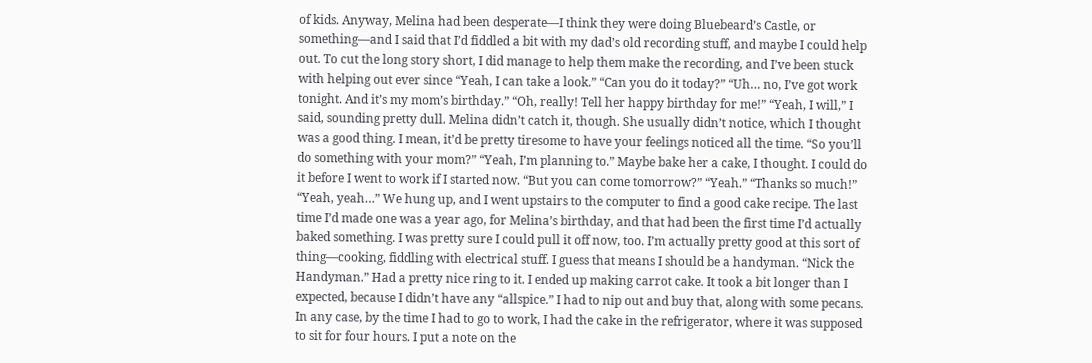of kids. Anyway, Melina had been desperate—I think they were doing Bluebeard’s Castle, or something—and I said that I’d fiddled a bit with my dad’s old recording stuff, and maybe I could help out. To cut the long story short, I did manage to help them make the recording, and I’ve been stuck with helping out ever since “Yeah, I can take a look.” “Can you do it today?” “Uh… no, I’ve got work tonight. And it’s my mom’s birthday.” “Oh, really! Tell her happy birthday for me!” “Yeah, I will,” I said, sounding pretty dull. Melina didn’t catch it, though. She usually didn’t notice, which I thought was a good thing. I mean, it’d be pretty tiresome to have your feelings noticed all the time. “So you’ll do something with your mom?” “Yeah, I’m planning to.” Maybe bake her a cake, I thought. I could do it before I went to work if I started now. “But you can come tomorrow?” “Yeah.” “Thanks so much!” “Yeah, yeah…” We hung up, and I went upstairs to the computer to find a good cake recipe. The last time I’d made one was a year ago, for Melina’s birthday, and that had been the first time I’d actually baked something. I was pretty sure I could pull it off now, too. I’m actually pretty good at this sort of thing—cooking, fiddling with electrical stuff. I guess that means I should be a handyman. “Nick the Handyman.” Had a pretty nice ring to it. I ended up making carrot cake. It took a bit longer than I expected, because I didn’t have any “allspice.” I had to nip out and buy that, along with some pecans. In any case, by the time I had to go to work, I had the cake in the refrigerator, where it was supposed to sit for four hours. I put a note on the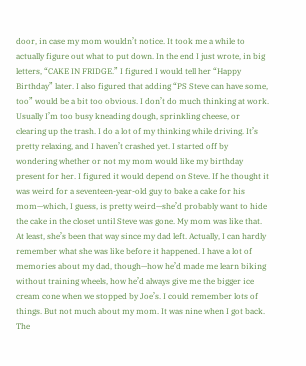door, in case my mom wouldn’t notice. It took me a while to actually figure out what to put down. In the end I just wrote, in big letters, “CAKE IN FRIDGE.” I figured I would tell her “Happy Birthday” later. I also figured that adding “PS Steve can have some, too” would be a bit too obvious. I don’t do much thinking at work. Usually I’m too busy kneading dough, sprinkling cheese, or clearing up the trash. I do a lot of my thinking while driving. It’s pretty relaxing, and I haven’t crashed yet. I started off by wondering whether or not my mom would like my birthday present for her. I figured it would depend on Steve. If he thought it was weird for a seventeen-year-old guy to bake a cake for his mom—which, I guess, is pretty weird—she’d probably want to hide the cake in the closet until Steve was gone. My mom was like that. At least, she’s been that way since my dad left. Actually, I can hardly remember what she was like before it happened. I have a lot of memories about my dad, though—how he’d made me learn biking without training wheels, how he’d always give me the bigger ice cream cone when we stopped by Joe’s. I could remember lots of things. But not much about my mom. It was nine when I got back. The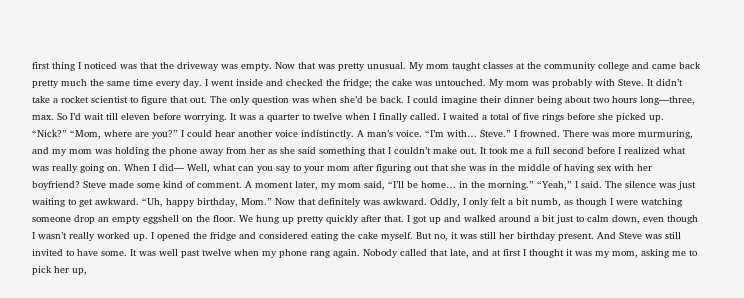first thing I noticed was that the driveway was empty. Now that was pretty unusual. My mom taught classes at the community college and came back pretty much the same time every day. I went inside and checked the fridge; the cake was untouched. My mom was probably with Steve. It didn’t take a rocket scientist to figure that out. The only question was when she’d be back. I could imagine their dinner being about two hours long—three, max. So I’d wait till eleven before worrying. It was a quarter to twelve when I finally called. I waited a total of five rings before she picked up. “Nick?” “Mom, where are you?” I could hear another voice indistinctly. A man’s voice. “I’m with… Steve.” I frowned. There was more murmuring, and my mom was holding the phone away from her as she said something that I couldn’t make out. It took me a full second before I realized what was really going on. When I did— Well, what can you say to your mom after figuring out that she was in the middle of having sex with her boyfriend? Steve made some kind of comment. A moment later, my mom said, “I’ll be home… in the morning.” “Yeah,” I said. The silence was just waiting to get awkward. “Uh, happy birthday, Mom.” Now that definitely was awkward. Oddly, I only felt a bit numb, as though I were watching someone drop an empty eggshell on the floor. We hung up pretty quickly after that. I got up and walked around a bit just to calm down, even though I wasn’t really worked up. I opened the fridge and considered eating the cake myself. But no, it was still her birthday present. And Steve was still invited to have some. It was well past twelve when my phone rang again. Nobody called that late, and at first I thought it was my mom, asking me to pick her up,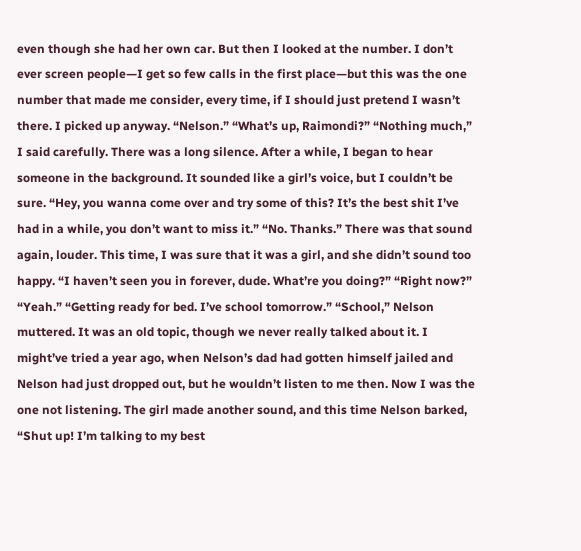even though she had her own car. But then I looked at the number. I don’t ever screen people—I get so few calls in the first place—but this was the one number that made me consider, every time, if I should just pretend I wasn’t there. I picked up anyway. “Nelson.” “What’s up, Raimondi?” “Nothing much,” I said carefully. There was a long silence. After a while, I began to hear someone in the background. It sounded like a girl’s voice, but I couldn’t be sure. “Hey, you wanna come over and try some of this? It’s the best shit I’ve had in a while, you don’t want to miss it.” “No. Thanks.” There was that sound again, louder. This time, I was sure that it was a girl, and she didn’t sound too happy. “I haven’t seen you in forever, dude. What’re you doing?” “Right now?” “Yeah.” “Getting ready for bed. I’ve school tomorrow.” “School,” Nelson muttered. It was an old topic, though we never really talked about it. I might’ve tried a year ago, when Nelson’s dad had gotten himself jailed and Nelson had just dropped out, but he wouldn’t listen to me then. Now I was the one not listening. The girl made another sound, and this time Nelson barked, “Shut up! I’m talking to my best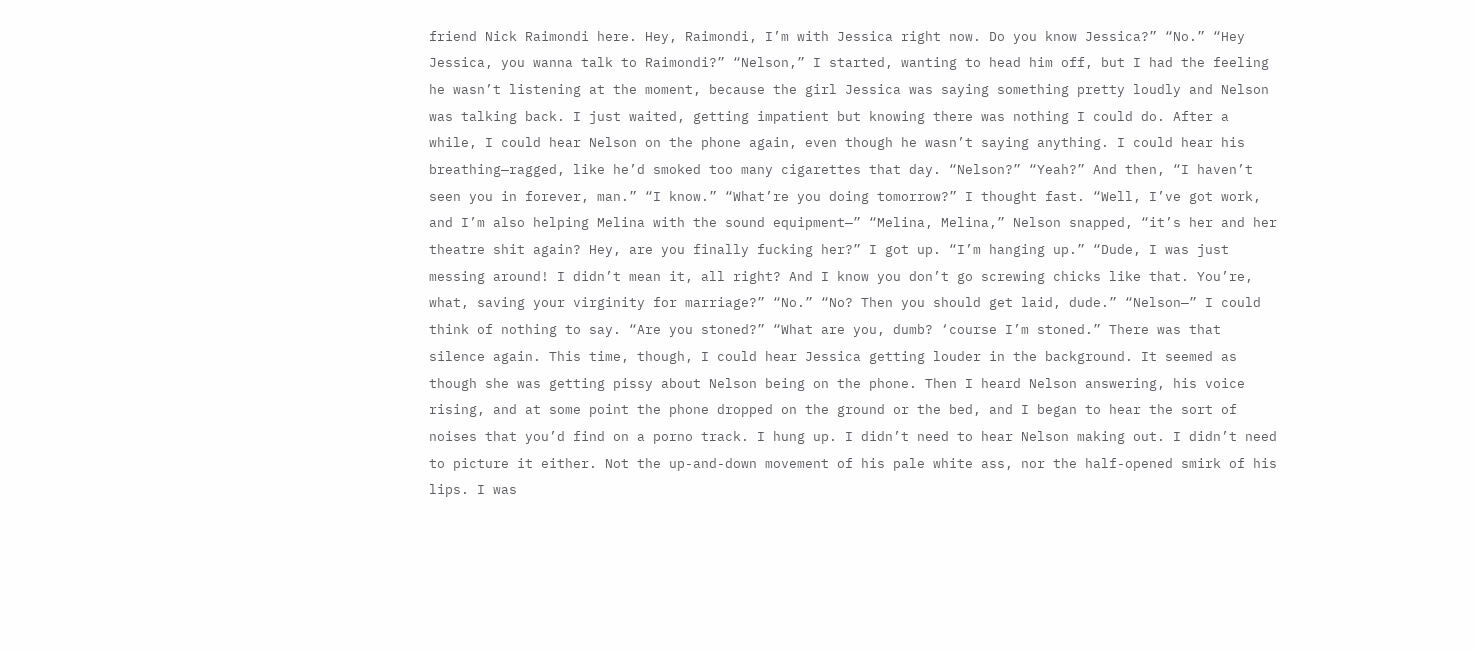friend Nick Raimondi here. Hey, Raimondi, I’m with Jessica right now. Do you know Jessica?” “No.” “Hey Jessica, you wanna talk to Raimondi?” “Nelson,” I started, wanting to head him off, but I had the feeling he wasn’t listening at the moment, because the girl Jessica was saying something pretty loudly and Nelson was talking back. I just waited, getting impatient but knowing there was nothing I could do. After a while, I could hear Nelson on the phone again, even though he wasn’t saying anything. I could hear his breathing—ragged, like he’d smoked too many cigarettes that day. “Nelson?” “Yeah?” And then, “I haven’t seen you in forever, man.” “I know.” “What’re you doing tomorrow?” I thought fast. “Well, I’ve got work, and I’m also helping Melina with the sound equipment—” “Melina, Melina,” Nelson snapped, “it’s her and her theatre shit again? Hey, are you finally fucking her?” I got up. “I’m hanging up.” “Dude, I was just messing around! I didn’t mean it, all right? And I know you don’t go screwing chicks like that. You’re, what, saving your virginity for marriage?” “No.” “No? Then you should get laid, dude.” “Nelson—” I could think of nothing to say. “Are you stoned?” “What are you, dumb? ‘course I’m stoned.” There was that silence again. This time, though, I could hear Jessica getting louder in the background. It seemed as though she was getting pissy about Nelson being on the phone. Then I heard Nelson answering, his voice rising, and at some point the phone dropped on the ground or the bed, and I began to hear the sort of noises that you’d find on a porno track. I hung up. I didn’t need to hear Nelson making out. I didn’t need to picture it either. Not the up-and-down movement of his pale white ass, nor the half-opened smirk of his lips. I was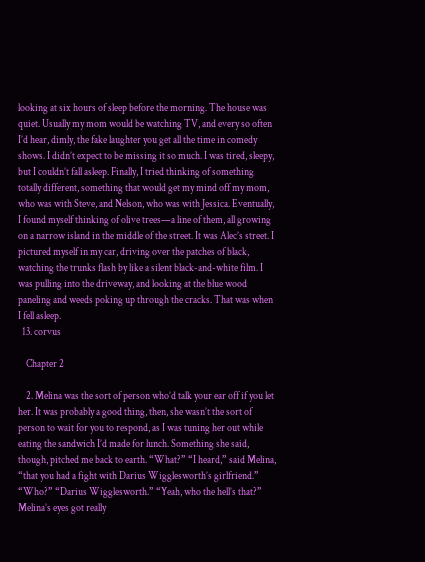looking at six hours of sleep before the morning. The house was quiet. Usually my mom would be watching TV, and every so often I’d hear, dimly, the fake laughter you get all the time in comedy shows. I didn’t expect to be missing it so much. I was tired, sleepy, but I couldn’t fall asleep. Finally, I tried thinking of something totally different, something that would get my mind off my mom, who was with Steve, and Nelson, who was with Jessica. Eventually, I found myself thinking of olive trees—a line of them, all growing on a narrow island in the middle of the street. It was Alec’s street. I pictured myself in my car, driving over the patches of black, watching the trunks flash by like a silent black-and-white film. I was pulling into the driveway, and looking at the blue wood paneling and weeds poking up through the cracks. That was when I fell asleep.
  13. corvus

    Chapter 2

    2. Melina was the sort of person who’d talk your ear off if you let her. It was probably a good thing, then, she wasn’t the sort of person to wait for you to respond, as I was tuning her out while eating the sandwich I’d made for lunch. Something she said, though, pitched me back to earth. “What?” “I heard,” said Melina, “that you had a fight with Darius Wigglesworth’s girlfriend.” “Who?” “Darius Wigglesworth.” “Yeah, who the hell’s that?” Melina’s eyes got really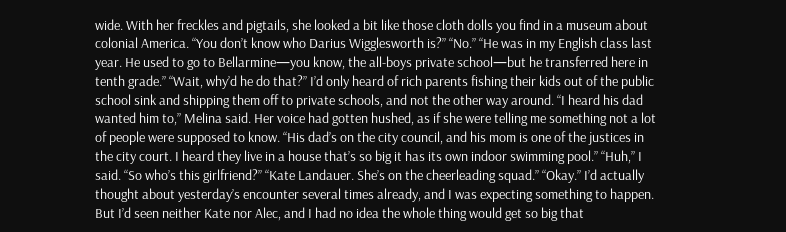wide. With her freckles and pigtails, she looked a bit like those cloth dolls you find in a museum about colonial America. “You don’t know who Darius Wigglesworth is?” “No.” “He was in my English class last year. He used to go to Bellarmine—you know, the all-boys private school—but he transferred here in tenth grade.” “Wait, why’d he do that?” I’d only heard of rich parents fishing their kids out of the public school sink and shipping them off to private schools, and not the other way around. “I heard his dad wanted him to,” Melina said. Her voice had gotten hushed, as if she were telling me something not a lot of people were supposed to know. “His dad’s on the city council, and his mom is one of the justices in the city court. I heard they live in a house that’s so big it has its own indoor swimming pool.” “Huh,” I said. “So who’s this girlfriend?” “Kate Landauer. She’s on the cheerleading squad.” “Okay.” I’d actually thought about yesterday’s encounter several times already, and I was expecting something to happen. But I’d seen neither Kate nor Alec, and I had no idea the whole thing would get so big that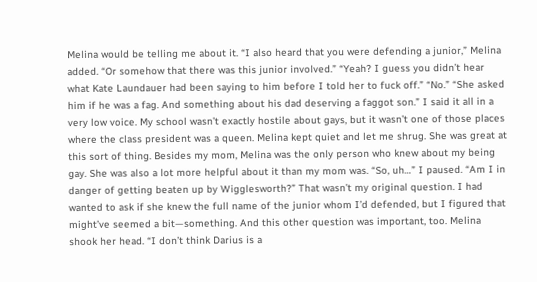Melina would be telling me about it. “I also heard that you were defending a junior,” Melina added. “Or somehow that there was this junior involved.” “Yeah? I guess you didn’t hear what Kate Laundauer had been saying to him before I told her to fuck off.” “No.” “She asked him if he was a fag. And something about his dad deserving a faggot son.” I said it all in a very low voice. My school wasn’t exactly hostile about gays, but it wasn’t one of those places where the class president was a queen. Melina kept quiet and let me shrug. She was great at this sort of thing. Besides my mom, Melina was the only person who knew about my being gay. She was also a lot more helpful about it than my mom was. “So, uh…” I paused. “Am I in danger of getting beaten up by Wigglesworth?” That wasn’t my original question. I had wanted to ask if she knew the full name of the junior whom I’d defended, but I figured that might’ve seemed a bit—something. And this other question was important, too. Melina shook her head. “I don’t think Darius is a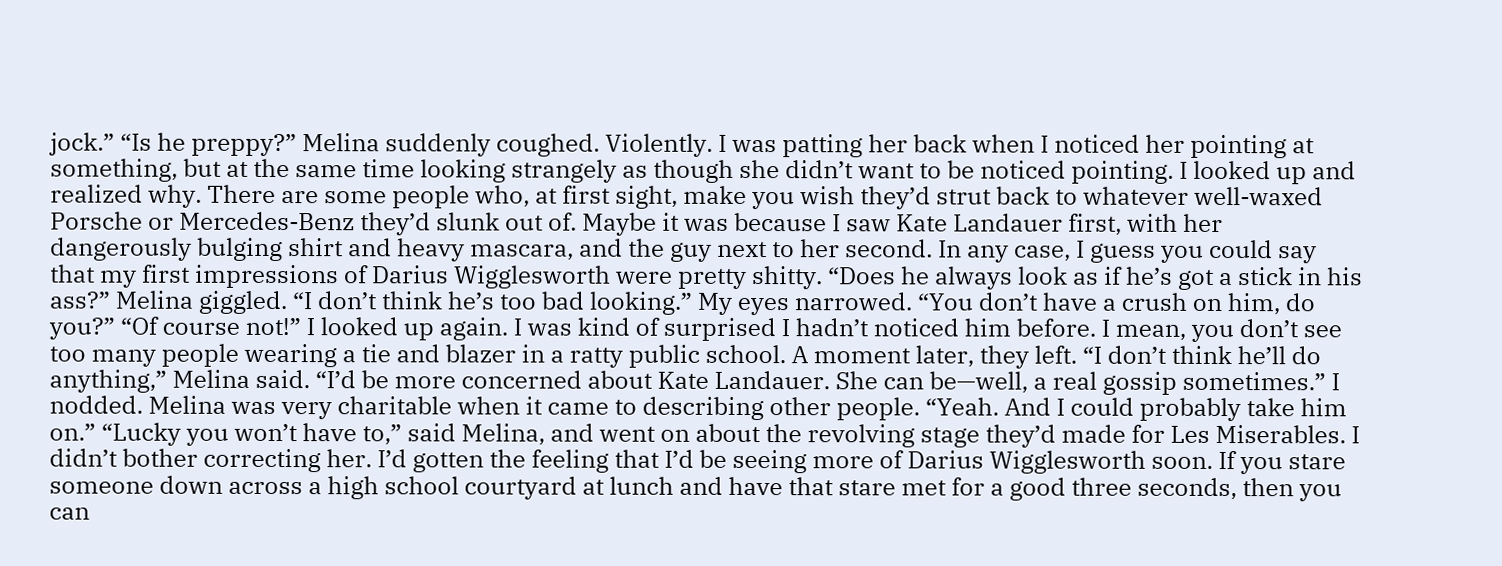jock.” “Is he preppy?” Melina suddenly coughed. Violently. I was patting her back when I noticed her pointing at something, but at the same time looking strangely as though she didn’t want to be noticed pointing. I looked up and realized why. There are some people who, at first sight, make you wish they’d strut back to whatever well-waxed Porsche or Mercedes-Benz they’d slunk out of. Maybe it was because I saw Kate Landauer first, with her dangerously bulging shirt and heavy mascara, and the guy next to her second. In any case, I guess you could say that my first impressions of Darius Wigglesworth were pretty shitty. “Does he always look as if he’s got a stick in his ass?” Melina giggled. “I don’t think he’s too bad looking.” My eyes narrowed. “You don’t have a crush on him, do you?” “Of course not!” I looked up again. I was kind of surprised I hadn’t noticed him before. I mean, you don’t see too many people wearing a tie and blazer in a ratty public school. A moment later, they left. “I don’t think he’ll do anything,” Melina said. “I’d be more concerned about Kate Landauer. She can be—well, a real gossip sometimes.” I nodded. Melina was very charitable when it came to describing other people. “Yeah. And I could probably take him on.” “Lucky you won’t have to,” said Melina, and went on about the revolving stage they’d made for Les Miserables. I didn’t bother correcting her. I’d gotten the feeling that I’d be seeing more of Darius Wigglesworth soon. If you stare someone down across a high school courtyard at lunch and have that stare met for a good three seconds, then you can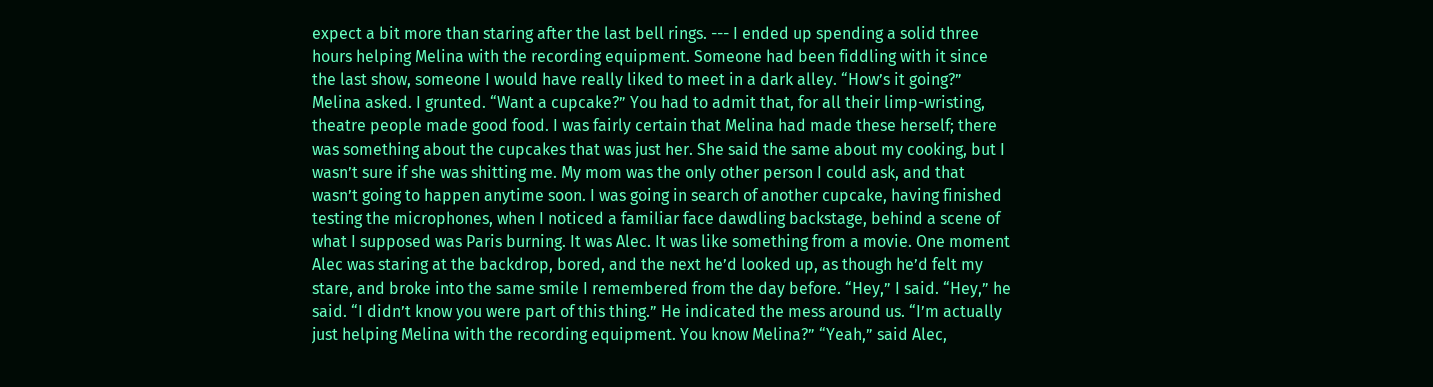expect a bit more than staring after the last bell rings. --- I ended up spending a solid three hours helping Melina with the recording equipment. Someone had been fiddling with it since the last show, someone I would have really liked to meet in a dark alley. “How’s it going?” Melina asked. I grunted. “Want a cupcake?” You had to admit that, for all their limp-wristing, theatre people made good food. I was fairly certain that Melina had made these herself; there was something about the cupcakes that was just her. She said the same about my cooking, but I wasn’t sure if she was shitting me. My mom was the only other person I could ask, and that wasn’t going to happen anytime soon. I was going in search of another cupcake, having finished testing the microphones, when I noticed a familiar face dawdling backstage, behind a scene of what I supposed was Paris burning. It was Alec. It was like something from a movie. One moment Alec was staring at the backdrop, bored, and the next he’d looked up, as though he’d felt my stare, and broke into the same smile I remembered from the day before. “Hey,” I said. “Hey,” he said. “I didn’t know you were part of this thing.” He indicated the mess around us. “I’m actually just helping Melina with the recording equipment. You know Melina?” “Yeah,” said Alec,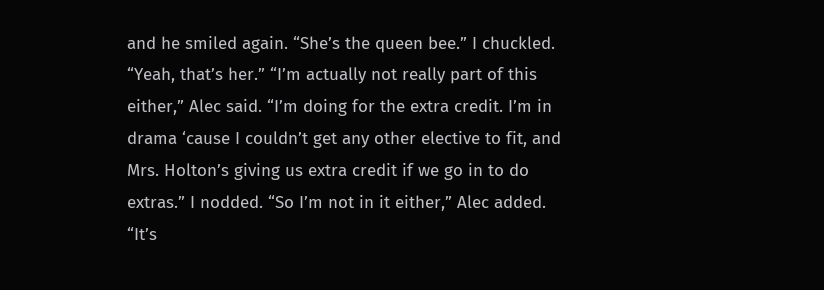and he smiled again. “She’s the queen bee.” I chuckled. “Yeah, that’s her.” “I’m actually not really part of this either,” Alec said. “I’m doing for the extra credit. I’m in drama ‘cause I couldn’t get any other elective to fit, and Mrs. Holton’s giving us extra credit if we go in to do extras.” I nodded. “So I’m not in it either,” Alec added. “It’s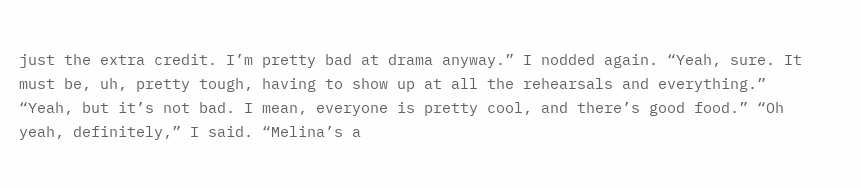just the extra credit. I’m pretty bad at drama anyway.” I nodded again. “Yeah, sure. It must be, uh, pretty tough, having to show up at all the rehearsals and everything.” “Yeah, but it’s not bad. I mean, everyone is pretty cool, and there’s good food.” “Oh yeah, definitely,” I said. “Melina’s a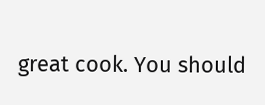great cook. You should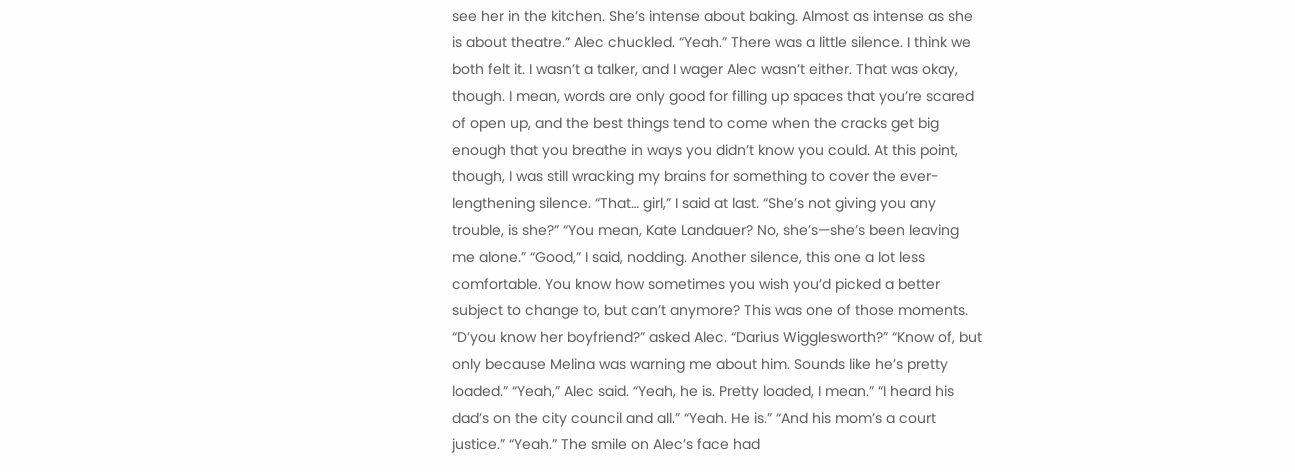see her in the kitchen. She’s intense about baking. Almost as intense as she is about theatre.” Alec chuckled. “Yeah.” There was a little silence. I think we both felt it. I wasn’t a talker, and I wager Alec wasn’t either. That was okay, though. I mean, words are only good for filling up spaces that you’re scared of open up, and the best things tend to come when the cracks get big enough that you breathe in ways you didn’t know you could. At this point, though, I was still wracking my brains for something to cover the ever-lengthening silence. “That… girl,” I said at last. “She’s not giving you any trouble, is she?” “You mean, Kate Landauer? No, she’s—she’s been leaving me alone.” “Good,” I said, nodding. Another silence, this one a lot less comfortable. You know how sometimes you wish you’d picked a better subject to change to, but can’t anymore? This was one of those moments. “D’you know her boyfriend?” asked Alec. “Darius Wigglesworth?” “Know of, but only because Melina was warning me about him. Sounds like he’s pretty loaded.” “Yeah,” Alec said. “Yeah, he is. Pretty loaded, I mean.” “I heard his dad’s on the city council and all.” “Yeah. He is.” “And his mom’s a court justice.” “Yeah.” The smile on Alec’s face had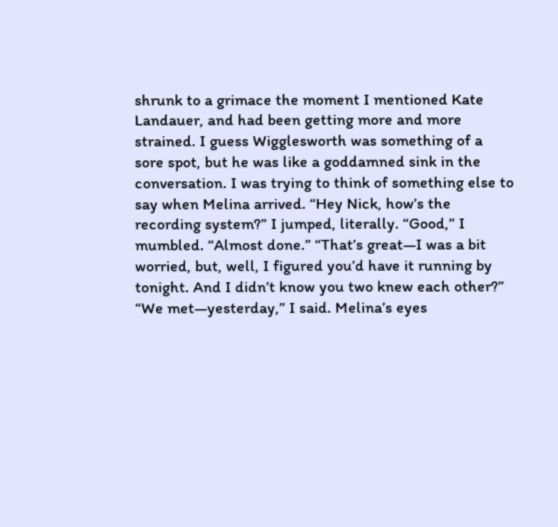shrunk to a grimace the moment I mentioned Kate Landauer, and had been getting more and more strained. I guess Wigglesworth was something of a sore spot, but he was like a goddamned sink in the conversation. I was trying to think of something else to say when Melina arrived. “Hey Nick, how’s the recording system?” I jumped, literally. “Good,” I mumbled. “Almost done.” “That’s great—I was a bit worried, but, well, I figured you’d have it running by tonight. And I didn’t know you two knew each other?” “We met—yesterday,” I said. Melina’s eyes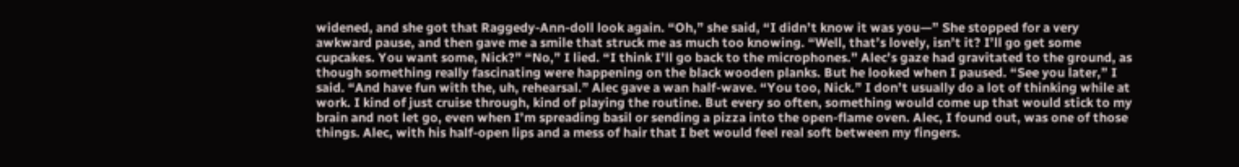widened, and she got that Raggedy-Ann-doll look again. “Oh,” she said, “I didn’t know it was you—” She stopped for a very awkward pause, and then gave me a smile that struck me as much too knowing. “Well, that’s lovely, isn’t it? I’ll go get some cupcakes. You want some, Nick?” “No,” I lied. “I think I’ll go back to the microphones.” Alec’s gaze had gravitated to the ground, as though something really fascinating were happening on the black wooden planks. But he looked when I paused. “See you later,” I said. “And have fun with the, uh, rehearsal.” Alec gave a wan half-wave. “You too, Nick.” I don’t usually do a lot of thinking while at work. I kind of just cruise through, kind of playing the routine. But every so often, something would come up that would stick to my brain and not let go, even when I’m spreading basil or sending a pizza into the open-flame oven. Alec, I found out, was one of those things. Alec, with his half-open lips and a mess of hair that I bet would feel real soft between my fingers.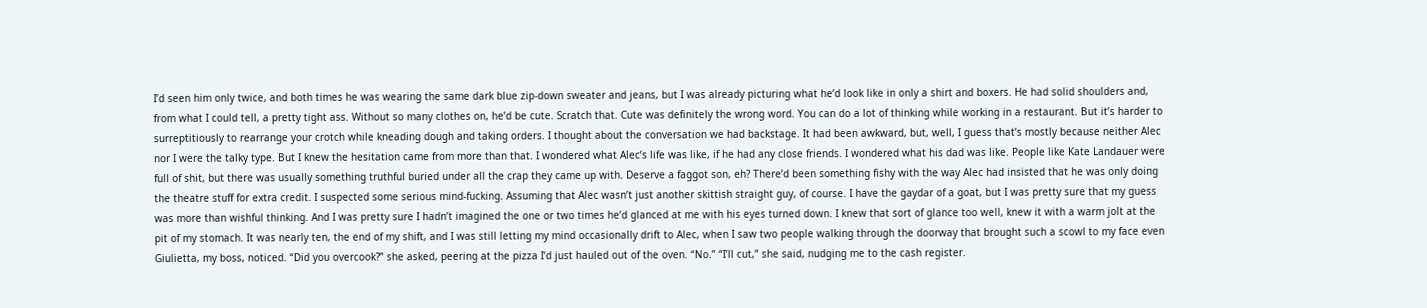I’d seen him only twice, and both times he was wearing the same dark blue zip-down sweater and jeans, but I was already picturing what he’d look like in only a shirt and boxers. He had solid shoulders and, from what I could tell, a pretty tight ass. Without so many clothes on, he’d be cute. Scratch that. Cute was definitely the wrong word. You can do a lot of thinking while working in a restaurant. But it’s harder to surreptitiously to rearrange your crotch while kneading dough and taking orders. I thought about the conversation we had backstage. It had been awkward, but, well, I guess that’s mostly because neither Alec nor I were the talky type. But I knew the hesitation came from more than that. I wondered what Alec’s life was like, if he had any close friends. I wondered what his dad was like. People like Kate Landauer were full of shit, but there was usually something truthful buried under all the crap they came up with. Deserve a faggot son, eh? There’d been something fishy with the way Alec had insisted that he was only doing the theatre stuff for extra credit. I suspected some serious mind-fucking. Assuming that Alec wasn’t just another skittish straight guy, of course. I have the gaydar of a goat, but I was pretty sure that my guess was more than wishful thinking. And I was pretty sure I hadn’t imagined the one or two times he’d glanced at me with his eyes turned down. I knew that sort of glance too well, knew it with a warm jolt at the pit of my stomach. It was nearly ten, the end of my shift, and I was still letting my mind occasionally drift to Alec, when I saw two people walking through the doorway that brought such a scowl to my face even Giulietta, my boss, noticed. “Did you overcook?” she asked, peering at the pizza I’d just hauled out of the oven. “No.” “I’ll cut,” she said, nudging me to the cash register.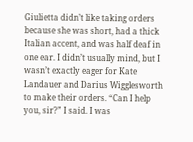Giulietta didn’t like taking orders because she was short, had a thick Italian accent, and was half deaf in one ear. I didn’t usually mind, but I wasn’t exactly eager for Kate Landauer and Darius Wigglesworth to make their orders. “Can I help you, sir?” I said. I was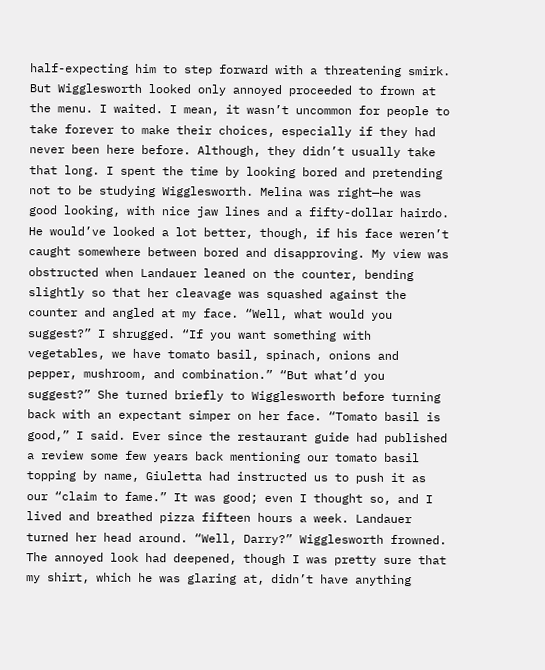half-expecting him to step forward with a threatening smirk. But Wigglesworth looked only annoyed proceeded to frown at the menu. I waited. I mean, it wasn’t uncommon for people to take forever to make their choices, especially if they had never been here before. Although, they didn’t usually take that long. I spent the time by looking bored and pretending not to be studying Wigglesworth. Melina was right—he was good looking, with nice jaw lines and a fifty-dollar hairdo. He would’ve looked a lot better, though, if his face weren’t caught somewhere between bored and disapproving. My view was obstructed when Landauer leaned on the counter, bending slightly so that her cleavage was squashed against the counter and angled at my face. “Well, what would you suggest?” I shrugged. “If you want something with vegetables, we have tomato basil, spinach, onions and pepper, mushroom, and combination.” “But what’d you suggest?” She turned briefly to Wigglesworth before turning back with an expectant simper on her face. “Tomato basil is good,” I said. Ever since the restaurant guide had published a review some few years back mentioning our tomato basil topping by name, Giuletta had instructed us to push it as our “claim to fame.” It was good; even I thought so, and I lived and breathed pizza fifteen hours a week. Landauer turned her head around. “Well, Darry?” Wigglesworth frowned. The annoyed look had deepened, though I was pretty sure that my shirt, which he was glaring at, didn’t have anything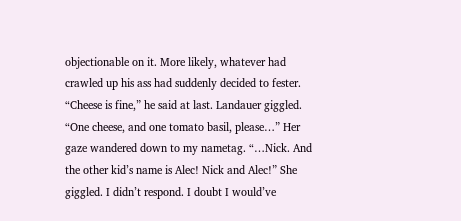objectionable on it. More likely, whatever had crawled up his ass had suddenly decided to fester. “Cheese is fine,” he said at last. Landauer giggled. “One cheese, and one tomato basil, please…” Her gaze wandered down to my nametag. “…Nick. And the other kid’s name is Alec! Nick and Alec!” She giggled. I didn’t respond. I doubt I would’ve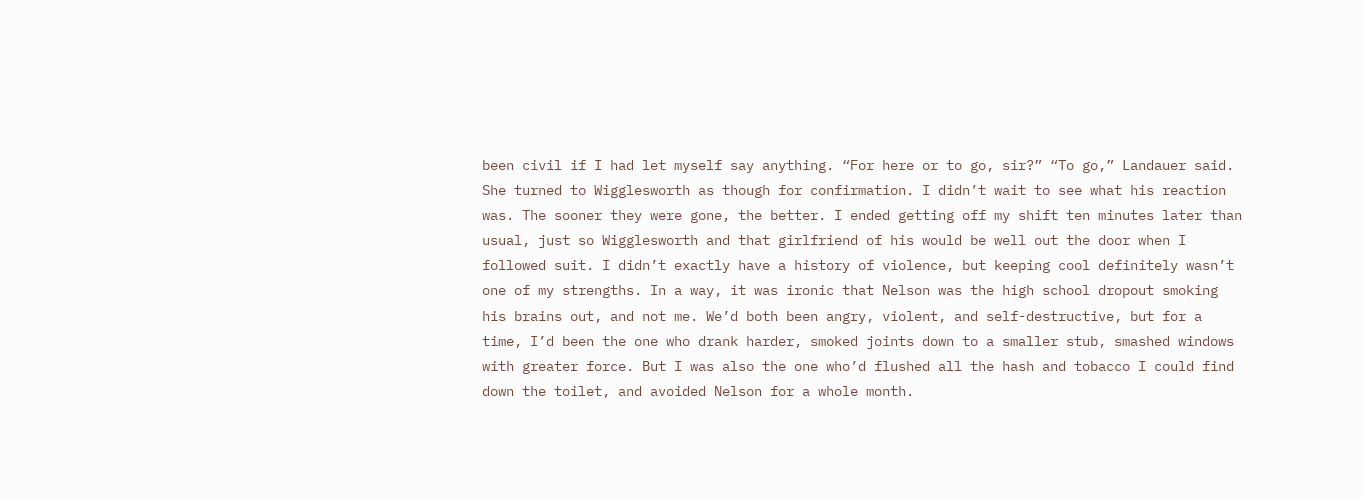been civil if I had let myself say anything. “For here or to go, sir?” “To go,” Landauer said. She turned to Wigglesworth as though for confirmation. I didn’t wait to see what his reaction was. The sooner they were gone, the better. I ended getting off my shift ten minutes later than usual, just so Wigglesworth and that girlfriend of his would be well out the door when I followed suit. I didn’t exactly have a history of violence, but keeping cool definitely wasn’t one of my strengths. In a way, it was ironic that Nelson was the high school dropout smoking his brains out, and not me. We’d both been angry, violent, and self-destructive, but for a time, I’d been the one who drank harder, smoked joints down to a smaller stub, smashed windows with greater force. But I was also the one who’d flushed all the hash and tobacco I could find down the toilet, and avoided Nelson for a whole month.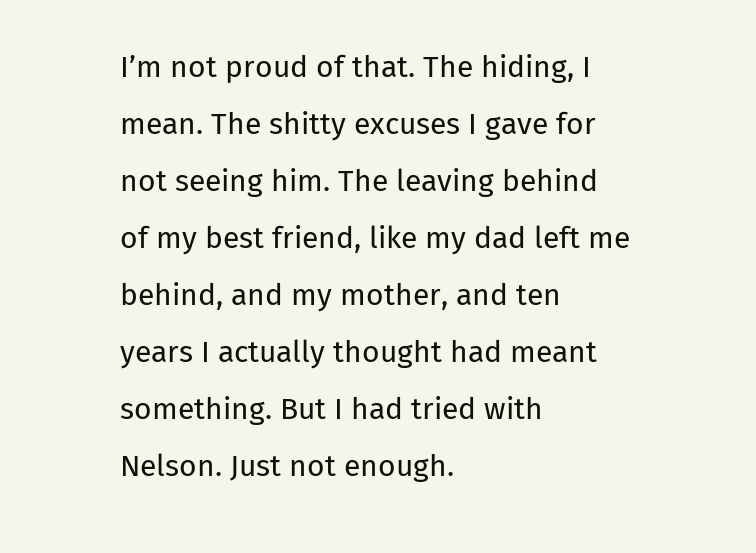I’m not proud of that. The hiding, I mean. The shitty excuses I gave for not seeing him. The leaving behind of my best friend, like my dad left me behind, and my mother, and ten years I actually thought had meant something. But I had tried with Nelson. Just not enough.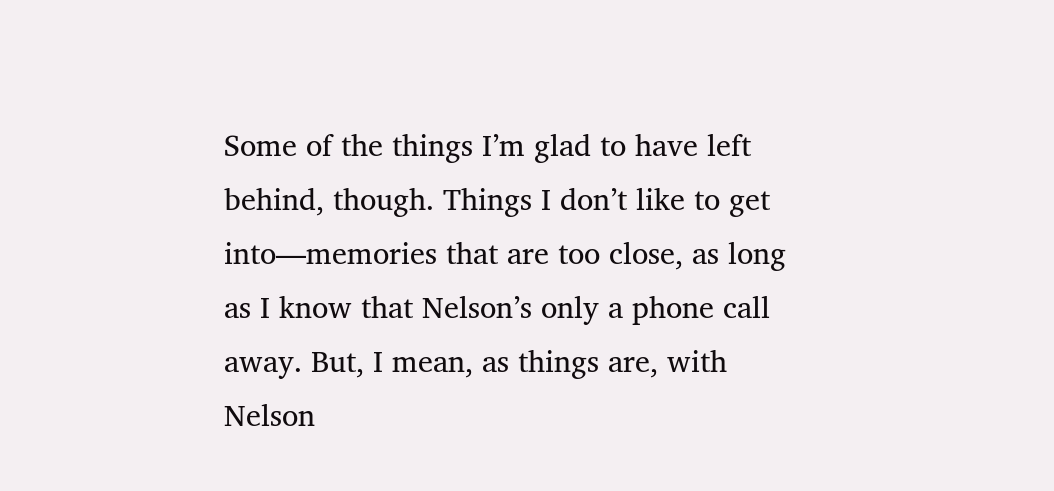Some of the things I’m glad to have left behind, though. Things I don’t like to get into—memories that are too close, as long as I know that Nelson’s only a phone call away. But, I mean, as things are, with Nelson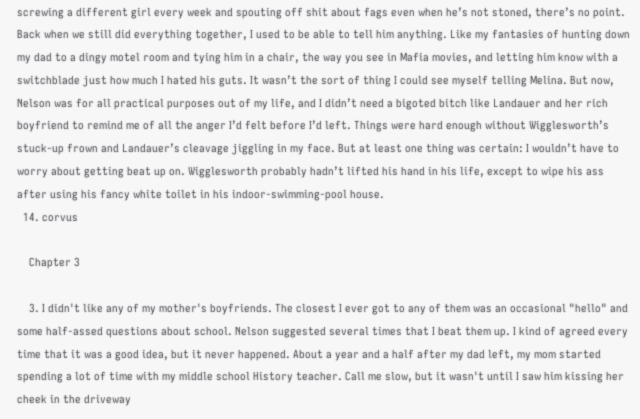screwing a different girl every week and spouting off shit about fags even when he’s not stoned, there’s no point. Back when we still did everything together, I used to be able to tell him anything. Like my fantasies of hunting down my dad to a dingy motel room and tying him in a chair, the way you see in Mafia movies, and letting him know with a switchblade just how much I hated his guts. It wasn’t the sort of thing I could see myself telling Melina. But now, Nelson was for all practical purposes out of my life, and I didn’t need a bigoted bitch like Landauer and her rich boyfriend to remind me of all the anger I’d felt before I’d left. Things were hard enough without Wigglesworth’s stuck-up frown and Landauer’s cleavage jiggling in my face. But at least one thing was certain: I wouldn’t have to worry about getting beat up on. Wigglesworth probably hadn’t lifted his hand in his life, except to wipe his ass after using his fancy white toilet in his indoor-swimming-pool house.
  14. corvus

    Chapter 3

    3. I didn't like any of my mother's boyfriends. The closest I ever got to any of them was an occasional "hello" and some half-assed questions about school. Nelson suggested several times that I beat them up. I kind of agreed every time that it was a good idea, but it never happened. About a year and a half after my dad left, my mom started spending a lot of time with my middle school History teacher. Call me slow, but it wasn't until I saw him kissing her cheek in the driveway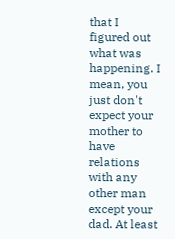that I figured out what was happening. I mean, you just don't expect your mother to have relations with any other man except your dad. At least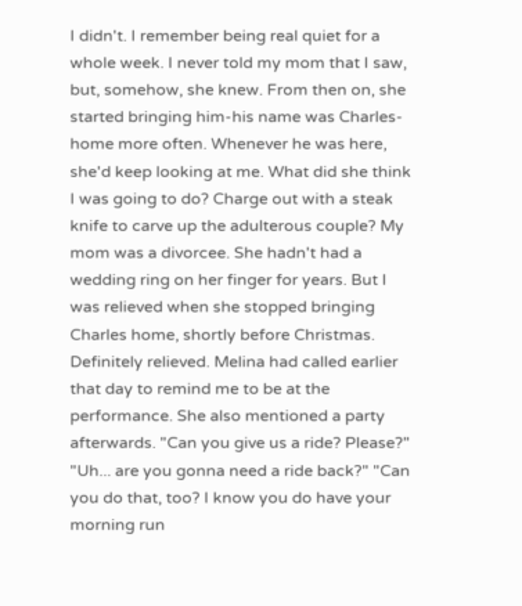I didn't. I remember being real quiet for a whole week. I never told my mom that I saw, but, somehow, she knew. From then on, she started bringing him-his name was Charles-home more often. Whenever he was here, she'd keep looking at me. What did she think I was going to do? Charge out with a steak knife to carve up the adulterous couple? My mom was a divorcee. She hadn't had a wedding ring on her finger for years. But I was relieved when she stopped bringing Charles home, shortly before Christmas. Definitely relieved. Melina had called earlier that day to remind me to be at the performance. She also mentioned a party afterwards. "Can you give us a ride? Please?" "Uh... are you gonna need a ride back?" "Can you do that, too? I know you do have your morning run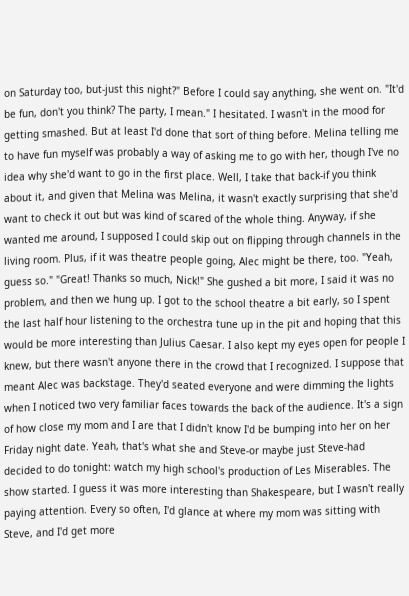on Saturday too, but-just this night?" Before I could say anything, she went on. "It'd be fun, don't you think? The party, I mean." I hesitated. I wasn't in the mood for getting smashed. But at least I'd done that sort of thing before. Melina telling me to have fun myself was probably a way of asking me to go with her, though I've no idea why she'd want to go in the first place. Well, I take that back-if you think about it, and given that Melina was Melina, it wasn't exactly surprising that she'd want to check it out but was kind of scared of the whole thing. Anyway, if she wanted me around, I supposed I could skip out on flipping through channels in the living room. Plus, if it was theatre people going, Alec might be there, too. "Yeah, guess so." "Great! Thanks so much, Nick!" She gushed a bit more, I said it was no problem, and then we hung up. I got to the school theatre a bit early, so I spent the last half hour listening to the orchestra tune up in the pit and hoping that this would be more interesting than Julius Caesar. I also kept my eyes open for people I knew, but there wasn't anyone there in the crowd that I recognized. I suppose that meant Alec was backstage. They'd seated everyone and were dimming the lights when I noticed two very familiar faces towards the back of the audience. It's a sign of how close my mom and I are that I didn't know I'd be bumping into her on her Friday night date. Yeah, that's what she and Steve-or maybe just Steve-had decided to do tonight: watch my high school's production of Les Miserables. The show started. I guess it was more interesting than Shakespeare, but I wasn't really paying attention. Every so often, I'd glance at where my mom was sitting with Steve, and I'd get more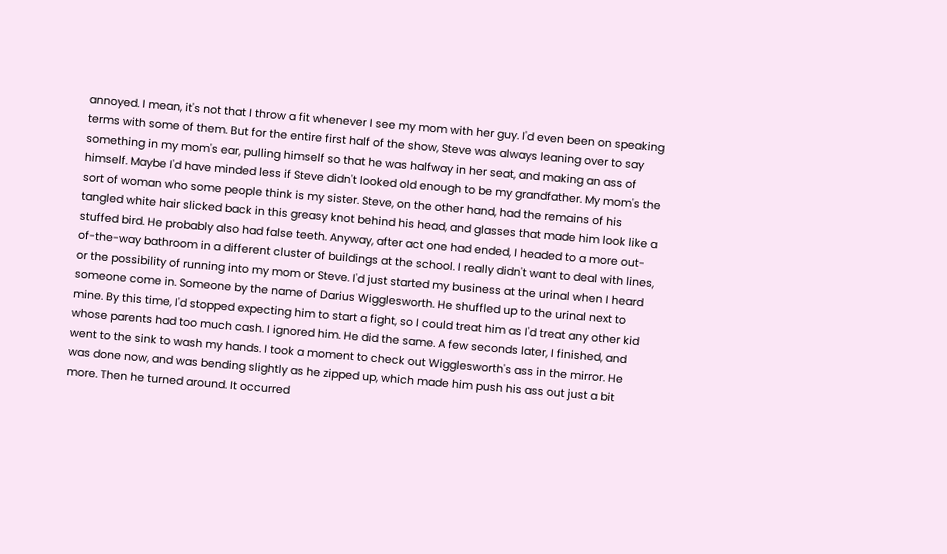annoyed. I mean, it's not that I throw a fit whenever I see my mom with her guy. I'd even been on speaking terms with some of them. But for the entire first half of the show, Steve was always leaning over to say something in my mom's ear, pulling himself so that he was halfway in her seat, and making an ass of himself. Maybe I'd have minded less if Steve didn't looked old enough to be my grandfather. My mom's the sort of woman who some people think is my sister. Steve, on the other hand, had the remains of his tangled white hair slicked back in this greasy knot behind his head, and glasses that made him look like a stuffed bird. He probably also had false teeth. Anyway, after act one had ended, I headed to a more out-of-the-way bathroom in a different cluster of buildings at the school. I really didn't want to deal with lines, or the possibility of running into my mom or Steve. I'd just started my business at the urinal when I heard someone come in. Someone by the name of Darius Wigglesworth. He shuffled up to the urinal next to mine. By this time, I'd stopped expecting him to start a fight, so I could treat him as I'd treat any other kid whose parents had too much cash. I ignored him. He did the same. A few seconds later, I finished, and went to the sink to wash my hands. I took a moment to check out Wigglesworth's ass in the mirror. He was done now, and was bending slightly as he zipped up, which made him push his ass out just a bit more. Then he turned around. It occurred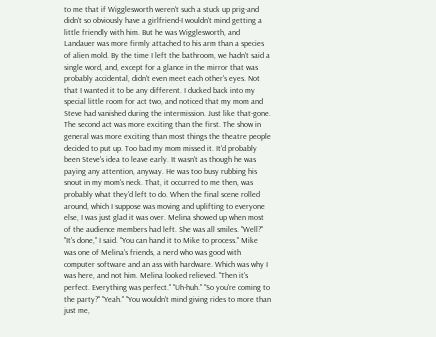to me that if Wigglesworth weren't such a stuck up prig-and didn't so obviously have a girlfriend-I wouldn't mind getting a little friendly with him. But he was Wigglesworth, and Landauer was more firmly attached to his arm than a species of alien mold. By the time I left the bathroom, we hadn't said a single word, and, except for a glance in the mirror that was probably accidental, didn't even meet each other's eyes. Not that I wanted it to be any different. I ducked back into my special little room for act two, and noticed that my mom and Steve had vanished during the intermission. Just like that-gone. The second act was more exciting than the first. The show in general was more exciting than most things the theatre people decided to put up. Too bad my mom missed it. It'd probably been Steve's idea to leave early. It wasn't as though he was paying any attention, anyway. He was too busy rubbing his snout in my mom's neck. That, it occurred to me then, was probably what they'd left to do. When the final scene rolled around, which I suppose was moving and uplifting to everyone else, I was just glad it was over. Melina showed up when most of the audience members had left. She was all smiles. "Well?" "It's done," I said. "You can hand it to Mike to process." Mike was one of Melina's friends, a nerd who was good with computer software and an ass with hardware. Which was why I was here, and not him. Melina looked relieved. "Then it's perfect. Everything was perfect." "Uh-huh." "So you're coming to the party?" "Yeah." "You wouldn't mind giving rides to more than just me,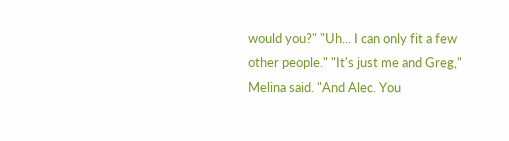would you?" "Uh... I can only fit a few other people." "It's just me and Greg," Melina said. "And Alec. You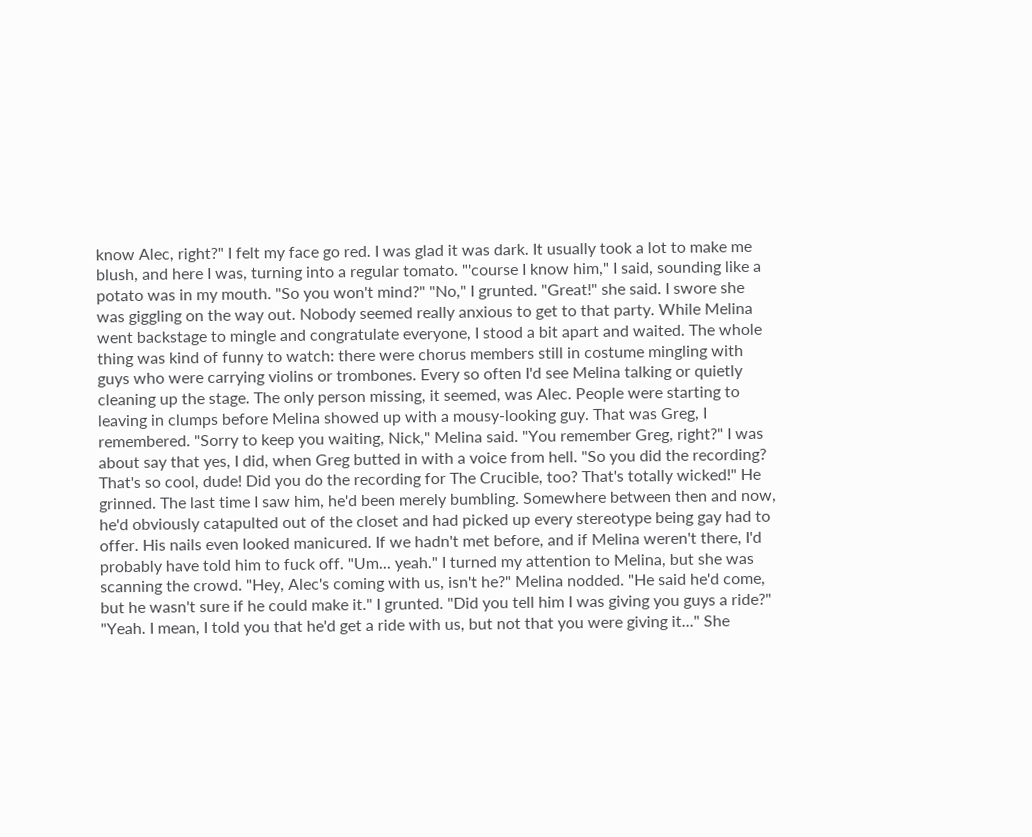know Alec, right?" I felt my face go red. I was glad it was dark. It usually took a lot to make me blush, and here I was, turning into a regular tomato. "'course I know him," I said, sounding like a potato was in my mouth. "So you won't mind?" "No," I grunted. "Great!" she said. I swore she was giggling on the way out. Nobody seemed really anxious to get to that party. While Melina went backstage to mingle and congratulate everyone, I stood a bit apart and waited. The whole thing was kind of funny to watch: there were chorus members still in costume mingling with guys who were carrying violins or trombones. Every so often I'd see Melina talking or quietly cleaning up the stage. The only person missing, it seemed, was Alec. People were starting to leaving in clumps before Melina showed up with a mousy-looking guy. That was Greg, I remembered. "Sorry to keep you waiting, Nick," Melina said. "You remember Greg, right?" I was about say that yes, I did, when Greg butted in with a voice from hell. "So you did the recording? That's so cool, dude! Did you do the recording for The Crucible, too? That's totally wicked!" He grinned. The last time I saw him, he'd been merely bumbling. Somewhere between then and now, he'd obviously catapulted out of the closet and had picked up every stereotype being gay had to offer. His nails even looked manicured. If we hadn't met before, and if Melina weren't there, I'd probably have told him to fuck off. "Um... yeah." I turned my attention to Melina, but she was scanning the crowd. "Hey, Alec's coming with us, isn't he?" Melina nodded. "He said he'd come, but he wasn't sure if he could make it." I grunted. "Did you tell him I was giving you guys a ride?" "Yeah. I mean, I told you that he'd get a ride with us, but not that you were giving it..." She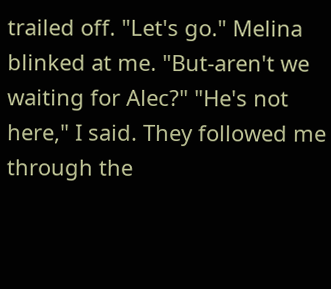trailed off. "Let's go." Melina blinked at me. "But-aren't we waiting for Alec?" "He's not here," I said. They followed me through the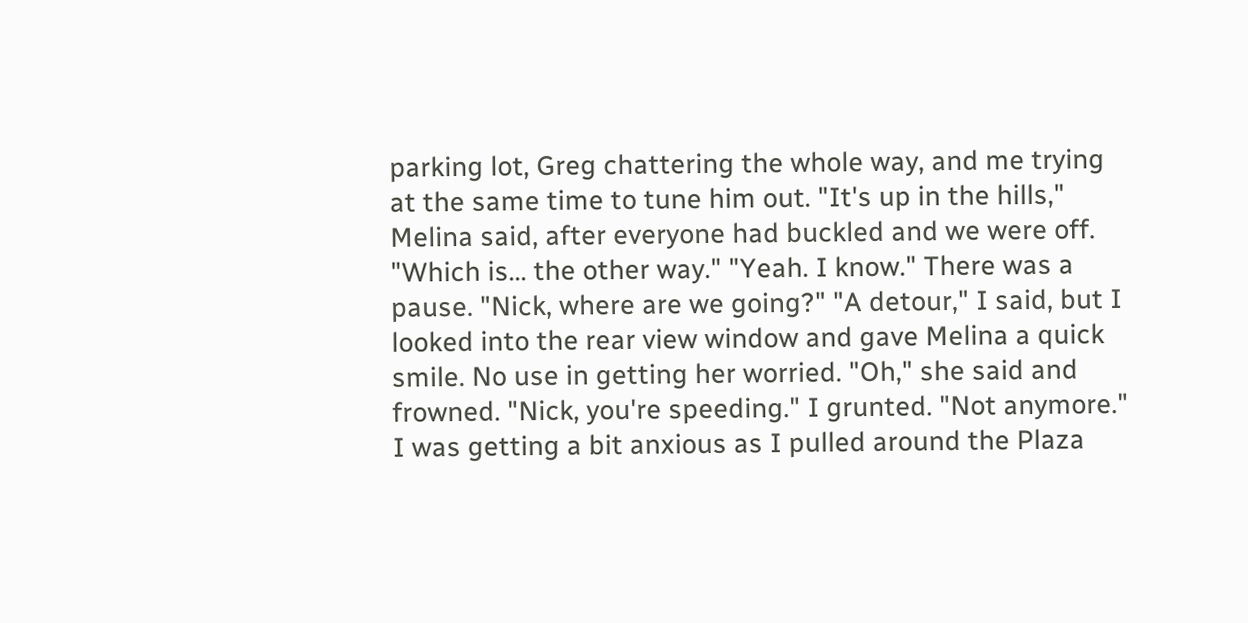parking lot, Greg chattering the whole way, and me trying at the same time to tune him out. "It's up in the hills," Melina said, after everyone had buckled and we were off. "Which is... the other way." "Yeah. I know." There was a pause. "Nick, where are we going?" "A detour," I said, but I looked into the rear view window and gave Melina a quick smile. No use in getting her worried. "Oh," she said and frowned. "Nick, you're speeding." I grunted. "Not anymore." I was getting a bit anxious as I pulled around the Plaza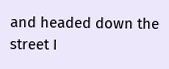and headed down the street I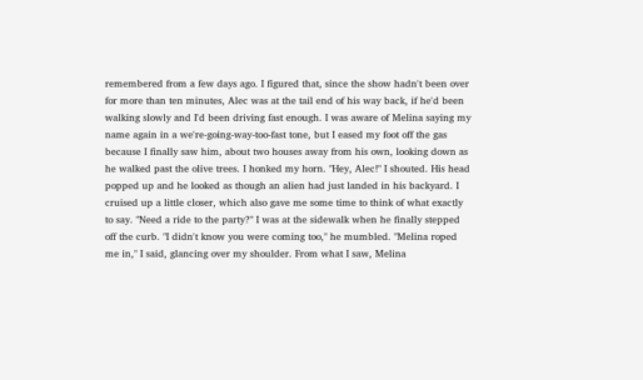remembered from a few days ago. I figured that, since the show hadn't been over for more than ten minutes, Alec was at the tail end of his way back, if he'd been walking slowly and I'd been driving fast enough. I was aware of Melina saying my name again in a we're-going-way-too-fast tone, but I eased my foot off the gas because I finally saw him, about two houses away from his own, looking down as he walked past the olive trees. I honked my horn. "Hey, Alec!" I shouted. His head popped up and he looked as though an alien had just landed in his backyard. I cruised up a little closer, which also gave me some time to think of what exactly to say. "Need a ride to the party?" I was at the sidewalk when he finally stepped off the curb. "I didn't know you were coming too," he mumbled. "Melina roped me in," I said, glancing over my shoulder. From what I saw, Melina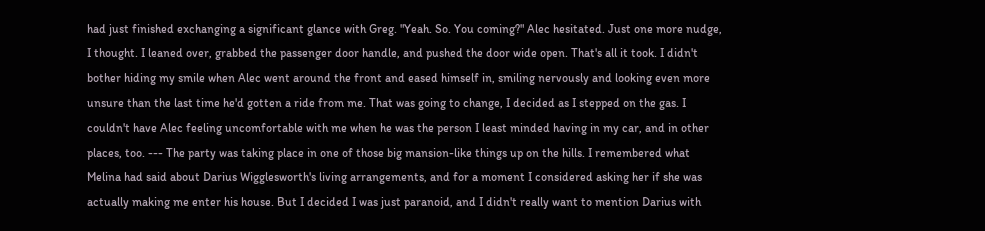had just finished exchanging a significant glance with Greg. "Yeah. So. You coming?" Alec hesitated. Just one more nudge, I thought. I leaned over, grabbed the passenger door handle, and pushed the door wide open. That's all it took. I didn't bother hiding my smile when Alec went around the front and eased himself in, smiling nervously and looking even more unsure than the last time he'd gotten a ride from me. That was going to change, I decided as I stepped on the gas. I couldn't have Alec feeling uncomfortable with me when he was the person I least minded having in my car, and in other places, too. --- The party was taking place in one of those big mansion-like things up on the hills. I remembered what Melina had said about Darius Wigglesworth's living arrangements, and for a moment I considered asking her if she was actually making me enter his house. But I decided I was just paranoid, and I didn't really want to mention Darius with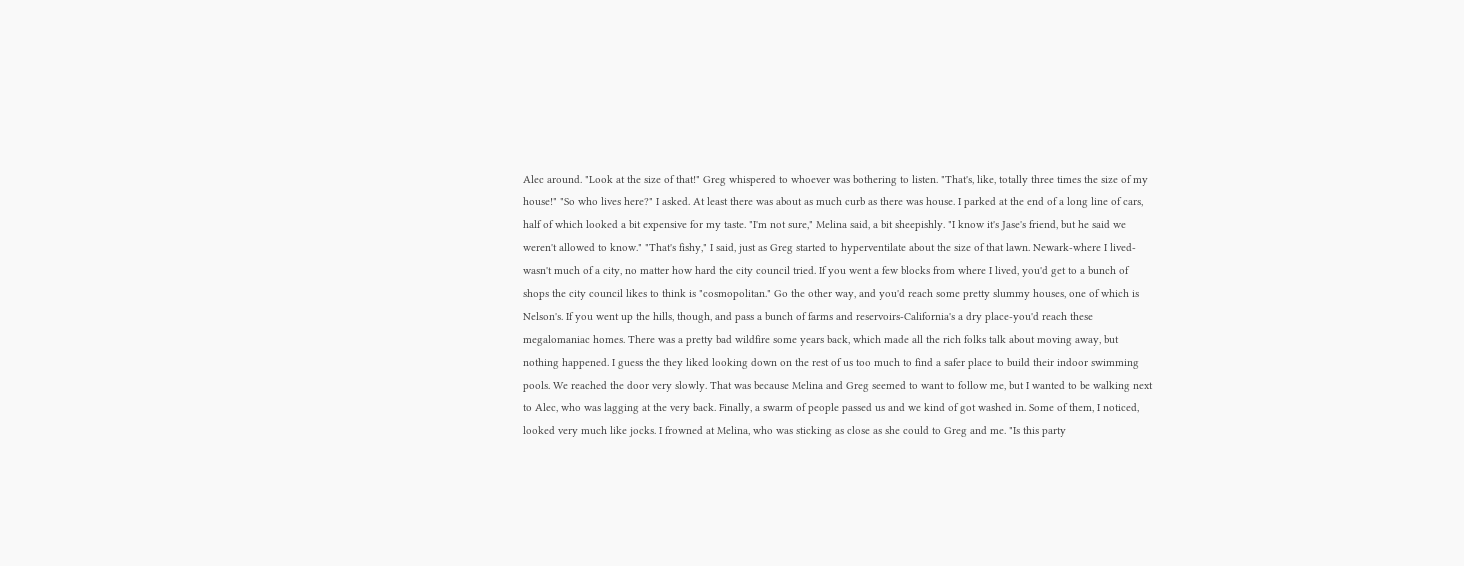Alec around. "Look at the size of that!" Greg whispered to whoever was bothering to listen. "That's, like, totally three times the size of my house!" "So who lives here?" I asked. At least there was about as much curb as there was house. I parked at the end of a long line of cars, half of which looked a bit expensive for my taste. "I'm not sure," Melina said, a bit sheepishly. "I know it's Jase's friend, but he said we weren't allowed to know." "That's fishy," I said, just as Greg started to hyperventilate about the size of that lawn. Newark-where I lived-wasn't much of a city, no matter how hard the city council tried. If you went a few blocks from where I lived, you'd get to a bunch of shops the city council likes to think is "cosmopolitan." Go the other way, and you'd reach some pretty slummy houses, one of which is Nelson's. If you went up the hills, though, and pass a bunch of farms and reservoirs-California's a dry place-you'd reach these megalomaniac homes. There was a pretty bad wildfire some years back, which made all the rich folks talk about moving away, but nothing happened. I guess the they liked looking down on the rest of us too much to find a safer place to build their indoor swimming pools. We reached the door very slowly. That was because Melina and Greg seemed to want to follow me, but I wanted to be walking next to Alec, who was lagging at the very back. Finally, a swarm of people passed us and we kind of got washed in. Some of them, I noticed, looked very much like jocks. I frowned at Melina, who was sticking as close as she could to Greg and me. "Is this party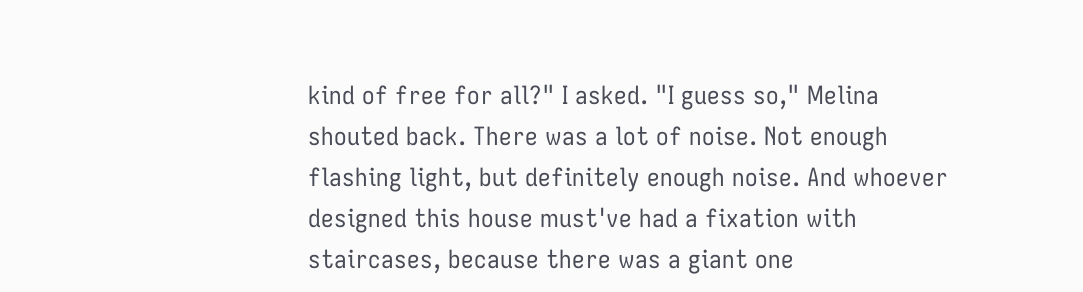kind of free for all?" I asked. "I guess so," Melina shouted back. There was a lot of noise. Not enough flashing light, but definitely enough noise. And whoever designed this house must've had a fixation with staircases, because there was a giant one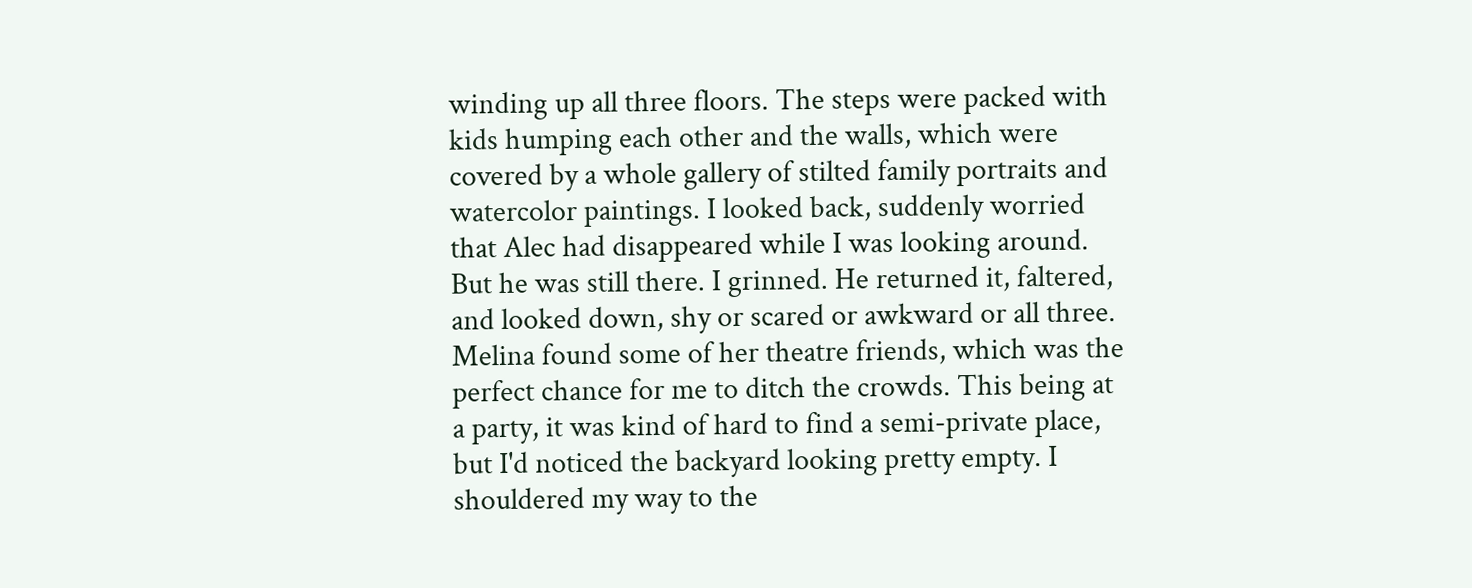winding up all three floors. The steps were packed with kids humping each other and the walls, which were covered by a whole gallery of stilted family portraits and watercolor paintings. I looked back, suddenly worried that Alec had disappeared while I was looking around. But he was still there. I grinned. He returned it, faltered, and looked down, shy or scared or awkward or all three. Melina found some of her theatre friends, which was the perfect chance for me to ditch the crowds. This being at a party, it was kind of hard to find a semi-private place, but I'd noticed the backyard looking pretty empty. I shouldered my way to the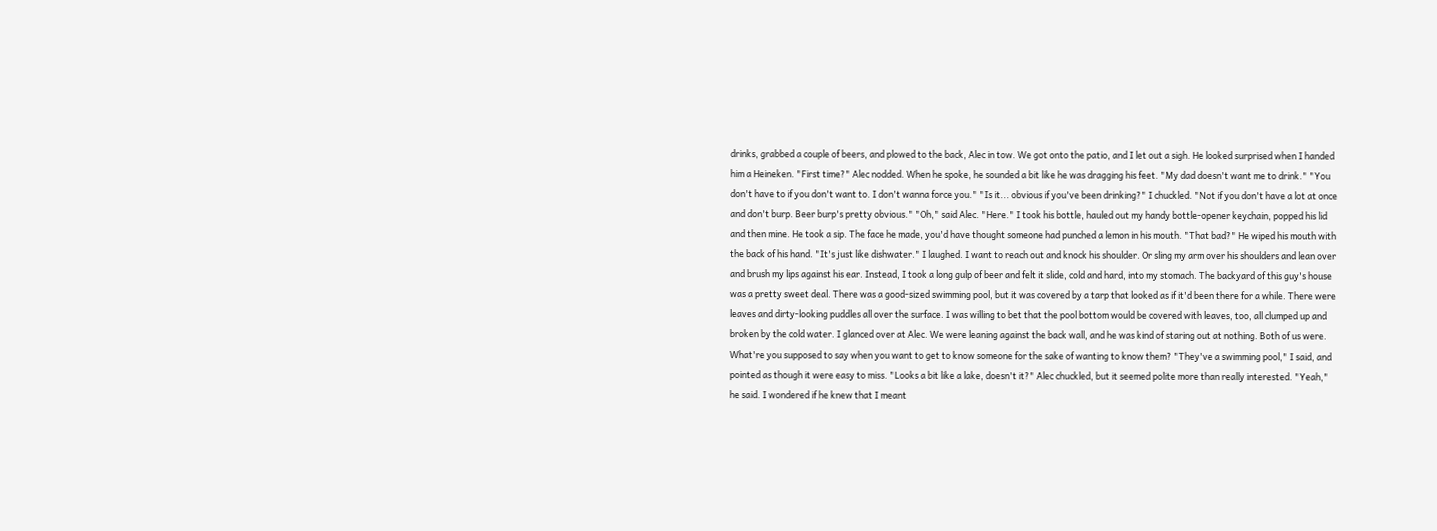drinks, grabbed a couple of beers, and plowed to the back, Alec in tow. We got onto the patio, and I let out a sigh. He looked surprised when I handed him a Heineken. "First time?" Alec nodded. When he spoke, he sounded a bit like he was dragging his feet. "My dad doesn't want me to drink." "You don't have to if you don't want to. I don't wanna force you." "Is it... obvious if you've been drinking?" I chuckled. "Not if you don't have a lot at once and don't burp. Beer burp's pretty obvious." "Oh," said Alec. "Here." I took his bottle, hauled out my handy bottle-opener keychain, popped his lid and then mine. He took a sip. The face he made, you'd have thought someone had punched a lemon in his mouth. "That bad?" He wiped his mouth with the back of his hand. "It's just like dishwater." I laughed. I want to reach out and knock his shoulder. Or sling my arm over his shoulders and lean over and brush my lips against his ear. Instead, I took a long gulp of beer and felt it slide, cold and hard, into my stomach. The backyard of this guy's house was a pretty sweet deal. There was a good-sized swimming pool, but it was covered by a tarp that looked as if it'd been there for a while. There were leaves and dirty-looking puddles all over the surface. I was willing to bet that the pool bottom would be covered with leaves, too, all clumped up and broken by the cold water. I glanced over at Alec. We were leaning against the back wall, and he was kind of staring out at nothing. Both of us were. What're you supposed to say when you want to get to know someone for the sake of wanting to know them? "They've a swimming pool," I said, and pointed as though it were easy to miss. "Looks a bit like a lake, doesn't it?" Alec chuckled, but it seemed polite more than really interested. "Yeah," he said. I wondered if he knew that I meant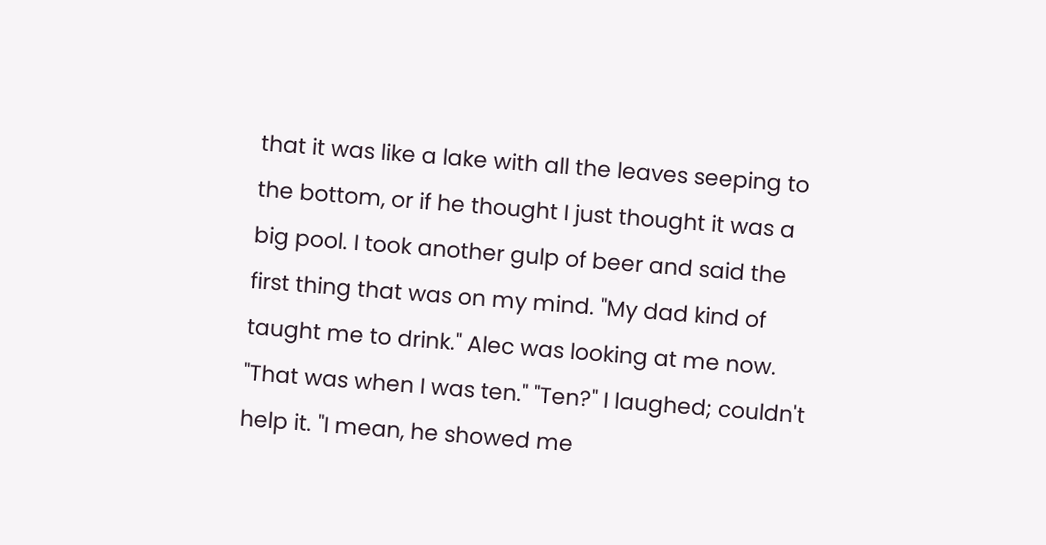that it was like a lake with all the leaves seeping to the bottom, or if he thought I just thought it was a big pool. I took another gulp of beer and said the first thing that was on my mind. "My dad kind of taught me to drink." Alec was looking at me now. "That was when I was ten." "Ten?" I laughed; couldn't help it. "I mean, he showed me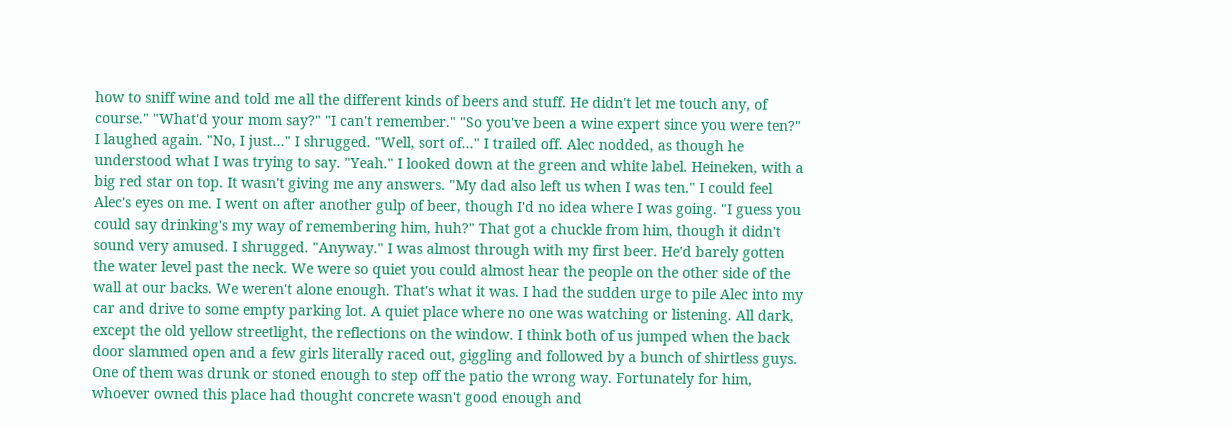how to sniff wine and told me all the different kinds of beers and stuff. He didn't let me touch any, of course." "What'd your mom say?" "I can't remember." "So you've been a wine expert since you were ten?" I laughed again. "No, I just..." I shrugged. "Well, sort of..." I trailed off. Alec nodded, as though he understood what I was trying to say. "Yeah." I looked down at the green and white label. Heineken, with a big red star on top. It wasn't giving me any answers. "My dad also left us when I was ten." I could feel Alec's eyes on me. I went on after another gulp of beer, though I'd no idea where I was going. "I guess you could say drinking's my way of remembering him, huh?" That got a chuckle from him, though it didn't sound very amused. I shrugged. "Anyway." I was almost through with my first beer. He'd barely gotten the water level past the neck. We were so quiet you could almost hear the people on the other side of the wall at our backs. We weren't alone enough. That's what it was. I had the sudden urge to pile Alec into my car and drive to some empty parking lot. A quiet place where no one was watching or listening. All dark, except the old yellow streetlight, the reflections on the window. I think both of us jumped when the back door slammed open and a few girls literally raced out, giggling and followed by a bunch of shirtless guys. One of them was drunk or stoned enough to step off the patio the wrong way. Fortunately for him, whoever owned this place had thought concrete wasn't good enough and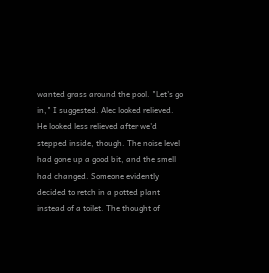wanted grass around the pool. "Let's go in," I suggested. Alec looked relieved. He looked less relieved after we'd stepped inside, though. The noise level had gone up a good bit, and the smell had changed. Someone evidently decided to retch in a potted plant instead of a toilet. The thought of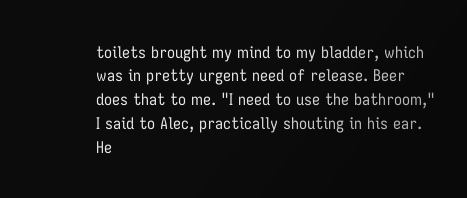toilets brought my mind to my bladder, which was in pretty urgent need of release. Beer does that to me. "I need to use the bathroom," I said to Alec, practically shouting in his ear. He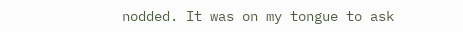nodded. It was on my tongue to ask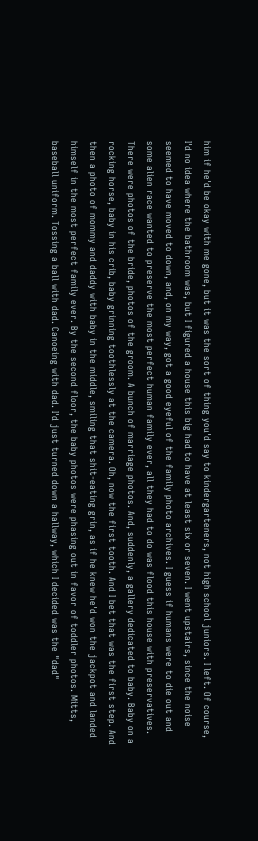him if he'd be okay with me gone, but it was the sort of thing you'd say to kindergarteners, not high school juniors. I left. Of course, I'd no idea where the bathroom was, but I figured a house this big had to have at least six or seven. I went upstairs, since the noise seemed to have moved to down, and, on my way, got a good eyeful of the family photo archives. I guess if humans were to die out and some alien race wanted to preserve the most perfect human family ever, all they had to do was flood this house with preservatives. There were photos of the bride, photos of the groom. A bunch of marriage photos. And, suddenly, a gallery dedicated to baby. Baby on a rocking horse, baby in his crib, baby grinning toothlessly at the camera. Oh, now the first tooth. And I bet that was the first step. And then a photo of mommy and daddy with baby in the middle, smiling that shit-eating grin, as if he knew he'd won the jackpot and landed himself in the most perfect family ever. By the second floor, the baby photos were phasing out in favor of toddler photos. Mitts, baseball uniform. Tossing a ball with dad. Canoeing with dad. I'd just turned down a hallway, which I decided was the "dad"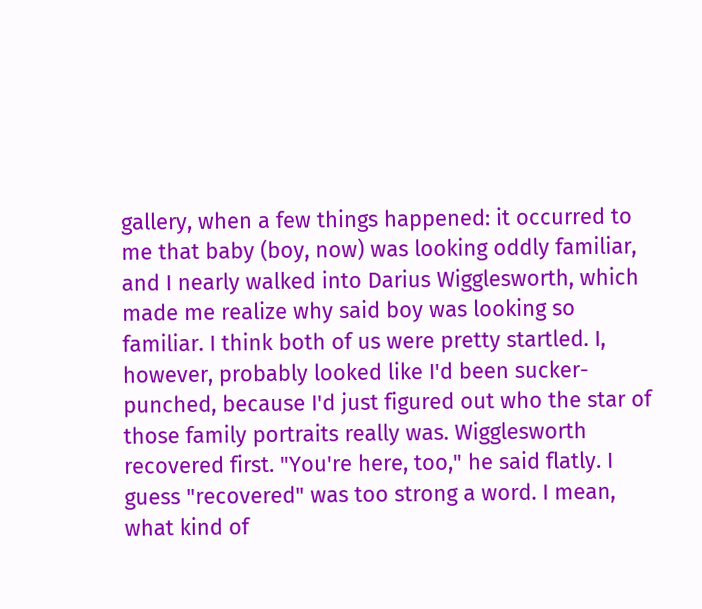gallery, when a few things happened: it occurred to me that baby (boy, now) was looking oddly familiar, and I nearly walked into Darius Wigglesworth, which made me realize why said boy was looking so familiar. I think both of us were pretty startled. I, however, probably looked like I'd been sucker-punched, because I'd just figured out who the star of those family portraits really was. Wigglesworth recovered first. "You're here, too," he said flatly. I guess "recovered" was too strong a word. I mean, what kind of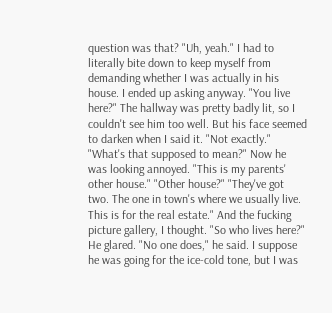question was that? "Uh, yeah." I had to literally bite down to keep myself from demanding whether I was actually in his house. I ended up asking anyway. "You live here?" The hallway was pretty badly lit, so I couldn't see him too well. But his face seemed to darken when I said it. "Not exactly." "What's that supposed to mean?" Now he was looking annoyed. "This is my parents' other house." "Other house?" "They've got two. The one in town's where we usually live. This is for the real estate." And the fucking picture gallery, I thought. "So who lives here?" He glared. "No one does," he said. I suppose he was going for the ice-cold tone, but I was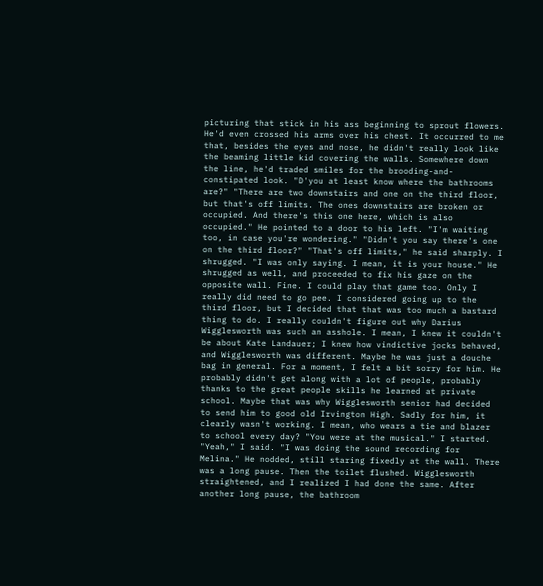picturing that stick in his ass beginning to sprout flowers. He'd even crossed his arms over his chest. It occurred to me that, besides the eyes and nose, he didn't really look like the beaming little kid covering the walls. Somewhere down the line, he'd traded smiles for the brooding-and-constipated look. "D'you at least know where the bathrooms are?" "There are two downstairs and one on the third floor, but that's off limits. The ones downstairs are broken or occupied. And there's this one here, which is also occupied." He pointed to a door to his left. "I'm waiting too, in case you're wondering." "Didn't you say there's one on the third floor?" "That's off limits," he said sharply. I shrugged. "I was only saying. I mean, it is your house." He shrugged as well, and proceeded to fix his gaze on the opposite wall. Fine. I could play that game too. Only I really did need to go pee. I considered going up to the third floor, but I decided that that was too much a bastard thing to do. I really couldn't figure out why Darius Wigglesworth was such an asshole. I mean, I knew it couldn't be about Kate Landauer; I knew how vindictive jocks behaved, and Wigglesworth was different. Maybe he was just a douche bag in general. For a moment, I felt a bit sorry for him. He probably didn't get along with a lot of people, probably thanks to the great people skills he learned at private school. Maybe that was why Wigglesworth senior had decided to send him to good old Irvington High. Sadly for him, it clearly wasn't working. I mean, who wears a tie and blazer to school every day? "You were at the musical." I started. "Yeah," I said. "I was doing the sound recording for Melina." He nodded, still staring fixedly at the wall. There was a long pause. Then the toilet flushed. Wigglesworth straightened, and I realized I had done the same. After another long pause, the bathroom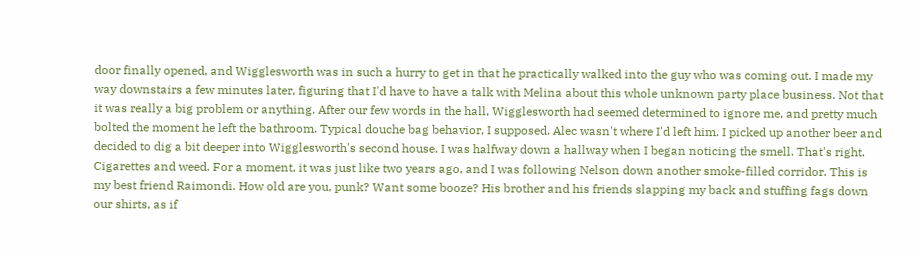door finally opened, and Wigglesworth was in such a hurry to get in that he practically walked into the guy who was coming out. I made my way downstairs a few minutes later, figuring that I'd have to have a talk with Melina about this whole unknown party place business. Not that it was really a big problem or anything. After our few words in the hall, Wigglesworth had seemed determined to ignore me, and pretty much bolted the moment he left the bathroom. Typical douche bag behavior, I supposed. Alec wasn't where I'd left him. I picked up another beer and decided to dig a bit deeper into Wigglesworth's second house. I was halfway down a hallway when I began noticing the smell. That's right. Cigarettes and weed. For a moment, it was just like two years ago, and I was following Nelson down another smoke-filled corridor. This is my best friend Raimondi. How old are you, punk? Want some booze? His brother and his friends slapping my back and stuffing fags down our shirts, as if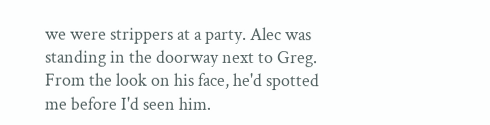we were strippers at a party. Alec was standing in the doorway next to Greg. From the look on his face, he'd spotted me before I'd seen him.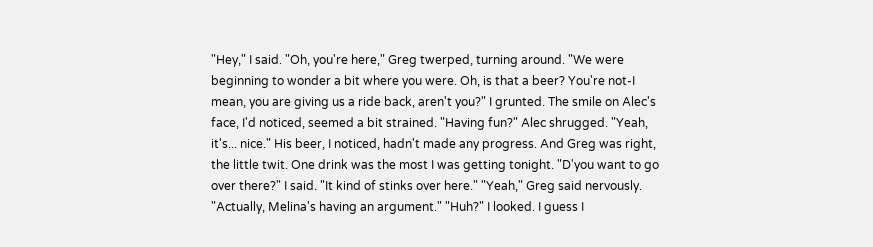"Hey," I said. "Oh, you're here," Greg twerped, turning around. "We were beginning to wonder a bit where you were. Oh, is that a beer? You're not-I mean, you are giving us a ride back, aren't you?" I grunted. The smile on Alec's face, I'd noticed, seemed a bit strained. "Having fun?" Alec shrugged. "Yeah, it's... nice." His beer, I noticed, hadn't made any progress. And Greg was right, the little twit. One drink was the most I was getting tonight. "D'you want to go over there?" I said. "It kind of stinks over here." "Yeah," Greg said nervously. "Actually, Melina's having an argument." "Huh?" I looked. I guess I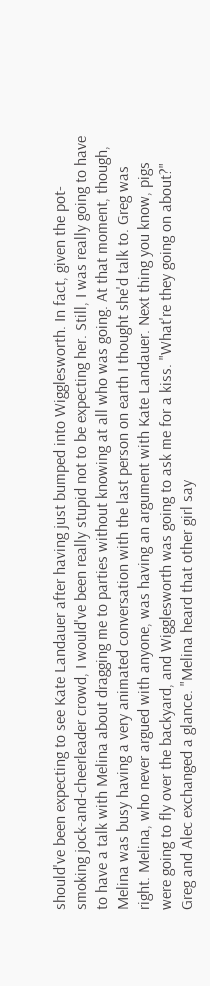should've been expecting to see Kate Landauer after having just bumped into Wigglesworth. In fact, given the pot-smoking jock-and-cheerleader crowd, I would've been really stupid not to be expecting her. Still, I was really going to have to have a talk with Melina about dragging me to parties without knowing at all who was going. At that moment, though, Melina was busy having a very animated conversation with the last person on earth I thought she'd talk to. Greg was right. Melina, who never argued with anyone, was having an argument with Kate Landauer. Next thing you know, pigs were going to fly over the backyard, and Wigglesworth was going to ask me for a kiss. "What're they going on about?" Greg and Alec exchanged a glance. "Melina heard that other girl say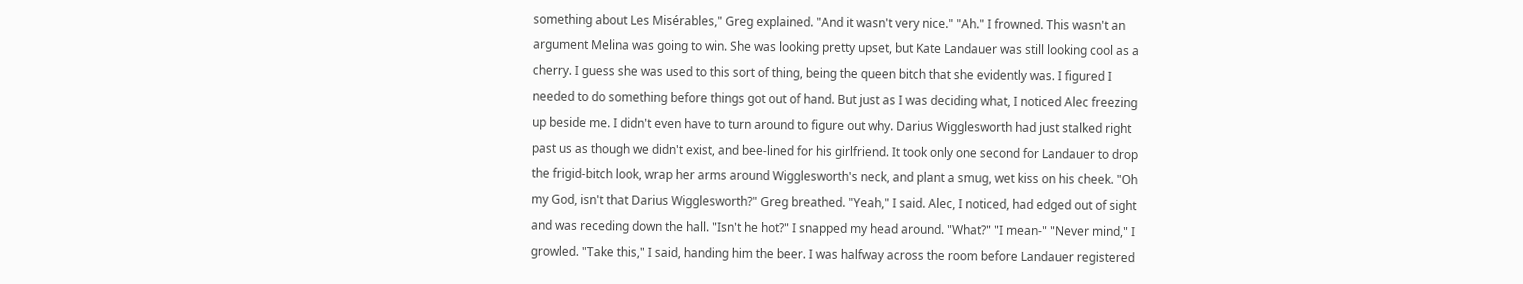something about Les Misérables," Greg explained. "And it wasn't very nice." "Ah." I frowned. This wasn't an argument Melina was going to win. She was looking pretty upset, but Kate Landauer was still looking cool as a cherry. I guess she was used to this sort of thing, being the queen bitch that she evidently was. I figured I needed to do something before things got out of hand. But just as I was deciding what, I noticed Alec freezing up beside me. I didn't even have to turn around to figure out why. Darius Wigglesworth had just stalked right past us as though we didn't exist, and bee-lined for his girlfriend. It took only one second for Landauer to drop the frigid-bitch look, wrap her arms around Wigglesworth's neck, and plant a smug, wet kiss on his cheek. "Oh my God, isn't that Darius Wigglesworth?" Greg breathed. "Yeah," I said. Alec, I noticed, had edged out of sight and was receding down the hall. "Isn't he hot?" I snapped my head around. "What?" "I mean-" "Never mind," I growled. "Take this," I said, handing him the beer. I was halfway across the room before Landauer registered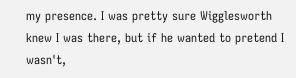my presence. I was pretty sure Wigglesworth knew I was there, but if he wanted to pretend I wasn't,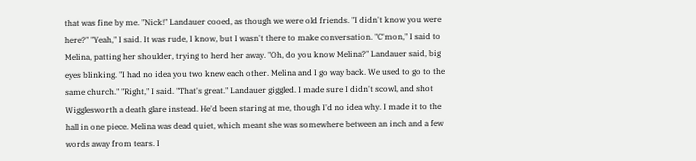that was fine by me. "Nick!" Landauer cooed, as though we were old friends. "I didn't know you were here?" "Yeah," I said. It was rude, I know, but I wasn't there to make conversation. "C'mon," I said to Melina, patting her shoulder, trying to herd her away. "Oh, do you know Melina?" Landauer said, big eyes blinking. "I had no idea you two knew each other. Melina and I go way back. We used to go to the same church." "Right," I said. "That's great." Landauer giggled. I made sure I didn't scowl, and shot Wigglesworth a death glare instead. He'd been staring at me, though I'd no idea why. I made it to the hall in one piece. Melina was dead quiet, which meant she was somewhere between an inch and a few words away from tears. I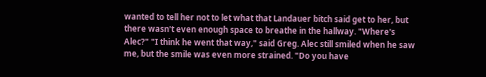wanted to tell her not to let what that Landauer bitch said get to her, but there wasn't even enough space to breathe in the hallway. "Where's Alec?" "I think he went that way," said Greg. Alec still smiled when he saw me, but the smile was even more strained. "Do you have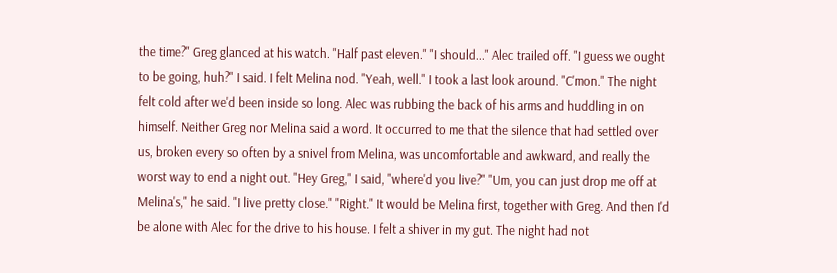the time?" Greg glanced at his watch. "Half past eleven." "I should..." Alec trailed off. "I guess we ought to be going, huh?" I said. I felt Melina nod. "Yeah, well." I took a last look around. "C'mon." The night felt cold after we'd been inside so long. Alec was rubbing the back of his arms and huddling in on himself. Neither Greg nor Melina said a word. It occurred to me that the silence that had settled over us, broken every so often by a snivel from Melina, was uncomfortable and awkward, and really the worst way to end a night out. "Hey Greg," I said, "where'd you live?" "Um, you can just drop me off at Melina's," he said. "I live pretty close." "Right." It would be Melina first, together with Greg. And then I'd be alone with Alec for the drive to his house. I felt a shiver in my gut. The night had not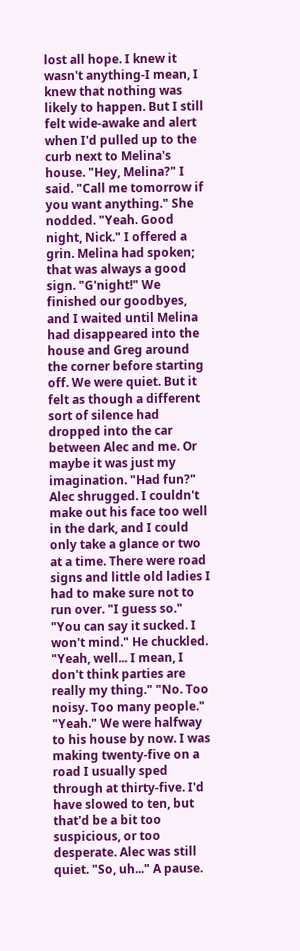lost all hope. I knew it wasn't anything-I mean, I knew that nothing was likely to happen. But I still felt wide-awake and alert when I'd pulled up to the curb next to Melina's house. "Hey, Melina?" I said. "Call me tomorrow if you want anything." She nodded. "Yeah. Good night, Nick." I offered a grin. Melina had spoken; that was always a good sign. "G'night!" We finished our goodbyes, and I waited until Melina had disappeared into the house and Greg around the corner before starting off. We were quiet. But it felt as though a different sort of silence had dropped into the car between Alec and me. Or maybe it was just my imagination. "Had fun?" Alec shrugged. I couldn't make out his face too well in the dark, and I could only take a glance or two at a time. There were road signs and little old ladies I had to make sure not to run over. "I guess so." "You can say it sucked. I won't mind." He chuckled. "Yeah, well... I mean, I don't think parties are really my thing." "No. Too noisy. Too many people." "Yeah." We were halfway to his house by now. I was making twenty-five on a road I usually sped through at thirty-five. I'd have slowed to ten, but that'd be a bit too suspicious, or too desperate. Alec was still quiet. "So, uh..." A pause.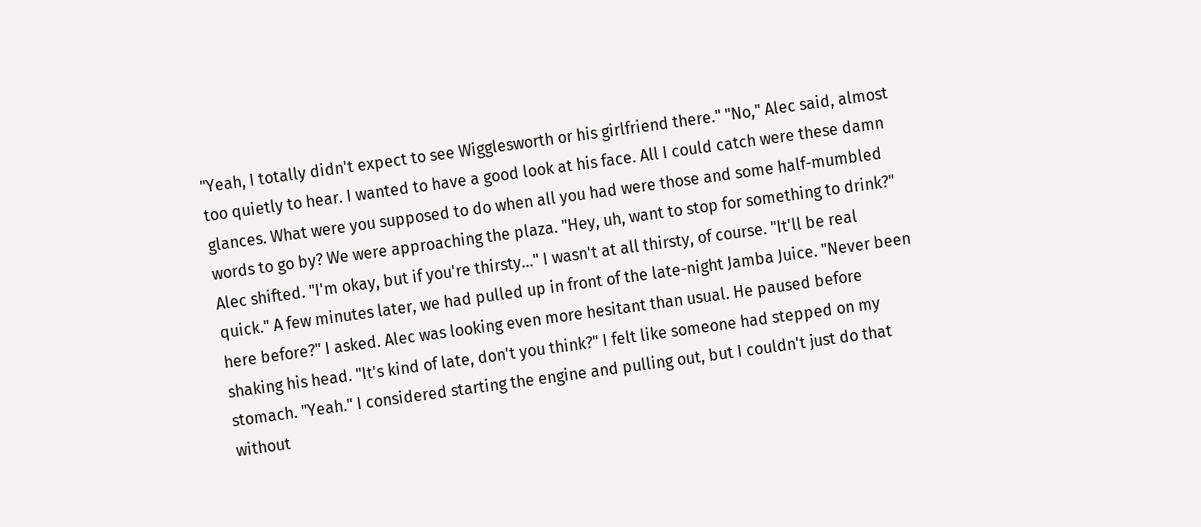"Yeah, I totally didn't expect to see Wigglesworth or his girlfriend there." "No," Alec said, almost too quietly to hear. I wanted to have a good look at his face. All I could catch were these damn glances. What were you supposed to do when all you had were those and some half-mumbled words to go by? We were approaching the plaza. "Hey, uh, want to stop for something to drink?" Alec shifted. "I'm okay, but if you're thirsty..." I wasn't at all thirsty, of course. "It'll be real quick." A few minutes later, we had pulled up in front of the late-night Jamba Juice. "Never been here before?" I asked. Alec was looking even more hesitant than usual. He paused before shaking his head. "It's kind of late, don't you think?" I felt like someone had stepped on my stomach. "Yeah." I considered starting the engine and pulling out, but I couldn't just do that without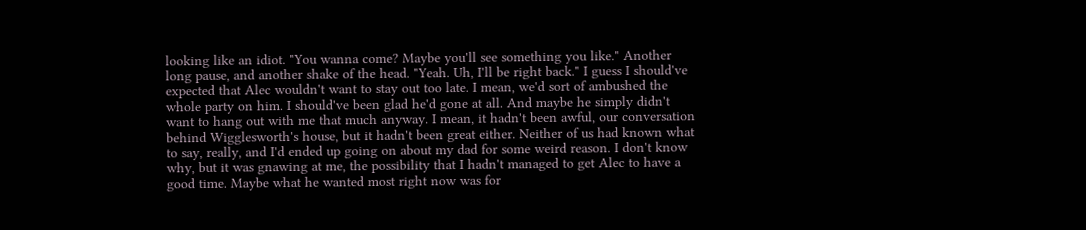looking like an idiot. "You wanna come? Maybe you'll see something you like." Another long pause, and another shake of the head. "Yeah. Uh, I'll be right back." I guess I should've expected that Alec wouldn't want to stay out too late. I mean, we'd sort of ambushed the whole party on him. I should've been glad he'd gone at all. And maybe he simply didn't want to hang out with me that much anyway. I mean, it hadn't been awful, our conversation behind Wigglesworth's house, but it hadn't been great either. Neither of us had known what to say, really, and I'd ended up going on about my dad for some weird reason. I don't know why, but it was gnawing at me, the possibility that I hadn't managed to get Alec to have a good time. Maybe what he wanted most right now was for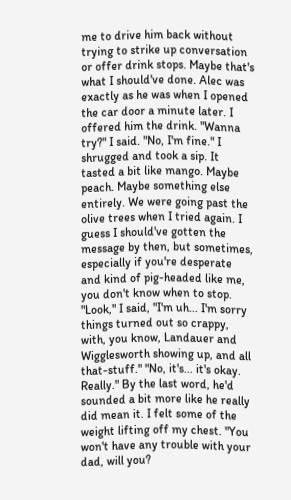me to drive him back without trying to strike up conversation or offer drink stops. Maybe that's what I should've done. Alec was exactly as he was when I opened the car door a minute later. I offered him the drink. "Wanna try?" I said. "No, I'm fine." I shrugged and took a sip. It tasted a bit like mango. Maybe peach. Maybe something else entirely. We were going past the olive trees when I tried again. I guess I should've gotten the message by then, but sometimes, especially if you're desperate and kind of pig-headed like me, you don't know when to stop. "Look," I said, "I'm uh... I'm sorry things turned out so crappy, with, you know, Landauer and Wigglesworth showing up, and all that-stuff." "No, it's... it's okay. Really." By the last word, he'd sounded a bit more like he really did mean it. I felt some of the weight lifting off my chest. "You won't have any trouble with your dad, will you?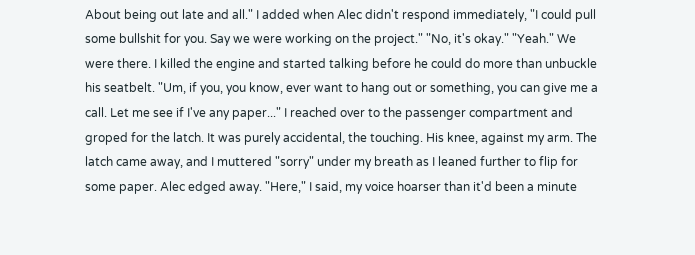About being out late and all." I added when Alec didn't respond immediately, "I could pull some bullshit for you. Say we were working on the project." "No, it's okay." "Yeah." We were there. I killed the engine and started talking before he could do more than unbuckle his seatbelt. "Um, if you, you know, ever want to hang out or something, you can give me a call. Let me see if I've any paper..." I reached over to the passenger compartment and groped for the latch. It was purely accidental, the touching. His knee, against my arm. The latch came away, and I muttered "sorry" under my breath as I leaned further to flip for some paper. Alec edged away. "Here," I said, my voice hoarser than it'd been a minute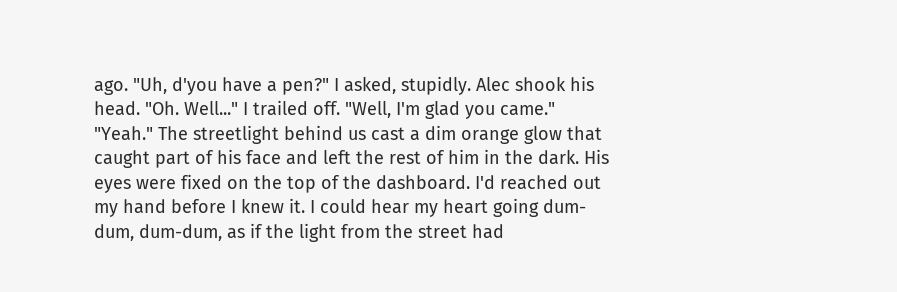ago. "Uh, d'you have a pen?" I asked, stupidly. Alec shook his head. "Oh. Well..." I trailed off. "Well, I'm glad you came." "Yeah." The streetlight behind us cast a dim orange glow that caught part of his face and left the rest of him in the dark. His eyes were fixed on the top of the dashboard. I'd reached out my hand before I knew it. I could hear my heart going dum-dum, dum-dum, as if the light from the street had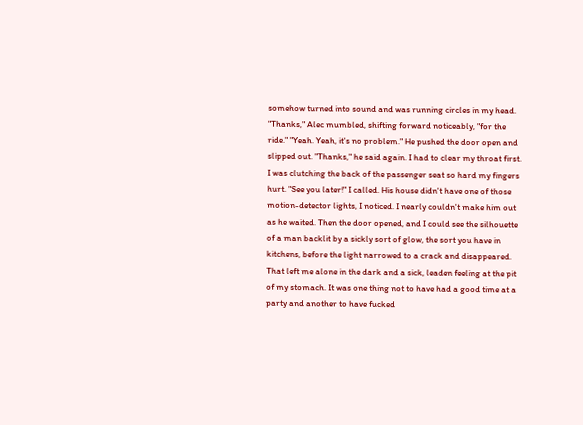somehow turned into sound and was running circles in my head. "Thanks," Alec mumbled, shifting forward noticeably, "for the ride." "Yeah. Yeah, it's no problem." He pushed the door open and slipped out. "Thanks," he said again. I had to clear my throat first. I was clutching the back of the passenger seat so hard my fingers hurt. "See you later!" I called. His house didn't have one of those motion-detector lights, I noticed. I nearly couldn't make him out as he waited. Then the door opened, and I could see the silhouette of a man backlit by a sickly sort of glow, the sort you have in kitchens, before the light narrowed to a crack and disappeared. That left me alone in the dark and a sick, leaden feeling at the pit of my stomach. It was one thing not to have had a good time at a party and another to have fucked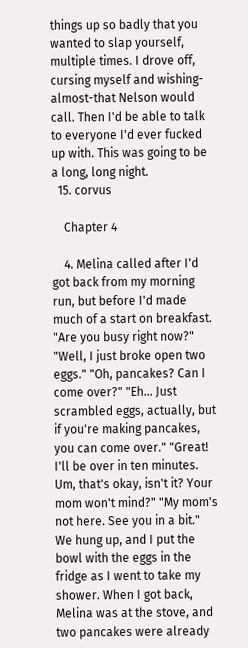things up so badly that you wanted to slap yourself, multiple times. I drove off, cursing myself and wishing-almost-that Nelson would call. Then I'd be able to talk to everyone I'd ever fucked up with. This was going to be a long, long night.
  15. corvus

    Chapter 4

    4. Melina called after I'd got back from my morning run, but before I'd made much of a start on breakfast. "Are you busy right now?" "Well, I just broke open two eggs." "Oh, pancakes? Can I come over?" "Eh... Just scrambled eggs, actually, but if you're making pancakes, you can come over." "Great! I'll be over in ten minutes. Um, that's okay, isn't it? Your mom won't mind?" "My mom's not here. See you in a bit." We hung up, and I put the bowl with the eggs in the fridge as I went to take my shower. When I got back, Melina was at the stove, and two pancakes were already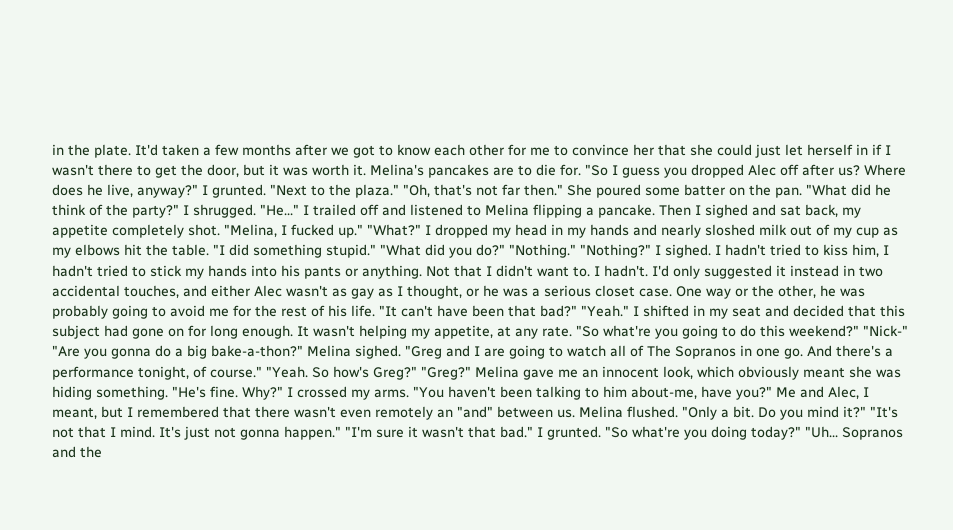in the plate. It'd taken a few months after we got to know each other for me to convince her that she could just let herself in if I wasn't there to get the door, but it was worth it. Melina's pancakes are to die for. "So I guess you dropped Alec off after us? Where does he live, anyway?" I grunted. "Next to the plaza." "Oh, that's not far then." She poured some batter on the pan. "What did he think of the party?" I shrugged. "He..." I trailed off and listened to Melina flipping a pancake. Then I sighed and sat back, my appetite completely shot. "Melina, I fucked up." "What?" I dropped my head in my hands and nearly sloshed milk out of my cup as my elbows hit the table. "I did something stupid." "What did you do?" "Nothing." "Nothing?" I sighed. I hadn't tried to kiss him, I hadn't tried to stick my hands into his pants or anything. Not that I didn't want to. I hadn't. I'd only suggested it instead in two accidental touches, and either Alec wasn't as gay as I thought, or he was a serious closet case. One way or the other, he was probably going to avoid me for the rest of his life. "It can't have been that bad?" "Yeah." I shifted in my seat and decided that this subject had gone on for long enough. It wasn't helping my appetite, at any rate. "So what're you going to do this weekend?" "Nick-" "Are you gonna do a big bake-a-thon?" Melina sighed. "Greg and I are going to watch all of The Sopranos in one go. And there's a performance tonight, of course." "Yeah. So how's Greg?" "Greg?" Melina gave me an innocent look, which obviously meant she was hiding something. "He's fine. Why?" I crossed my arms. "You haven't been talking to him about-me, have you?" Me and Alec, I meant, but I remembered that there wasn't even remotely an "and" between us. Melina flushed. "Only a bit. Do you mind it?" "It's not that I mind. It's just not gonna happen." "I'm sure it wasn't that bad." I grunted. "So what're you doing today?" "Uh... Sopranos and the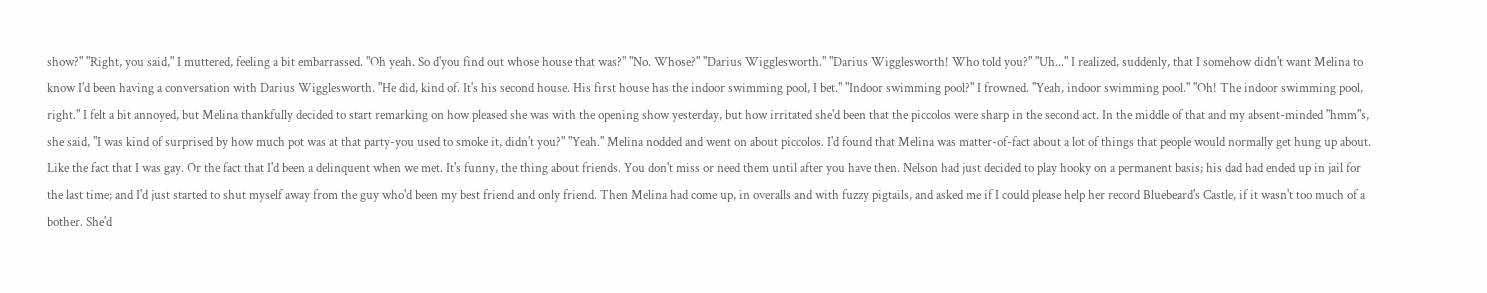show?" "Right, you said," I muttered, feeling a bit embarrassed. "Oh yeah. So d'you find out whose house that was?" "No. Whose?" "Darius Wigglesworth." "Darius Wigglesworth! Who told you?" "Uh..." I realized, suddenly, that I somehow didn't want Melina to know I'd been having a conversation with Darius Wigglesworth. "He did, kind of. It's his second house. His first house has the indoor swimming pool, I bet." "Indoor swimming pool?" I frowned. "Yeah, indoor swimming pool." "Oh! The indoor swimming pool, right." I felt a bit annoyed, but Melina thankfully decided to start remarking on how pleased she was with the opening show yesterday, but how irritated she'd been that the piccolos were sharp in the second act. In the middle of that and my absent-minded "hmm"s, she said, "I was kind of surprised by how much pot was at that party-you used to smoke it, didn't you?" "Yeah." Melina nodded and went on about piccolos. I'd found that Melina was matter-of-fact about a lot of things that people would normally get hung up about. Like the fact that I was gay. Or the fact that I'd been a delinquent when we met. It's funny, the thing about friends. You don't miss or need them until after you have then. Nelson had just decided to play hooky on a permanent basis; his dad had ended up in jail for the last time; and I'd just started to shut myself away from the guy who'd been my best friend and only friend. Then Melina had come up, in overalls and with fuzzy pigtails, and asked me if I could please help her record Bluebeard's Castle, if it wasn't too much of a bother. She'd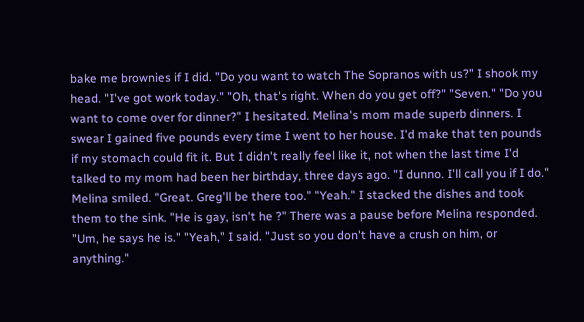bake me brownies if I did. "Do you want to watch The Sopranos with us?" I shook my head. "I've got work today." "Oh, that's right. When do you get off?" "Seven." "Do you want to come over for dinner?" I hesitated. Melina's mom made superb dinners. I swear I gained five pounds every time I went to her house. I'd make that ten pounds if my stomach could fit it. But I didn't really feel like it, not when the last time I'd talked to my mom had been her birthday, three days ago. "I dunno. I'll call you if I do." Melina smiled. "Great. Greg'll be there too." "Yeah." I stacked the dishes and took them to the sink. "He is gay, isn't he ?" There was a pause before Melina responded. "Um, he says he is." "Yeah," I said. "Just so you don't have a crush on him, or anything."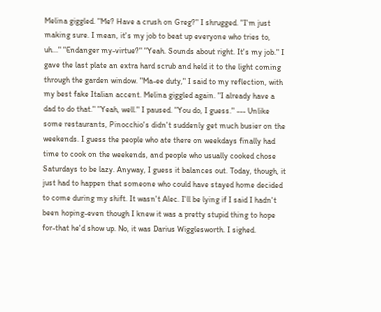Melina giggled. "Me? Have a crush on Greg?" I shrugged. "I'm just making sure. I mean, it's my job to beat up everyone who tries to, uh..." "Endanger my-virtue?" "Yeah. Sounds about right. It's my job." I gave the last plate an extra hard scrub and held it to the light coming through the garden window. "Ma-ee duty," I said to my reflection, with my best fake Italian accent. Melina giggled again. "I already have a dad to do that." "Yeah, well." I paused. "You do, I guess." --- Unlike some restaurants, Pinocchio's didn't suddenly get much busier on the weekends. I guess the people who ate there on weekdays finally had time to cook on the weekends, and people who usually cooked chose Saturdays to be lazy. Anyway, I guess it balances out. Today, though, it just had to happen that someone who could have stayed home decided to come during my shift. It wasn't Alec. I'll be lying if I said I hadn't been hoping-even though I knew it was a pretty stupid thing to hope for-that he'd show up. No, it was Darius Wigglesworth. I sighed.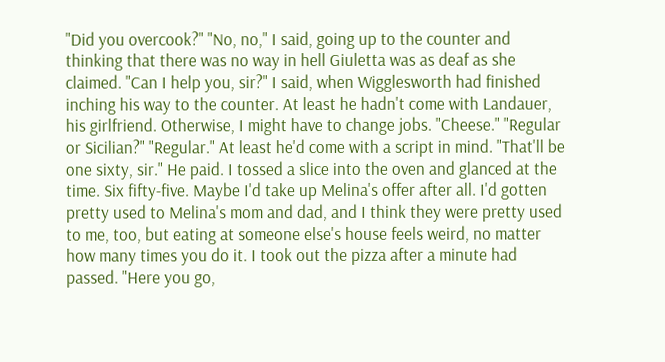"Did you overcook?" "No, no," I said, going up to the counter and thinking that there was no way in hell Giuletta was as deaf as she claimed. "Can I help you, sir?" I said, when Wigglesworth had finished inching his way to the counter. At least he hadn't come with Landauer, his girlfriend. Otherwise, I might have to change jobs. "Cheese." "Regular or Sicilian?" "Regular." At least he'd come with a script in mind. "That'll be one sixty, sir." He paid. I tossed a slice into the oven and glanced at the time. Six fifty-five. Maybe I'd take up Melina's offer after all. I'd gotten pretty used to Melina's mom and dad, and I think they were pretty used to me, too, but eating at someone else's house feels weird, no matter how many times you do it. I took out the pizza after a minute had passed. "Here you go,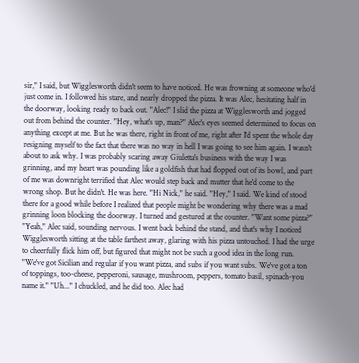sir," I said, but Wigglesworth didn't seem to have noticed. He was frowning at someone who'd just come in. I followed his stare, and nearly dropped the pizza. It was Alec, hesitating half in the doorway, looking ready to back out. "Alec!" I slid the pizza at Wigglesworth and jogged out from behind the counter. "Hey, what's up, man?" Alec's eyes seemed determined to focus on anything except at me. But he was there, right in front of me, right after I'd spent the whole day resigning myself to the fact that there was no way in hell I was going to see him again. I wasn't about to ask why. I was probably scaring away Giuletta's business with the way I was grinning, and my heart was pounding like a goldfish that had flopped out of its bowl, and part of me was downright terrified that Alec would step back and mutter that he'd come to the wrong shop. But he didn't. He was here. "Hi Nick," he said. "Hey," I said. We kind of stood there for a good while before I realized that people might be wondering why there was a mad grinning loon blocking the doorway. I turned and gestured at the counter. "Want some pizza?" "Yeah," Alec said, sounding nervous. I went back behind the stand, and that's why I noticed Wigglesworth sitting at the table farthest away, glaring with his pizza untouched. I had the urge to cheerfully flick him off, but figured that might not be such a good idea in the long run. "We've got Sicilian and regular if you want pizza, and subs if you want subs. We've got a ton of toppings, too-cheese, pepperoni, sausage, mushroom, peppers, tomato basil, spinach-you name it." "Uh..." I chuckled, and he did too. Alec had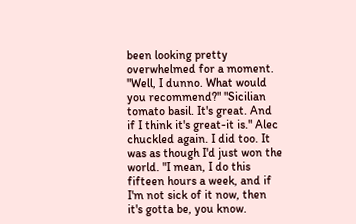been looking pretty overwhelmed for a moment. "Well, I dunno. What would you recommend?" "Sicilian tomato basil. It's great. And if I think it's great-it is." Alec chuckled again. I did too. It was as though I'd just won the world. "I mean, I do this fifteen hours a week, and if I'm not sick of it now, then it's gotta be, you know.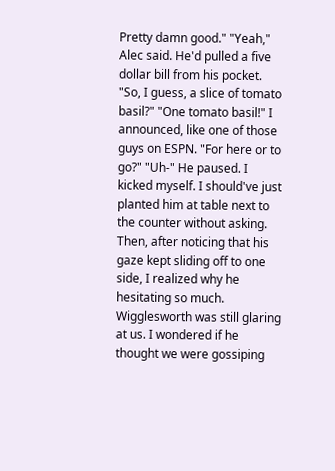Pretty damn good." "Yeah," Alec said. He'd pulled a five dollar bill from his pocket. "So, I guess, a slice of tomato basil?" "One tomato basil!" I announced, like one of those guys on ESPN. "For here or to go?" "Uh-" He paused. I kicked myself. I should've just planted him at table next to the counter without asking. Then, after noticing that his gaze kept sliding off to one side, I realized why he hesitating so much. Wigglesworth was still glaring at us. I wondered if he thought we were gossiping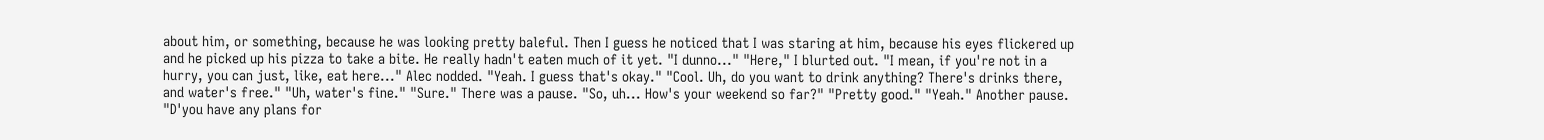about him, or something, because he was looking pretty baleful. Then I guess he noticed that I was staring at him, because his eyes flickered up and he picked up his pizza to take a bite. He really hadn't eaten much of it yet. "I dunno..." "Here," I blurted out. "I mean, if you're not in a hurry, you can just, like, eat here..." Alec nodded. "Yeah. I guess that's okay." "Cool. Uh, do you want to drink anything? There's drinks there, and water's free." "Uh, water's fine." "Sure." There was a pause. "So, uh... How's your weekend so far?" "Pretty good." "Yeah." Another pause. "D'you have any plans for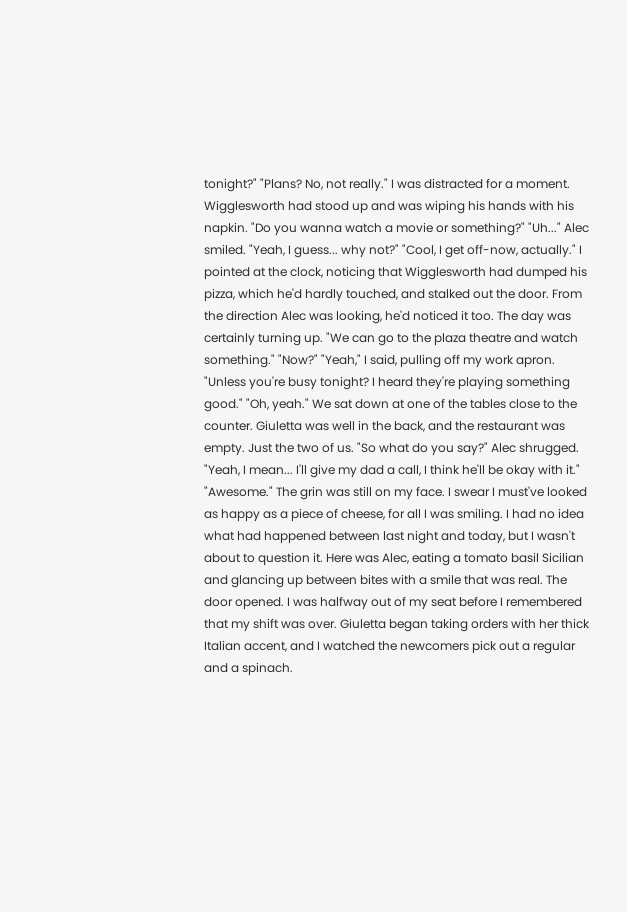tonight?" "Plans? No, not really." I was distracted for a moment. Wigglesworth had stood up and was wiping his hands with his napkin. "Do you wanna watch a movie or something?" "Uh..." Alec smiled. "Yeah, I guess... why not?" "Cool, I get off-now, actually." I pointed at the clock, noticing that Wigglesworth had dumped his pizza, which he'd hardly touched, and stalked out the door. From the direction Alec was looking, he'd noticed it too. The day was certainly turning up. "We can go to the plaza theatre and watch something." "Now?" "Yeah," I said, pulling off my work apron. "Unless you're busy tonight? I heard they're playing something good." "Oh, yeah." We sat down at one of the tables close to the counter. Giuletta was well in the back, and the restaurant was empty. Just the two of us. "So what do you say?" Alec shrugged. "Yeah, I mean... I'll give my dad a call, I think he'll be okay with it." "Awesome." The grin was still on my face. I swear I must've looked as happy as a piece of cheese, for all I was smiling. I had no idea what had happened between last night and today, but I wasn't about to question it. Here was Alec, eating a tomato basil Sicilian and glancing up between bites with a smile that was real. The door opened. I was halfway out of my seat before I remembered that my shift was over. Giuletta began taking orders with her thick Italian accent, and I watched the newcomers pick out a regular and a spinach.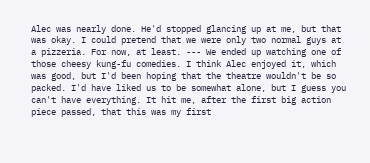Alec was nearly done. He'd stopped glancing up at me, but that was okay. I could pretend that we were only two normal guys at a pizzeria. For now, at least. --- We ended up watching one of those cheesy kung-fu comedies. I think Alec enjoyed it, which was good, but I'd been hoping that the theatre wouldn't be so packed. I'd have liked us to be somewhat alone, but I guess you can't have everything. It hit me, after the first big action piece passed, that this was my first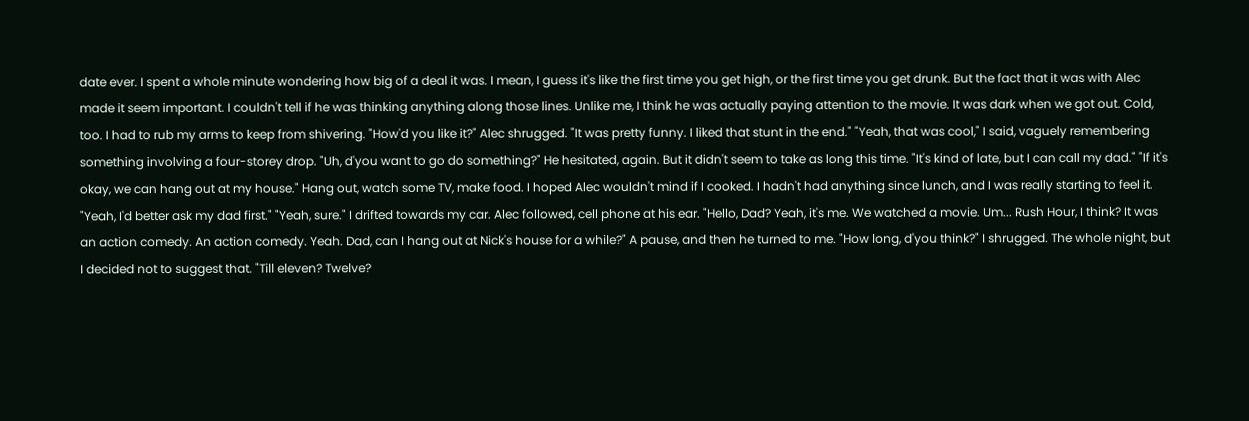date ever. I spent a whole minute wondering how big of a deal it was. I mean, I guess it's like the first time you get high, or the first time you get drunk. But the fact that it was with Alec made it seem important. I couldn't tell if he was thinking anything along those lines. Unlike me, I think he was actually paying attention to the movie. It was dark when we got out. Cold, too. I had to rub my arms to keep from shivering. "How'd you like it?" Alec shrugged. "It was pretty funny. I liked that stunt in the end." "Yeah, that was cool," I said, vaguely remembering something involving a four-storey drop. "Uh, d'you want to go do something?" He hesitated, again. But it didn't seem to take as long this time. "It's kind of late, but I can call my dad." "If it's okay, we can hang out at my house." Hang out, watch some TV, make food. I hoped Alec wouldn't mind if I cooked. I hadn't had anything since lunch, and I was really starting to feel it. "Yeah, I'd better ask my dad first." "Yeah, sure." I drifted towards my car. Alec followed, cell phone at his ear. "Hello, Dad? Yeah, it's me. We watched a movie. Um... Rush Hour, I think? It was an action comedy. An action comedy. Yeah. Dad, can I hang out at Nick's house for a while?" A pause, and then he turned to me. "How long, d'you think?" I shrugged. The whole night, but I decided not to suggest that. "Till eleven? Twelve?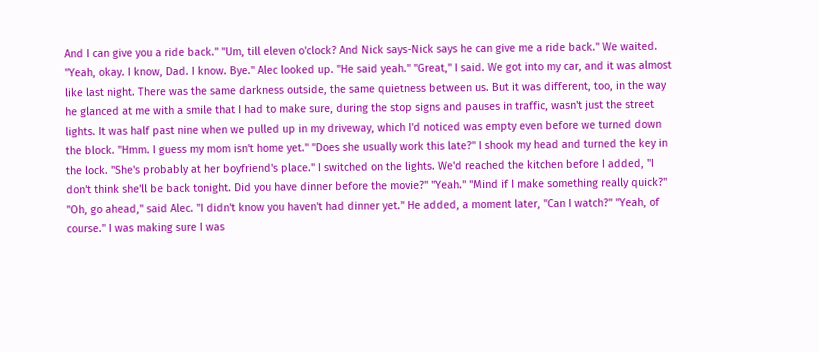And I can give you a ride back." "Um, till eleven o'clock? And Nick says-Nick says he can give me a ride back." We waited. "Yeah, okay. I know, Dad. I know. Bye." Alec looked up. "He said yeah." "Great," I said. We got into my car, and it was almost like last night. There was the same darkness outside, the same quietness between us. But it was different, too, in the way he glanced at me with a smile that I had to make sure, during the stop signs and pauses in traffic, wasn't just the street lights. It was half past nine when we pulled up in my driveway, which I'd noticed was empty even before we turned down the block. "Hmm. I guess my mom isn't home yet." "Does she usually work this late?" I shook my head and turned the key in the lock. "She's probably at her boyfriend's place." I switched on the lights. We'd reached the kitchen before I added, "I don't think she'll be back tonight. Did you have dinner before the movie?" "Yeah." "Mind if I make something really quick?" "Oh, go ahead," said Alec. "I didn't know you haven't had dinner yet." He added, a moment later, "Can I watch?" "Yeah, of course." I was making sure I was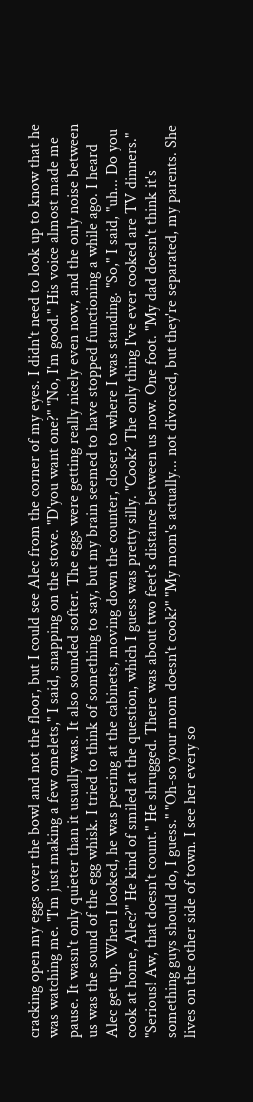cracking open my eggs over the bowl and not the floor, but I could see Alec from the corner of my eyes. I didn't need to look up to know that he was watching me. "I'm just making a few omelets," I said, snapping on the stove. "D'you want one?" "No, I'm good." His voice almost made me pause. It wasn't only quieter than it usually was. It also sounded softer. The eggs were getting really nicely even now, and the only noise between us was the sound of the egg whisk. I tried to think of something to say, but my brain seemed to have stopped functioning a while ago. I heard Alec get up. When I looked, he was peering at the cabinets, moving down the counter, closer to where I was standing. "So," I said, "uh... Do you cook at home, Alec?" He kind of smiled at the question, which I guess was pretty silly. "Cook? The only thing I've ever cooked are TV dinners." "Serious! Aw, that doesn't count." He shrugged. There was about two feet's distance between us now. One foot. "My dad doesn't think it's something guys should do, I guess." "Oh-so your mom doesn't cook?" "My mom's actually... not divorced, but they're separated, my parents. She lives on the other side of town. I see her every so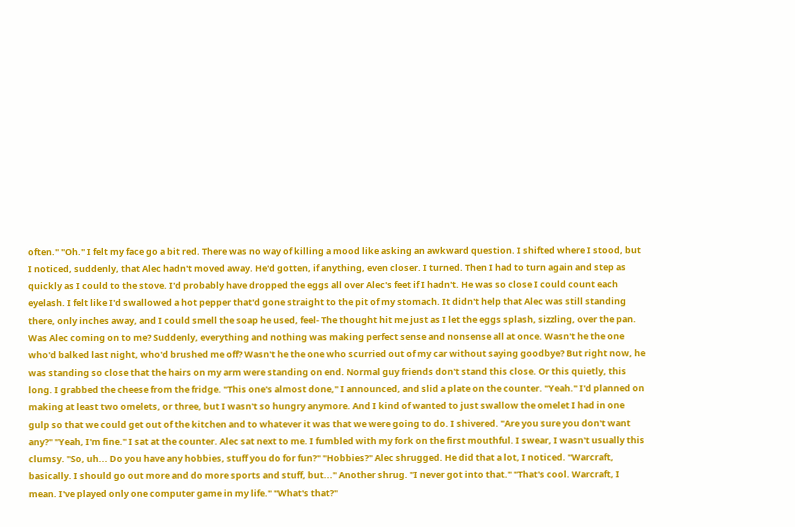often." "Oh." I felt my face go a bit red. There was no way of killing a mood like asking an awkward question. I shifted where I stood, but I noticed, suddenly, that Alec hadn't moved away. He'd gotten, if anything, even closer. I turned. Then I had to turn again and step as quickly as I could to the stove. I'd probably have dropped the eggs all over Alec's feet if I hadn't. He was so close I could count each eyelash. I felt like I'd swallowed a hot pepper that'd gone straight to the pit of my stomach. It didn't help that Alec was still standing there, only inches away, and I could smell the soap he used, feel- The thought hit me just as I let the eggs splash, sizzling, over the pan. Was Alec coming on to me? Suddenly, everything and nothing was making perfect sense and nonsense all at once. Wasn't he the one who'd balked last night, who'd brushed me off? Wasn't he the one who scurried out of my car without saying goodbye? But right now, he was standing so close that the hairs on my arm were standing on end. Normal guy friends don't stand this close. Or this quietly, this long. I grabbed the cheese from the fridge. "This one's almost done," I announced, and slid a plate on the counter. "Yeah." I'd planned on making at least two omelets, or three, but I wasn't so hungry anymore. And I kind of wanted to just swallow the omelet I had in one gulp so that we could get out of the kitchen and to whatever it was that we were going to do. I shivered. "Are you sure you don't want any?" "Yeah, I'm fine." I sat at the counter. Alec sat next to me. I fumbled with my fork on the first mouthful. I swear, I wasn't usually this clumsy. "So, uh... Do you have any hobbies, stuff you do for fun?" "Hobbies?" Alec shrugged. He did that a lot, I noticed. "Warcraft, basically. I should go out more and do more sports and stuff, but..." Another shrug. "I never got into that." "That's cool. Warcraft, I mean. I've played only one computer game in my life." "What's that?"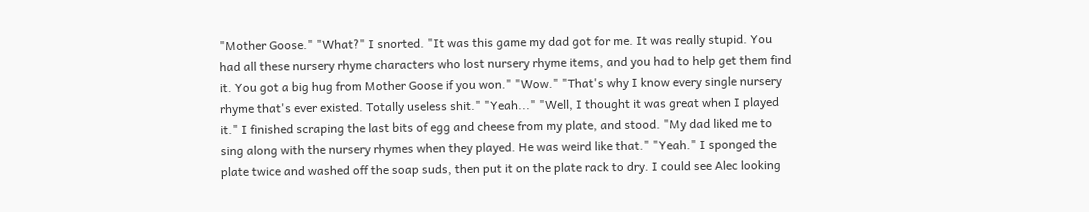"Mother Goose." "What?" I snorted. "It was this game my dad got for me. It was really stupid. You had all these nursery rhyme characters who lost nursery rhyme items, and you had to help get them find it. You got a big hug from Mother Goose if you won." "Wow." "That's why I know every single nursery rhyme that's ever existed. Totally useless shit." "Yeah..." "Well, I thought it was great when I played it." I finished scraping the last bits of egg and cheese from my plate, and stood. "My dad liked me to sing along with the nursery rhymes when they played. He was weird like that." "Yeah." I sponged the plate twice and washed off the soap suds, then put it on the plate rack to dry. I could see Alec looking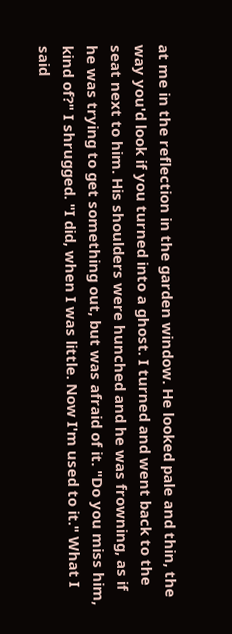at me in the reflection in the garden window. He looked pale and thin, the way you'd look if you turned into a ghost. I turned and went back to the seat next to him. His shoulders were hunched and he was frowning, as if he was trying to get something out, but was afraid of it. "Do you miss him, kind of?" I shrugged. "I did, when I was little. Now I'm used to it." What I said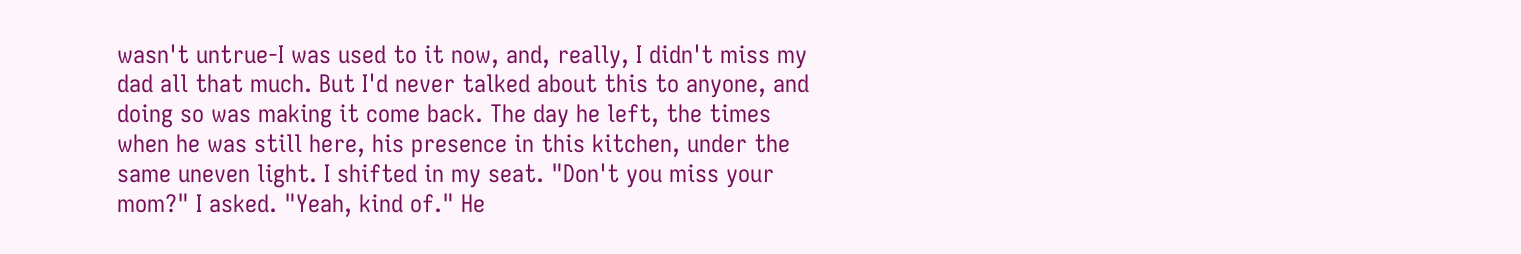wasn't untrue-I was used to it now, and, really, I didn't miss my dad all that much. But I'd never talked about this to anyone, and doing so was making it come back. The day he left, the times when he was still here, his presence in this kitchen, under the same uneven light. I shifted in my seat. "Don't you miss your mom?" I asked. "Yeah, kind of." He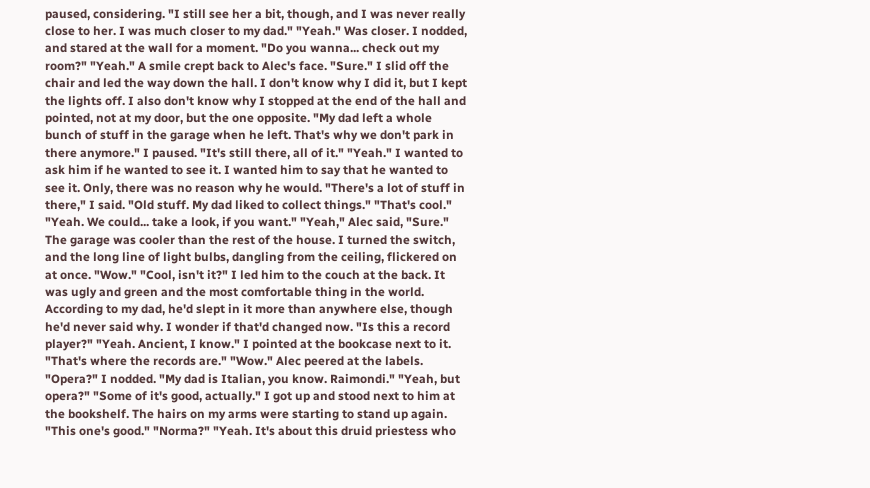paused, considering. "I still see her a bit, though, and I was never really close to her. I was much closer to my dad." "Yeah." Was closer. I nodded, and stared at the wall for a moment. "Do you wanna... check out my room?" "Yeah." A smile crept back to Alec's face. "Sure." I slid off the chair and led the way down the hall. I don't know why I did it, but I kept the lights off. I also don't know why I stopped at the end of the hall and pointed, not at my door, but the one opposite. "My dad left a whole bunch of stuff in the garage when he left. That's why we don't park in there anymore." I paused. "It's still there, all of it." "Yeah." I wanted to ask him if he wanted to see it. I wanted him to say that he wanted to see it. Only, there was no reason why he would. "There's a lot of stuff in there," I said. "Old stuff. My dad liked to collect things." "That's cool." "Yeah. We could... take a look, if you want." "Yeah," Alec said, "Sure." The garage was cooler than the rest of the house. I turned the switch, and the long line of light bulbs, dangling from the ceiling, flickered on at once. "Wow." "Cool, isn't it?" I led him to the couch at the back. It was ugly and green and the most comfortable thing in the world. According to my dad, he'd slept in it more than anywhere else, though he'd never said why. I wonder if that'd changed now. "Is this a record player?" "Yeah. Ancient, I know." I pointed at the bookcase next to it. "That's where the records are." "Wow." Alec peered at the labels. "Opera?" I nodded. "My dad is Italian, you know. Raimondi." "Yeah, but opera?" "Some of it's good, actually." I got up and stood next to him at the bookshelf. The hairs on my arms were starting to stand up again. "This one's good." "Norma?" "Yeah. It's about this druid priestess who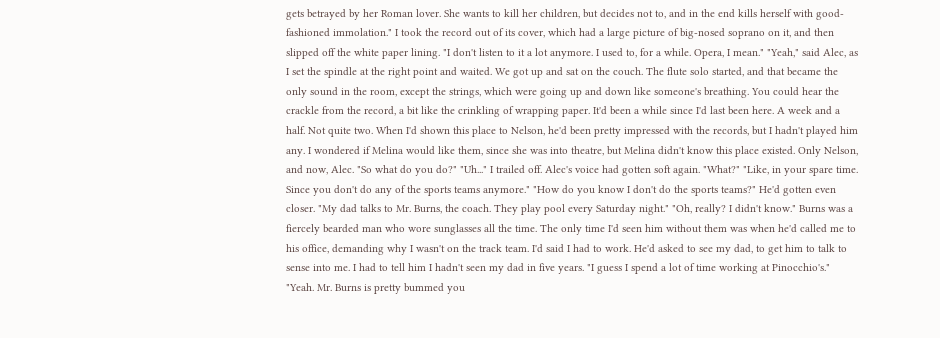gets betrayed by her Roman lover. She wants to kill her children, but decides not to, and in the end kills herself with good-fashioned immolation." I took the record out of its cover, which had a large picture of big-nosed soprano on it, and then slipped off the white paper lining. "I don't listen to it a lot anymore. I used to, for a while. Opera, I mean." "Yeah," said Alec, as I set the spindle at the right point and waited. We got up and sat on the couch. The flute solo started, and that became the only sound in the room, except the strings, which were going up and down like someone's breathing. You could hear the crackle from the record, a bit like the crinkling of wrapping paper. It'd been a while since I'd last been here. A week and a half. Not quite two. When I'd shown this place to Nelson, he'd been pretty impressed with the records, but I hadn't played him any. I wondered if Melina would like them, since she was into theatre, but Melina didn't know this place existed. Only Nelson, and now, Alec. "So what do you do?" "Uh..." I trailed off. Alec's voice had gotten soft again. "What?" "Like, in your spare time. Since you don't do any of the sports teams anymore." "How do you know I don't do the sports teams?" He'd gotten even closer. "My dad talks to Mr. Burns, the coach. They play pool every Saturday night." "Oh, really? I didn't know." Burns was a fiercely bearded man who wore sunglasses all the time. The only time I'd seen him without them was when he'd called me to his office, demanding why I wasn't on the track team. I'd said I had to work. He'd asked to see my dad, to get him to talk to sense into me. I had to tell him I hadn't seen my dad in five years. "I guess I spend a lot of time working at Pinocchio's." "Yeah. Mr. Burns is pretty bummed you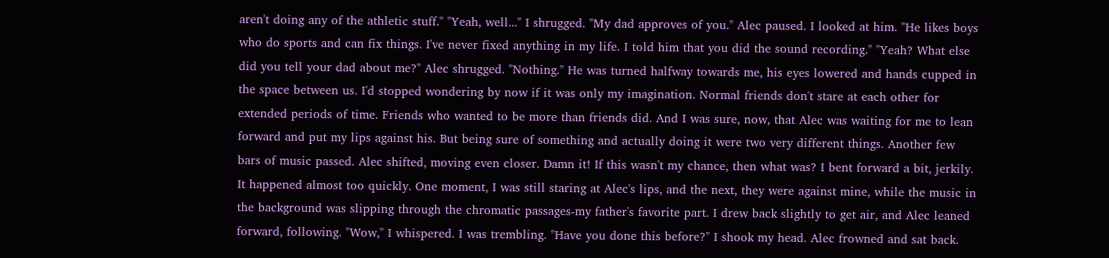aren't doing any of the athletic stuff." "Yeah, well..." I shrugged. "My dad approves of you." Alec paused. I looked at him. "He likes boys who do sports and can fix things. I've never fixed anything in my life. I told him that you did the sound recording." "Yeah? What else did you tell your dad about me?" Alec shrugged. "Nothing." He was turned halfway towards me, his eyes lowered and hands cupped in the space between us. I'd stopped wondering by now if it was only my imagination. Normal friends don't stare at each other for extended periods of time. Friends who wanted to be more than friends did. And I was sure, now, that Alec was waiting for me to lean forward and put my lips against his. But being sure of something and actually doing it were two very different things. Another few bars of music passed. Alec shifted, moving even closer. Damn it! If this wasn't my chance, then what was? I bent forward a bit, jerkily. It happened almost too quickly. One moment, I was still staring at Alec's lips, and the next, they were against mine, while the music in the background was slipping through the chromatic passages-my father's favorite part. I drew back slightly to get air, and Alec leaned forward, following. "Wow," I whispered. I was trembling. "Have you done this before?" I shook my head. Alec frowned and sat back.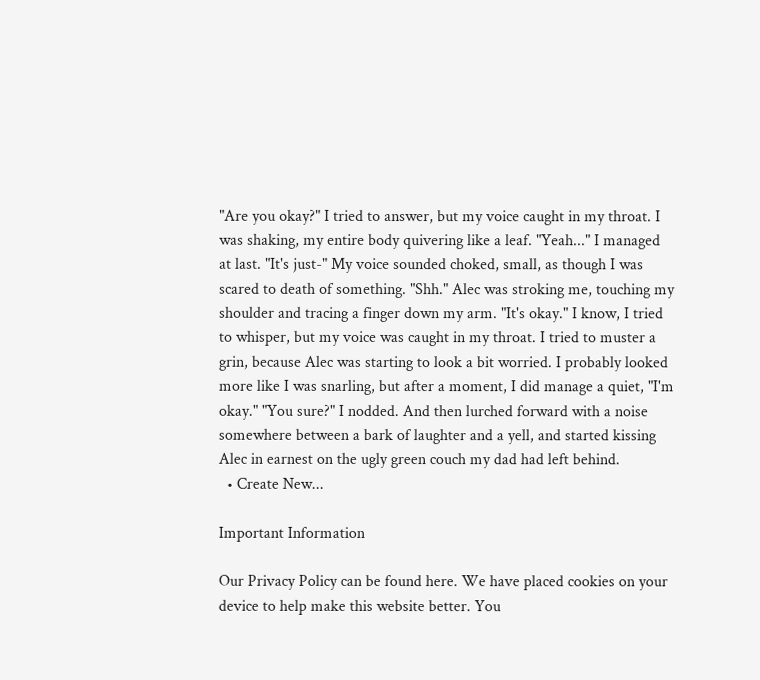"Are you okay?" I tried to answer, but my voice caught in my throat. I was shaking, my entire body quivering like a leaf. "Yeah..." I managed at last. "It's just-" My voice sounded choked, small, as though I was scared to death of something. "Shh." Alec was stroking me, touching my shoulder and tracing a finger down my arm. "It's okay." I know, I tried to whisper, but my voice was caught in my throat. I tried to muster a grin, because Alec was starting to look a bit worried. I probably looked more like I was snarling, but after a moment, I did manage a quiet, "I'm okay." "You sure?" I nodded. And then lurched forward with a noise somewhere between a bark of laughter and a yell, and started kissing Alec in earnest on the ugly green couch my dad had left behind.
  • Create New...

Important Information

Our Privacy Policy can be found here. We have placed cookies on your device to help make this website better. You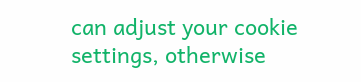can adjust your cookie settings, otherwise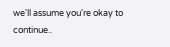we'll assume you're okay to continue..